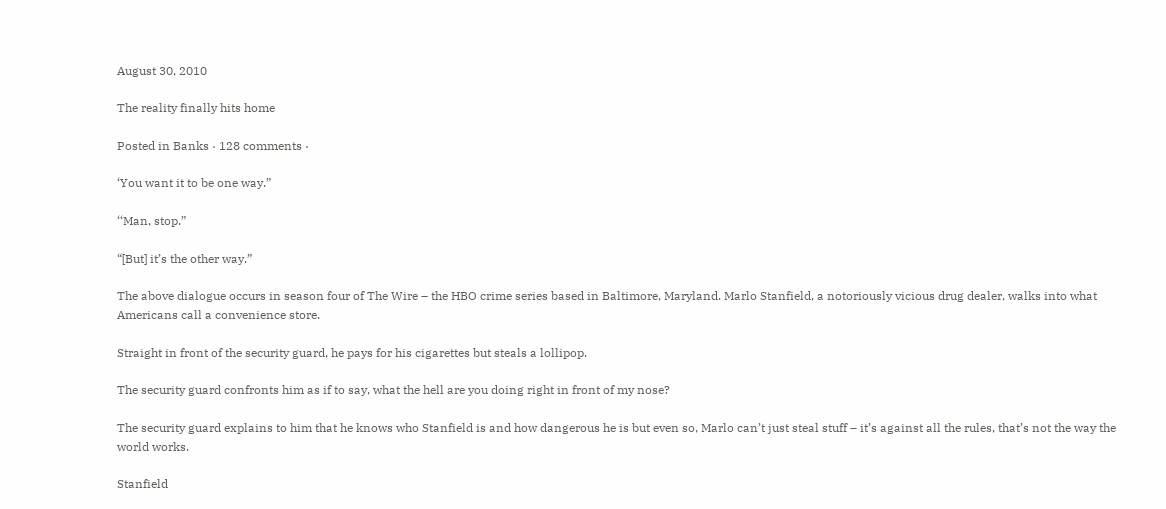August 30, 2010

The reality finally hits home

Posted in Banks · 128 comments ·

‘You want it to be one way.”

‘‘Man, stop.”

“[But] it’s the other way.”

The above dialogue occurs in season four of The Wire – the HBO crime series based in Baltimore, Maryland. Marlo Stanfield, a notoriously vicious drug dealer, walks into what Americans call a convenience store.

Straight in front of the security guard, he pays for his cigarettes but steals a lollipop.

The security guard confronts him as if to say, what the hell are you doing right in front of my nose?

The security guard explains to him that he knows who Stanfield is and how dangerous he is but even so, Marlo can’t just steal stuff – it’s against all the rules, that’s not the way the world works.

Stanfield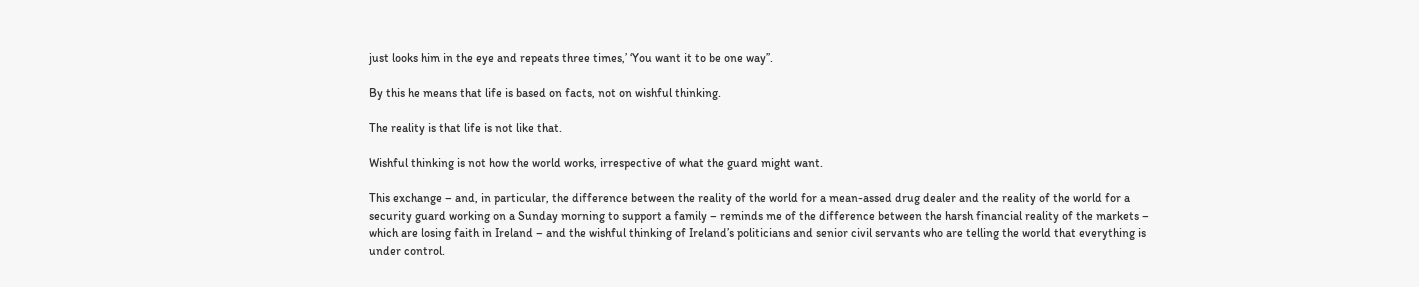just looks him in the eye and repeats three times,’ ‘You want it to be one way’’.

By this he means that life is based on facts, not on wishful thinking.

The reality is that life is not like that.

Wishful thinking is not how the world works, irrespective of what the guard might want.

This exchange – and, in particular, the difference between the reality of the world for a mean-assed drug dealer and the reality of the world for a security guard working on a Sunday morning to support a family – reminds me of the difference between the harsh financial reality of the markets – which are losing faith in Ireland – and the wishful thinking of Ireland’s politicians and senior civil servants who are telling the world that everything is under control.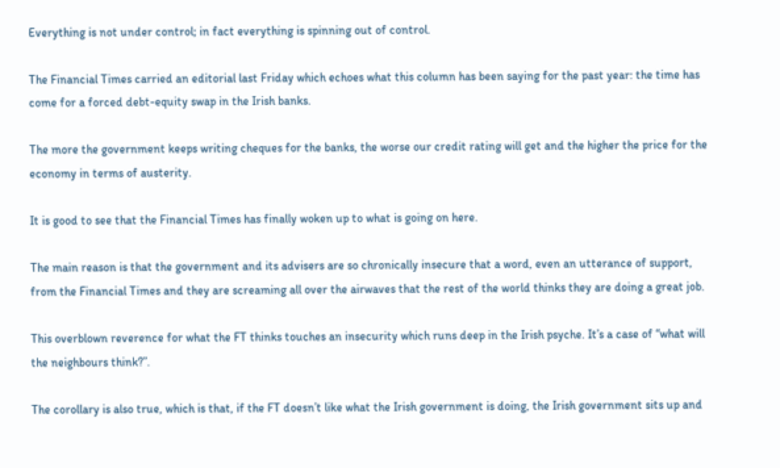Everything is not under control; in fact everything is spinning out of control.

The Financial Times carried an editorial last Friday which echoes what this column has been saying for the past year: the time has come for a forced debt-equity swap in the Irish banks.

The more the government keeps writing cheques for the banks, the worse our credit rating will get and the higher the price for the economy in terms of austerity.

It is good to see that the Financial Times has finally woken up to what is going on here.

The main reason is that the government and its advisers are so chronically insecure that a word, even an utterance of support, from the Financial Times and they are screaming all over the airwaves that the rest of the world thinks they are doing a great job.

This overblown reverence for what the FT thinks touches an insecurity which runs deep in the Irish psyche. It’s a case of ‘‘what will the neighbours think?”.

The corollary is also true, which is that, if the FT doesn’t like what the Irish government is doing, the Irish government sits up and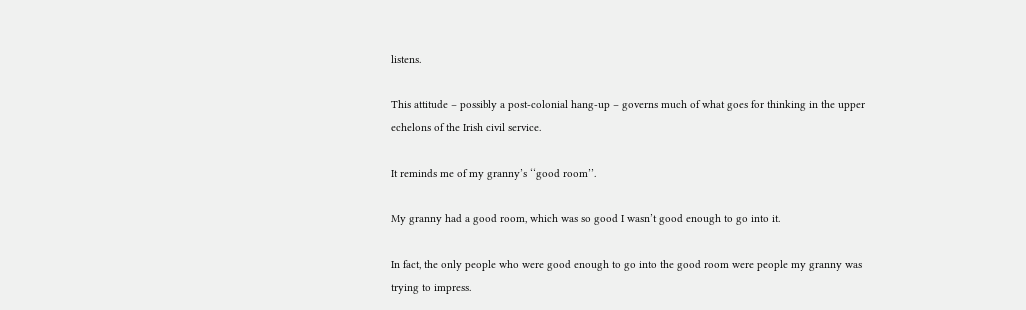listens.

This attitude – possibly a post-colonial hang-up – governs much of what goes for thinking in the upper echelons of the Irish civil service.

It reminds me of my granny’s ‘‘good room’’.

My granny had a good room, which was so good I wasn’t good enough to go into it.

In fact, the only people who were good enough to go into the good room were people my granny was trying to impress.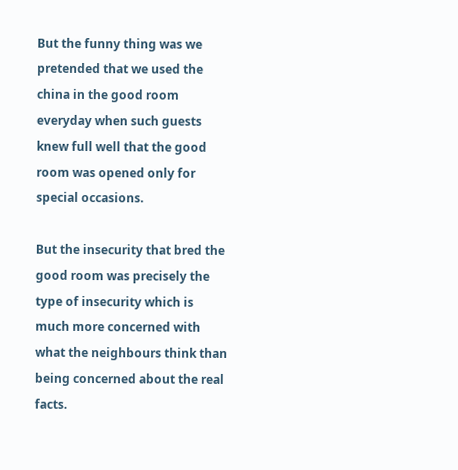But the funny thing was we pretended that we used the china in the good room everyday when such guests knew full well that the good room was opened only for special occasions.

But the insecurity that bred the good room was precisely the type of insecurity which is much more concerned with what the neighbours think than being concerned about the real facts.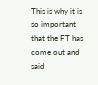This is why it is so important that the FT has come out and said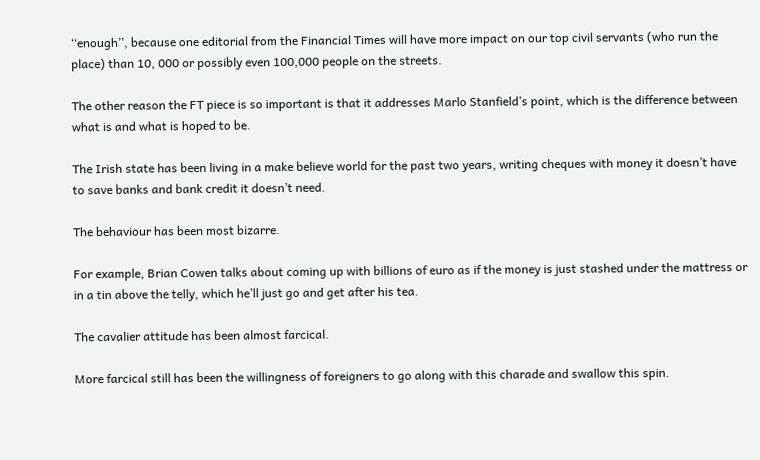‘‘enough’’, because one editorial from the Financial Times will have more impact on our top civil servants (who run the place) than 10, 000 or possibly even 100,000 people on the streets.

The other reason the FT piece is so important is that it addresses Marlo Stanfield’s point, which is the difference between what is and what is hoped to be.

The Irish state has been living in a make believe world for the past two years, writing cheques with money it doesn’t have to save banks and bank credit it doesn’t need.

The behaviour has been most bizarre.

For example, Brian Cowen talks about coming up with billions of euro as if the money is just stashed under the mattress or in a tin above the telly, which he’ll just go and get after his tea.

The cavalier attitude has been almost farcical.

More farcical still has been the willingness of foreigners to go along with this charade and swallow this spin.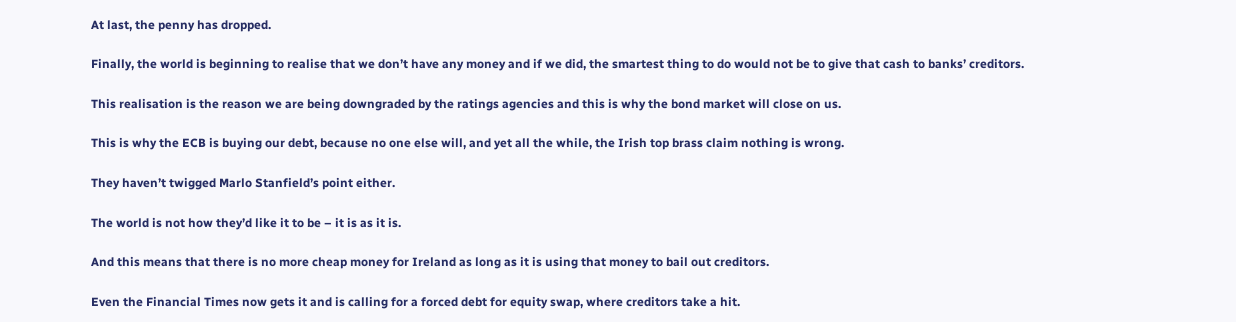At last, the penny has dropped.

Finally, the world is beginning to realise that we don’t have any money and if we did, the smartest thing to do would not be to give that cash to banks’ creditors.

This realisation is the reason we are being downgraded by the ratings agencies and this is why the bond market will close on us.

This is why the ECB is buying our debt, because no one else will, and yet all the while, the Irish top brass claim nothing is wrong.

They haven’t twigged Marlo Stanfield’s point either.

The world is not how they’d like it to be – it is as it is.

And this means that there is no more cheap money for Ireland as long as it is using that money to bail out creditors.

Even the Financial Times now gets it and is calling for a forced debt for equity swap, where creditors take a hit.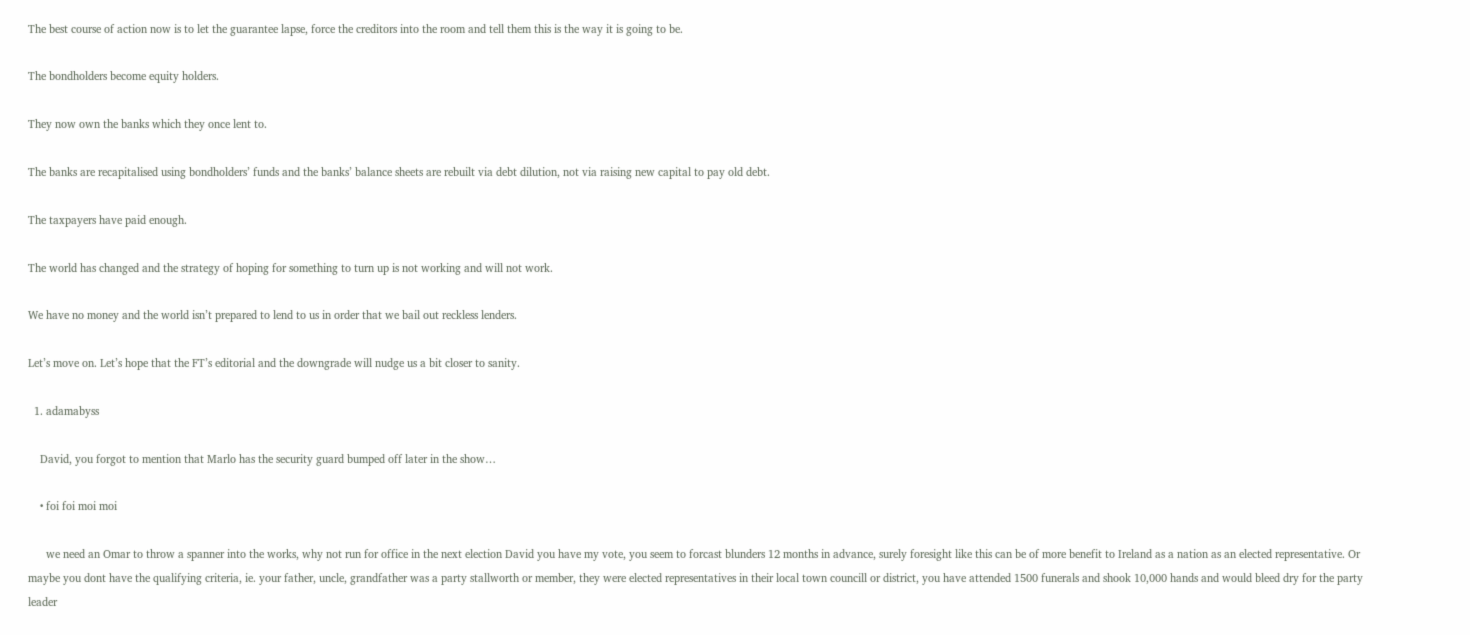The best course of action now is to let the guarantee lapse, force the creditors into the room and tell them this is the way it is going to be.

The bondholders become equity holders.

They now own the banks which they once lent to.

The banks are recapitalised using bondholders’ funds and the banks’ balance sheets are rebuilt via debt dilution, not via raising new capital to pay old debt.

The taxpayers have paid enough.

The world has changed and the strategy of hoping for something to turn up is not working and will not work.

We have no money and the world isn’t prepared to lend to us in order that we bail out reckless lenders.

Let’s move on. Let’s hope that the FT’s editorial and the downgrade will nudge us a bit closer to sanity.

  1. adamabyss

    David, you forgot to mention that Marlo has the security guard bumped off later in the show…

    • foi foi moi moi

      we need an Omar to throw a spanner into the works, why not run for office in the next election David you have my vote, you seem to forcast blunders 12 months in advance, surely foresight like this can be of more benefit to Ireland as a nation as an elected representative. Or maybe you dont have the qualifying criteria, ie. your father, uncle, grandfather was a party stallworth or member, they were elected representatives in their local town councill or district, you have attended 1500 funerals and shook 10,000 hands and would bleed dry for the party leader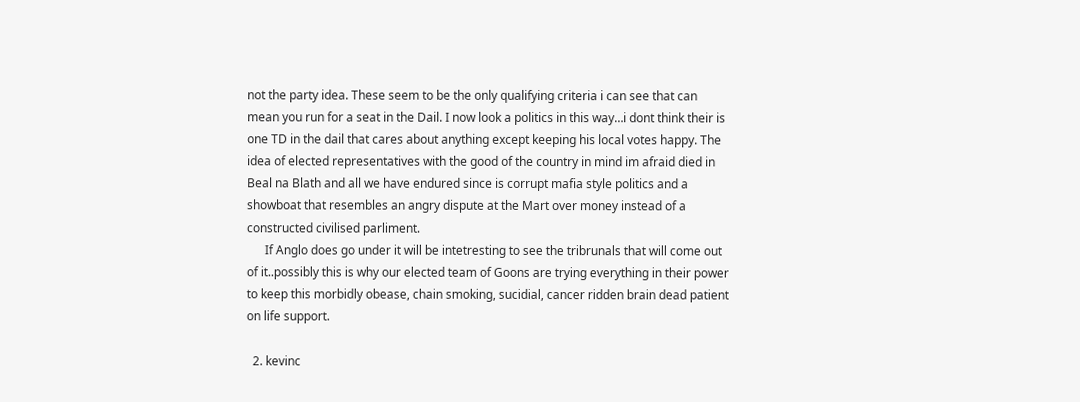not the party idea. These seem to be the only qualifying criteria i can see that can mean you run for a seat in the Dail. I now look a politics in this way…i dont think their is one TD in the dail that cares about anything except keeping his local votes happy. The idea of elected representatives with the good of the country in mind im afraid died in Beal na Blath and all we have endured since is corrupt mafia style politics and a showboat that resembles an angry dispute at the Mart over money instead of a constructed civilised parliment.
      If Anglo does go under it will be intetresting to see the tribrunals that will come out of it..possibly this is why our elected team of Goons are trying everything in their power to keep this morbidly obease, chain smoking, sucidial, cancer ridden brain dead patient on life support.

  2. kevinc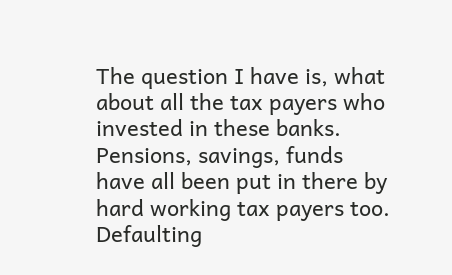The question I have is, what about all the tax payers who invested in these banks. Pensions, savings, funds have all been put in there by hard working tax payers too. Defaulting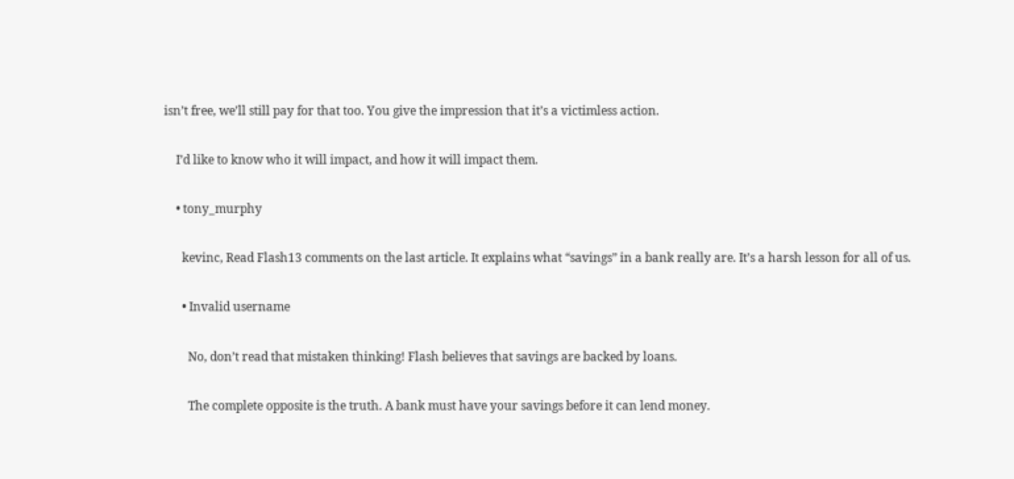isn’t free, we’ll still pay for that too. You give the impression that it’s a victimless action.

    I’d like to know who it will impact, and how it will impact them.

    • tony_murphy

      kevinc, Read Flash13 comments on the last article. It explains what “savings” in a bank really are. It’s a harsh lesson for all of us.

      • Invalid username

        No, don’t read that mistaken thinking! Flash believes that savings are backed by loans.

        The complete opposite is the truth. A bank must have your savings before it can lend money.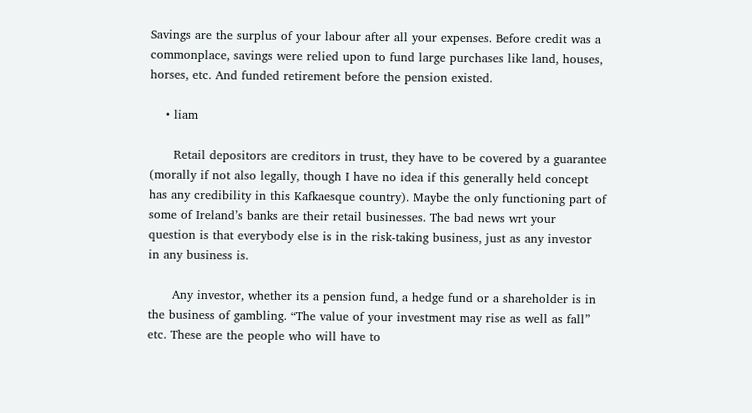Savings are the surplus of your labour after all your expenses. Before credit was a commonplace, savings were relied upon to fund large purchases like land, houses, horses, etc. And funded retirement before the pension existed.

    • liam

      Retail depositors are creditors in trust, they have to be covered by a guarantee (morally if not also legally, though I have no idea if this generally held concept has any credibility in this Kafkaesque country). Maybe the only functioning part of some of Ireland’s banks are their retail businesses. The bad news wrt your question is that everybody else is in the risk-taking business, just as any investor in any business is.

      Any investor, whether its a pension fund, a hedge fund or a shareholder is in the business of gambling. “The value of your investment may rise as well as fall” etc. These are the people who will have to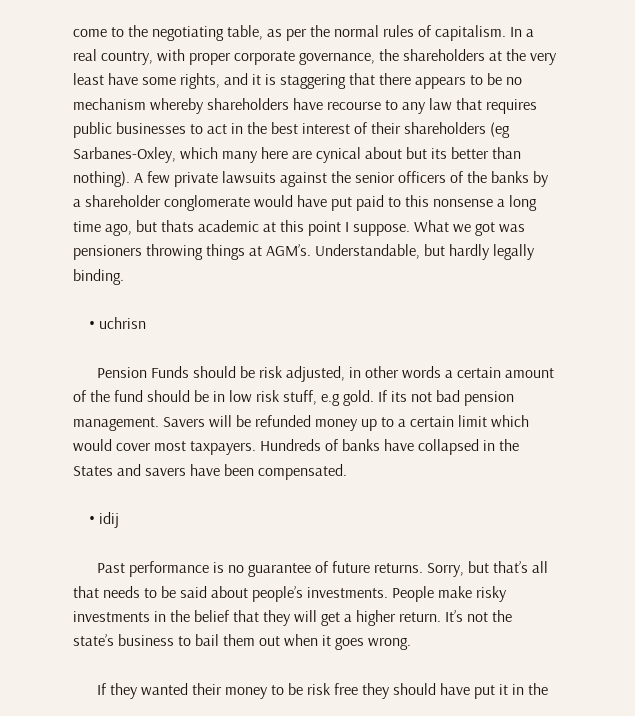come to the negotiating table, as per the normal rules of capitalism. In a real country, with proper corporate governance, the shareholders at the very least have some rights, and it is staggering that there appears to be no mechanism whereby shareholders have recourse to any law that requires public businesses to act in the best interest of their shareholders (eg Sarbanes-Oxley, which many here are cynical about but its better than nothing). A few private lawsuits against the senior officers of the banks by a shareholder conglomerate would have put paid to this nonsense a long time ago, but thats academic at this point I suppose. What we got was pensioners throwing things at AGM’s. Understandable, but hardly legally binding.

    • uchrisn

      Pension Funds should be risk adjusted, in other words a certain amount of the fund should be in low risk stuff, e.g gold. If its not bad pension management. Savers will be refunded money up to a certain limit which would cover most taxpayers. Hundreds of banks have collapsed in the States and savers have been compensated.

    • idij

      Past performance is no guarantee of future returns. Sorry, but that’s all that needs to be said about people’s investments. People make risky investments in the belief that they will get a higher return. It’s not the state’s business to bail them out when it goes wrong.

      If they wanted their money to be risk free they should have put it in the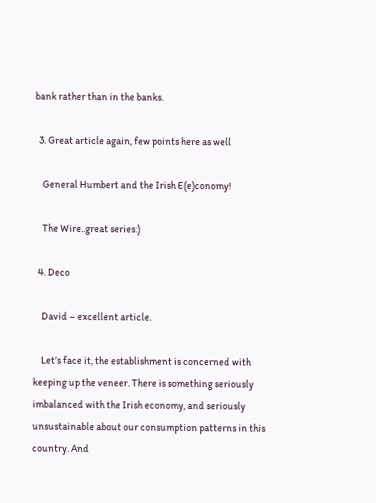bank rather than in the banks.

  3. Great article again, few points here as well

    General Humbert and the Irish E(e)conomy!

    The Wire..great series:)

  4. Deco

    David – excellent article.

    Let’s face it, the establishment is concerned with keeping up the veneer. There is something seriously imbalanced with the Irish economy, and seriously unsustainable about our consumption patterns in this country. And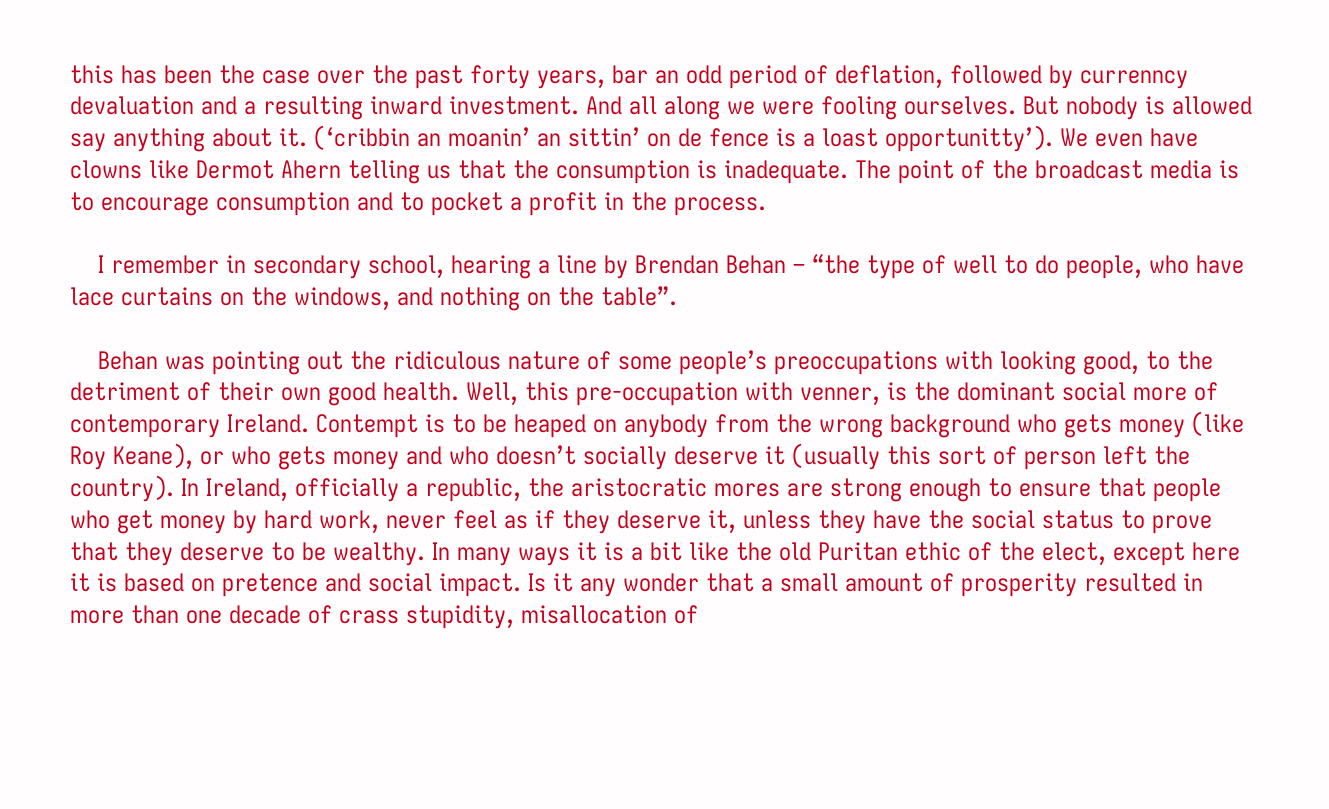this has been the case over the past forty years, bar an odd period of deflation, followed by currenncy devaluation and a resulting inward investment. And all along we were fooling ourselves. But nobody is allowed say anything about it. (‘cribbin an moanin’ an sittin’ on de fence is a loast opportunitty’). We even have clowns like Dermot Ahern telling us that the consumption is inadequate. The point of the broadcast media is to encourage consumption and to pocket a profit in the process.

    I remember in secondary school, hearing a line by Brendan Behan – “the type of well to do people, who have lace curtains on the windows, and nothing on the table”.

    Behan was pointing out the ridiculous nature of some people’s preoccupations with looking good, to the detriment of their own good health. Well, this pre-occupation with venner, is the dominant social more of contemporary Ireland. Contempt is to be heaped on anybody from the wrong background who gets money (like Roy Keane), or who gets money and who doesn’t socially deserve it (usually this sort of person left the country). In Ireland, officially a republic, the aristocratic mores are strong enough to ensure that people who get money by hard work, never feel as if they deserve it, unless they have the social status to prove that they deserve to be wealthy. In many ways it is a bit like the old Puritan ethic of the elect, except here it is based on pretence and social impact. Is it any wonder that a small amount of prosperity resulted in more than one decade of crass stupidity, misallocation of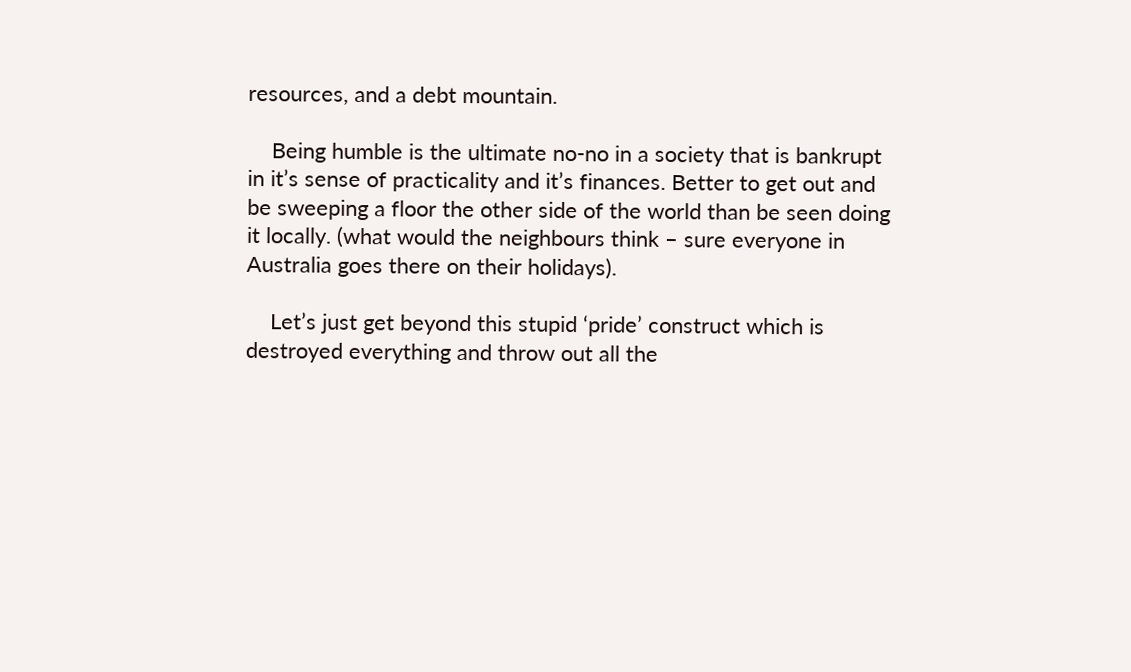resources, and a debt mountain.

    Being humble is the ultimate no-no in a society that is bankrupt in it’s sense of practicality and it’s finances. Better to get out and be sweeping a floor the other side of the world than be seen doing it locally. (what would the neighbours think – sure everyone in Australia goes there on their holidays).

    Let’s just get beyond this stupid ‘pride’ construct which is destroyed everything and throw out all the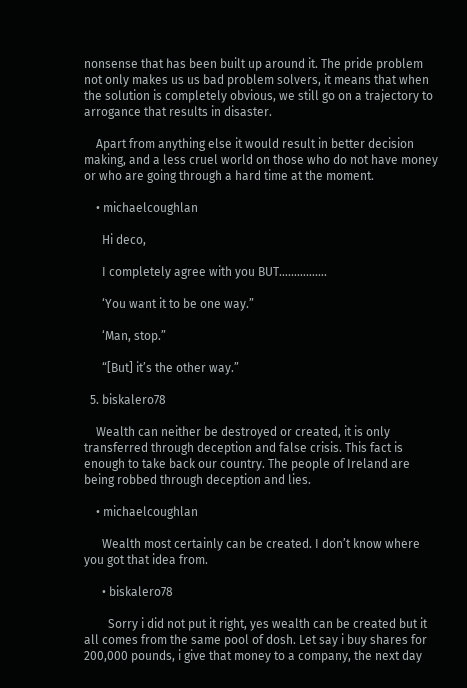nonsense that has been built up around it. The pride problem not only makes us us bad problem solvers, it means that when the solution is completely obvious, we still go on a trajectory to arrogance that results in disaster.

    Apart from anything else it would result in better decision making, and a less cruel world on those who do not have money or who are going through a hard time at the moment.

    • michaelcoughlan

      Hi deco,

      I completely agree with you BUT…………….

      ‘You want it to be one way.”

      ‘Man, stop.”

      “[But] it’s the other way.”

  5. biskalero78

    Wealth can neither be destroyed or created, it is only transferred through deception and false crisis. This fact is enough to take back our country. The people of Ireland are being robbed through deception and lies.

    • michaelcoughlan

      Wealth most certainly can be created. I don’t know where you got that idea from.

      • biskalero78

        Sorry i did not put it right, yes wealth can be created but it all comes from the same pool of dosh. Let say i buy shares for 200,000 pounds, i give that money to a company, the next day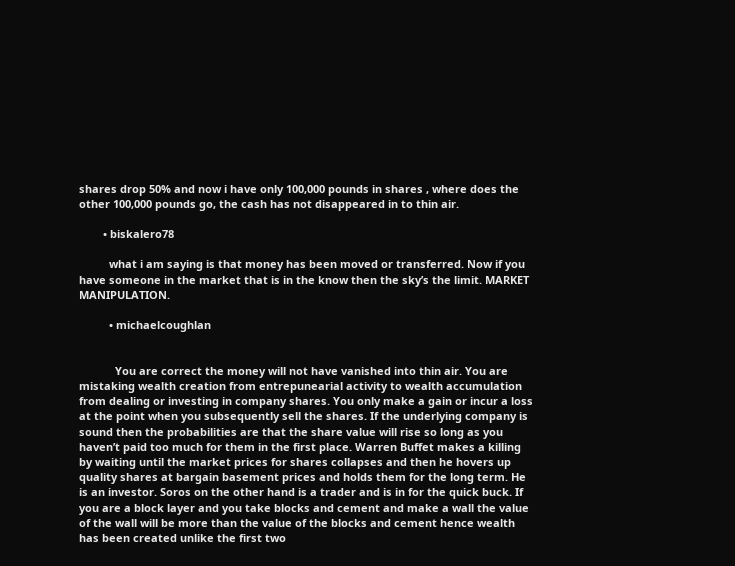shares drop 50% and now i have only 100,000 pounds in shares , where does the other 100,000 pounds go, the cash has not disappeared in to thin air.

        • biskalero78

          what i am saying is that money has been moved or transferred. Now if you have someone in the market that is in the know then the sky’s the limit. MARKET MANIPULATION.

          • michaelcoughlan


            You are correct the money will not have vanished into thin air. You are mistaking wealth creation from entrepunearial activity to wealth accumulation from dealing or investing in company shares. You only make a gain or incur a loss at the point when you subsequently sell the shares. If the underlying company is sound then the probabilities are that the share value will rise so long as you haven’t paid too much for them in the first place. Warren Buffet makes a killing by waiting until the market prices for shares collapses and then he hovers up quality shares at bargain basement prices and holds them for the long term. He is an investor. Soros on the other hand is a trader and is in for the quick buck. If you are a block layer and you take blocks and cement and make a wall the value of the wall will be more than the value of the blocks and cement hence wealth has been created unlike the first two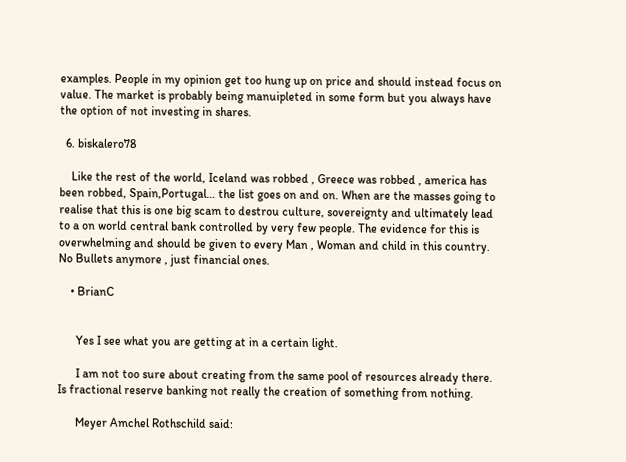examples. People in my opinion get too hung up on price and should instead focus on value. The market is probably being manuipleted in some form but you always have the option of not investing in shares.

  6. biskalero78

    Like the rest of the world, Iceland was robbed , Greece was robbed , america has been robbed, Spain,Portugal… the list goes on and on. When are the masses going to realise that this is one big scam to destrou culture, sovereignty and ultimately lead to a on world central bank controlled by very few people. The evidence for this is overwhelming and should be given to every Man , Woman and child in this country. No Bullets anymore , just financial ones.

    • BrianC


      Yes I see what you are getting at in a certain light.

      I am not too sure about creating from the same pool of resources already there. Is fractional reserve banking not really the creation of something from nothing.

      Meyer Amchel Rothschild said: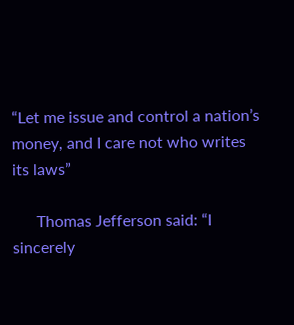“Let me issue and control a nation’s money, and I care not who writes its laws”

      Thomas Jefferson said: “I sincerely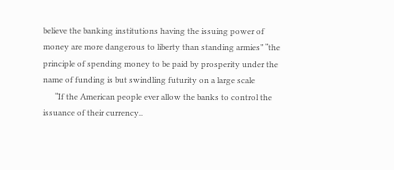believe the banking institutions having the issuing power of money are more dangerous to liberty than standing armies” “the principle of spending money to be paid by prosperity under the name of funding is but swindling futurity on a large scale
      “If the American people ever allow the banks to control the issuance of their currency..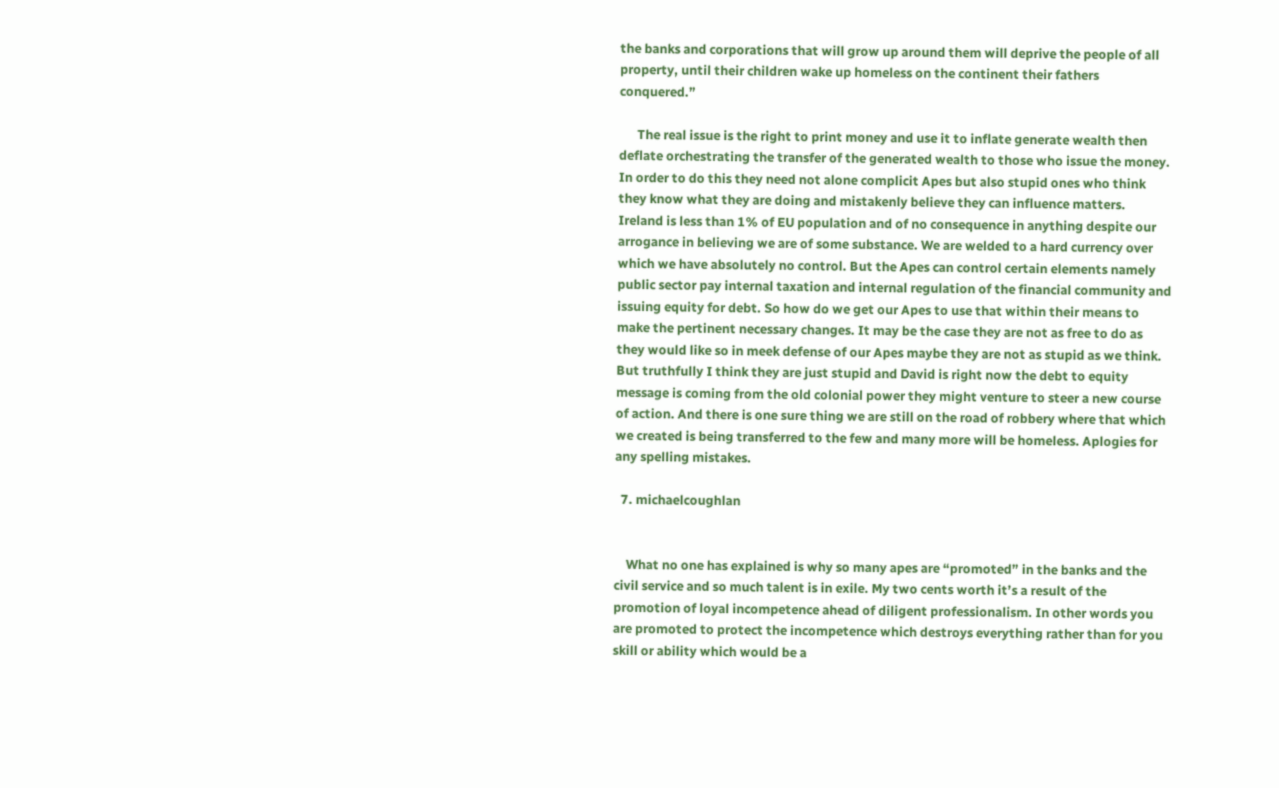the banks and corporations that will grow up around them will deprive the people of all property, until their children wake up homeless on the continent their fathers conquered.”

      The real issue is the right to print money and use it to inflate generate wealth then deflate orchestrating the transfer of the generated wealth to those who issue the money. In order to do this they need not alone complicit Apes but also stupid ones who think they know what they are doing and mistakenly believe they can influence matters. Ireland is less than 1% of EU population and of no consequence in anything despite our arrogance in believing we are of some substance. We are welded to a hard currency over which we have absolutely no control. But the Apes can control certain elements namely public sector pay internal taxation and internal regulation of the financial community and issuing equity for debt. So how do we get our Apes to use that within their means to make the pertinent necessary changes. It may be the case they are not as free to do as they would like so in meek defense of our Apes maybe they are not as stupid as we think. But truthfully I think they are just stupid and David is right now the debt to equity message is coming from the old colonial power they might venture to steer a new course of action. And there is one sure thing we are still on the road of robbery where that which we created is being transferred to the few and many more will be homeless. Aplogies for any spelling mistakes.

  7. michaelcoughlan


    What no one has explained is why so many apes are “promoted” in the banks and the civil service and so much talent is in exile. My two cents worth it’s a result of the promotion of loyal incompetence ahead of diligent professionalism. In other words you are promoted to protect the incompetence which destroys everything rather than for you skill or ability which would be a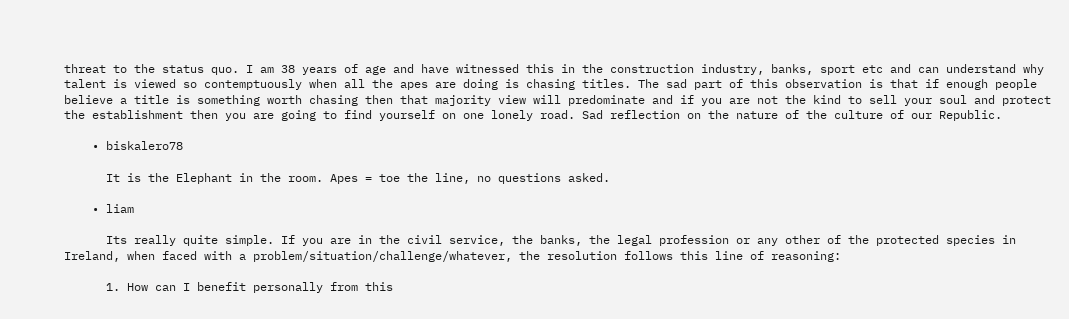threat to the status quo. I am 38 years of age and have witnessed this in the construction industry, banks, sport etc and can understand why talent is viewed so contemptuously when all the apes are doing is chasing titles. The sad part of this observation is that if enough people believe a title is something worth chasing then that majority view will predominate and if you are not the kind to sell your soul and protect the establishment then you are going to find yourself on one lonely road. Sad reflection on the nature of the culture of our Republic.

    • biskalero78

      It is the Elephant in the room. Apes = toe the line, no questions asked.

    • liam

      Its really quite simple. If you are in the civil service, the banks, the legal profession or any other of the protected species in Ireland, when faced with a problem/situation/challenge/whatever, the resolution follows this line of reasoning:

      1. How can I benefit personally from this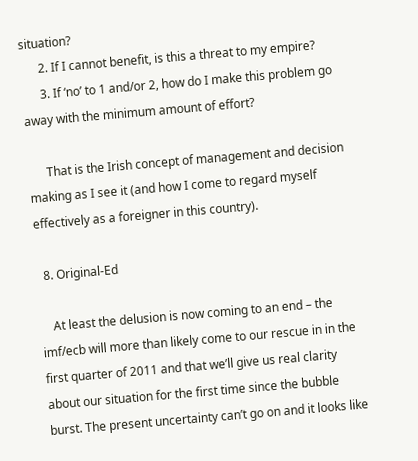situation?
      2. If I cannot benefit, is this a threat to my empire?
      3. If ‘no’ to 1 and/or 2, how do I make this problem go away with the minimum amount of effort?

      That is the Irish concept of management and decision making as I see it (and how I come to regard myself effectively as a foreigner in this country).

  8. Original-Ed

    At least the delusion is now coming to an end – the imf/ecb will more than likely come to our rescue in in the first quarter of 2011 and that we’ll give us real clarity about our situation for the first time since the bubble burst. The present uncertainty can’t go on and it looks like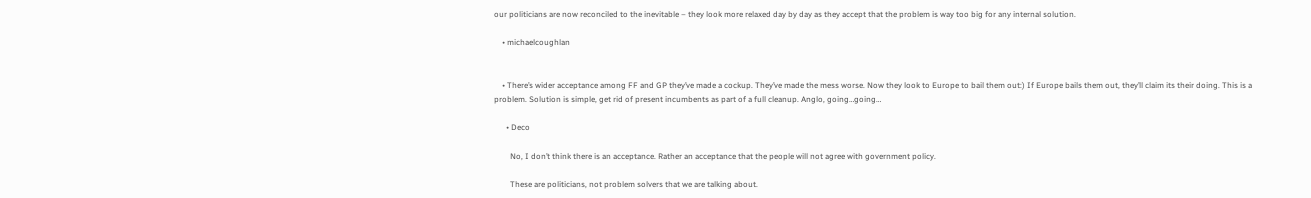our politicians are now reconciled to the inevitable – they look more relaxed day by day as they accept that the problem is way too big for any internal solution.

    • michaelcoughlan


    • There’s wider acceptance among FF and GP they’ve made a cockup. They’ve made the mess worse. Now they look to Europe to bail them out:) If Europe bails them out, they’ll claim its their doing. This is a problem. Solution is simple, get rid of present incumbents as part of a full cleanup. Anglo, going…going…

      • Deco

        No, I don’t think there is an acceptance. Rather an acceptance that the people will not agree with government policy.

        These are politicians, not problem solvers that we are talking about.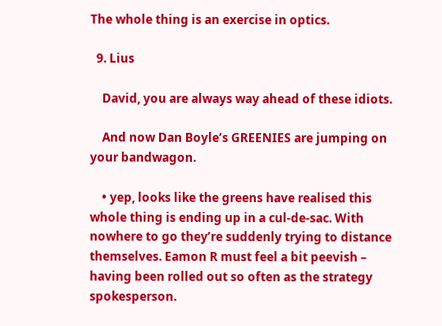The whole thing is an exercise in optics.

  9. Lius

    David, you are always way ahead of these idiots.

    And now Dan Boyle’s GREENIES are jumping on your bandwagon.

    • yep, looks like the greens have realised this whole thing is ending up in a cul-de-sac. With nowhere to go they’re suddenly trying to distance themselves. Eamon R must feel a bit peevish – having been rolled out so often as the strategy spokesperson.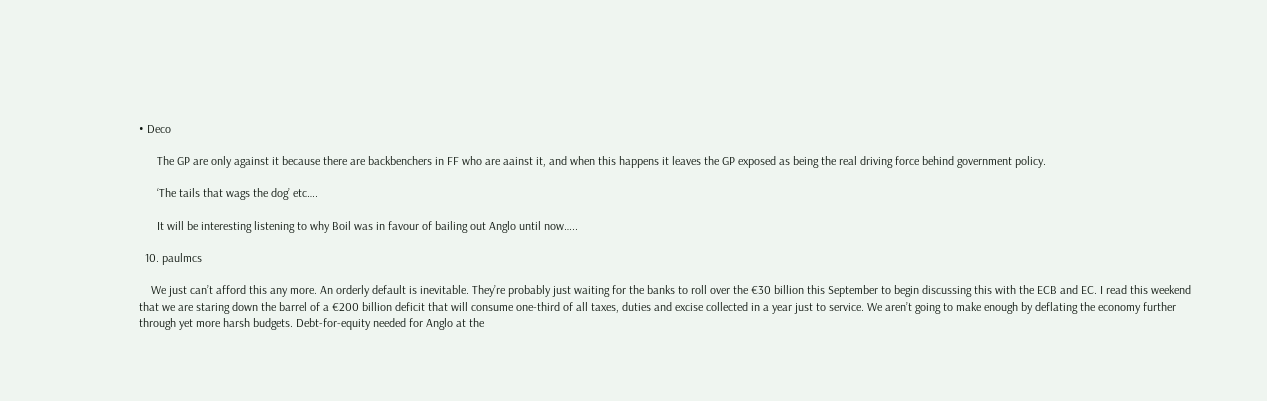• Deco

      The GP are only against it because there are backbenchers in FF who are aainst it, and when this happens it leaves the GP exposed as being the real driving force behind government policy.

      ‘The tails that wags the dog’ etc….

      It will be interesting listening to why Boil was in favour of bailing out Anglo until now…..

  10. paulmcs

    We just can’t afford this any more. An orderly default is inevitable. They’re probably just waiting for the banks to roll over the €30 billion this September to begin discussing this with the ECB and EC. I read this weekend that we are staring down the barrel of a €200 billion deficit that will consume one-third of all taxes, duties and excise collected in a year just to service. We aren’t going to make enough by deflating the economy further through yet more harsh budgets. Debt-for-equity needed for Anglo at the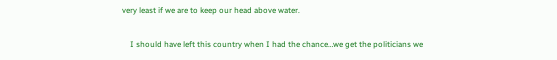very least if we are to keep our head above water.

    I should have left this country when I had the chance…we get the politicians we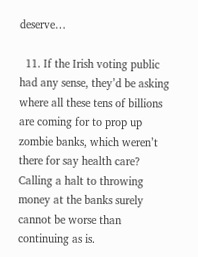deserve…

  11. If the Irish voting public had any sense, they’d be asking where all these tens of billions are coming for to prop up zombie banks, which weren’t there for say health care? Calling a halt to throwing money at the banks surely cannot be worse than continuing as is.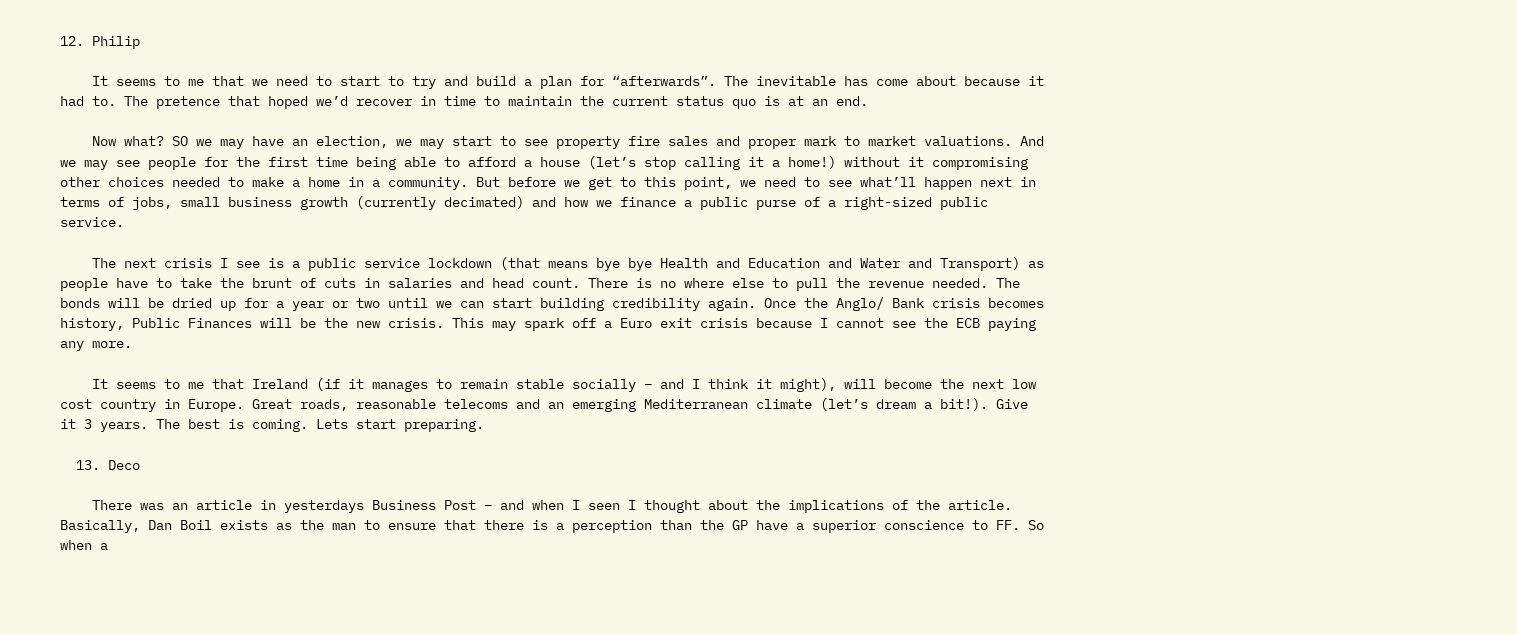12. Philip

    It seems to me that we need to start to try and build a plan for “afterwards”. The inevitable has come about because it had to. The pretence that hoped we’d recover in time to maintain the current status quo is at an end.

    Now what? SO we may have an election, we may start to see property fire sales and proper mark to market valuations. And we may see people for the first time being able to afford a house (let’s stop calling it a home!) without it compromising other choices needed to make a home in a community. But before we get to this point, we need to see what’ll happen next in terms of jobs, small business growth (currently decimated) and how we finance a public purse of a right-sized public service.

    The next crisis I see is a public service lockdown (that means bye bye Health and Education and Water and Transport) as people have to take the brunt of cuts in salaries and head count. There is no where else to pull the revenue needed. The bonds will be dried up for a year or two until we can start building credibility again. Once the Anglo/ Bank crisis becomes history, Public Finances will be the new crisis. This may spark off a Euro exit crisis because I cannot see the ECB paying any more.

    It seems to me that Ireland (if it manages to remain stable socially – and I think it might), will become the next low cost country in Europe. Great roads, reasonable telecoms and an emerging Mediterranean climate (let’s dream a bit!). Give it 3 years. The best is coming. Lets start preparing.

  13. Deco

    There was an article in yesterdays Business Post – and when I seen I thought about the implications of the article. Basically, Dan Boil exists as the man to ensure that there is a perception than the GP have a superior conscience to FF. So when a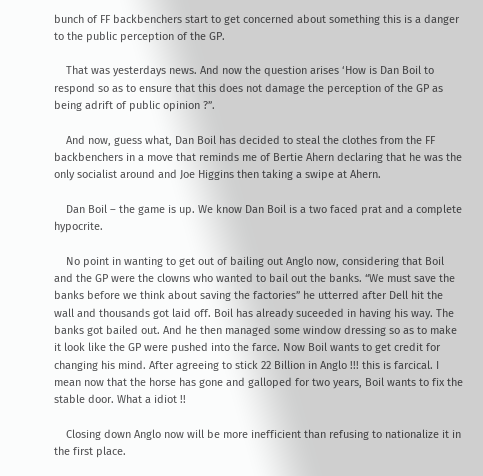bunch of FF backbenchers start to get concerned about something this is a danger to the public perception of the GP.

    That was yesterdays news. And now the question arises ‘How is Dan Boil to respond so as to ensure that this does not damage the perception of the GP as being adrift of public opinion ?”.

    And now, guess what, Dan Boil has decided to steal the clothes from the FF backbenchers in a move that reminds me of Bertie Ahern declaring that he was the only socialist around and Joe Higgins then taking a swipe at Ahern.

    Dan Boil – the game is up. We know Dan Boil is a two faced prat and a complete hypocrite.

    No point in wanting to get out of bailing out Anglo now, considering that Boil and the GP were the clowns who wanted to bail out the banks. “We must save the banks before we think about saving the factories” he utterred after Dell hit the wall and thousands got laid off. Boil has already suceeded in having his way. The banks got bailed out. And he then managed some window dressing so as to make it look like the GP were pushed into the farce. Now Boil wants to get credit for changing his mind. After agreeing to stick 22 Billion in Anglo !!! this is farcical. I mean now that the horse has gone and galloped for two years, Boil wants to fix the stable door. What a idiot !!

    Closing down Anglo now will be more inefficient than refusing to nationalize it in the first place.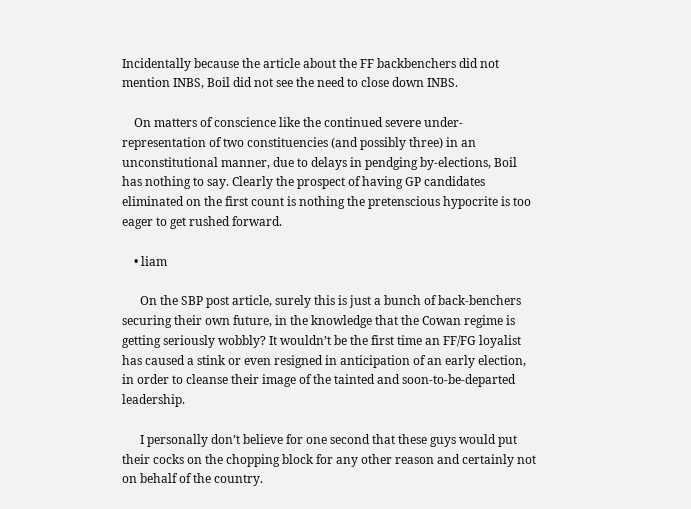Incidentally because the article about the FF backbenchers did not mention INBS, Boil did not see the need to close down INBS.

    On matters of conscience like the continued severe under-representation of two constituencies (and possibly three) in an unconstitutional manner, due to delays in pendging by-elections, Boil has nothing to say. Clearly the prospect of having GP candidates eliminated on the first count is nothing the pretenscious hypocrite is too eager to get rushed forward.

    • liam

      On the SBP post article, surely this is just a bunch of back-benchers securing their own future, in the knowledge that the Cowan regime is getting seriously wobbly? It wouldn’t be the first time an FF/FG loyalist has caused a stink or even resigned in anticipation of an early election, in order to cleanse their image of the tainted and soon-to-be-departed leadership.

      I personally don’t believe for one second that these guys would put their cocks on the chopping block for any other reason and certainly not on behalf of the country.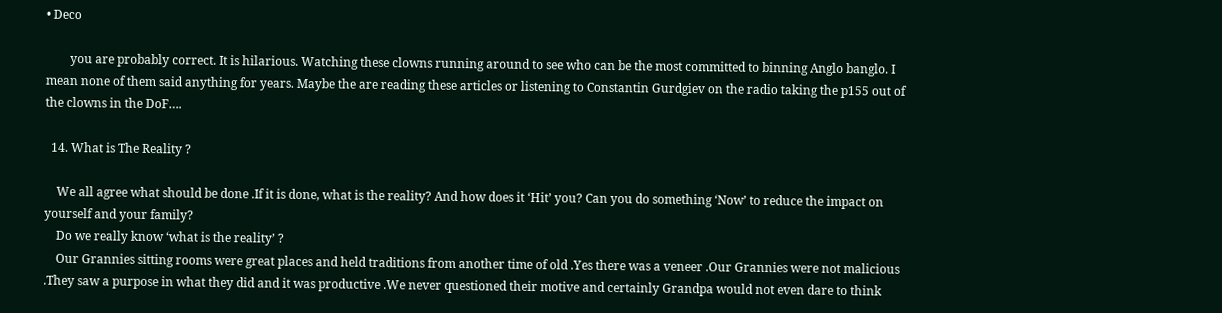• Deco

        you are probably correct. It is hilarious. Watching these clowns running around to see who can be the most committed to binning Anglo banglo. I mean none of them said anything for years. Maybe the are reading these articles or listening to Constantin Gurdgiev on the radio taking the p155 out of the clowns in the DoF….

  14. What is The Reality ?

    We all agree what should be done .If it is done, what is the reality? And how does it ‘Hit’ you? Can you do something ‘Now’ to reduce the impact on yourself and your family?
    Do we really know ‘what is the reality’ ?
    Our Grannies sitting rooms were great places and held traditions from another time of old .Yes there was a veneer .Our Grannies were not malicious .They saw a purpose in what they did and it was productive .We never questioned their motive and certainly Grandpa would not even dare to think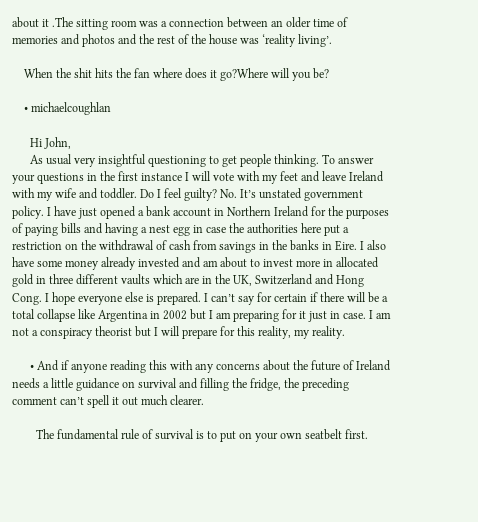about it .The sitting room was a connection between an older time of memories and photos and the rest of the house was ‘reality living’.

    When the shit hits the fan where does it go?Where will you be?

    • michaelcoughlan

      Hi John,
      As usual very insightful questioning to get people thinking. To answer your questions in the first instance I will vote with my feet and leave Ireland with my wife and toddler. Do I feel guilty? No. It’s unstated government policy. I have just opened a bank account in Northern Ireland for the purposes of paying bills and having a nest egg in case the authorities here put a restriction on the withdrawal of cash from savings in the banks in Eire. I also have some money already invested and am about to invest more in allocated gold in three different vaults which are in the UK, Switzerland and Hong Cong. I hope everyone else is prepared. I can’t say for certain if there will be a total collapse like Argentina in 2002 but I am preparing for it just in case. I am not a conspiracy theorist but I will prepare for this reality, my reality.

      • And if anyone reading this with any concerns about the future of Ireland needs a little guidance on survival and filling the fridge, the preceding comment can’t spell it out much clearer.

        The fundamental rule of survival is to put on your own seatbelt first.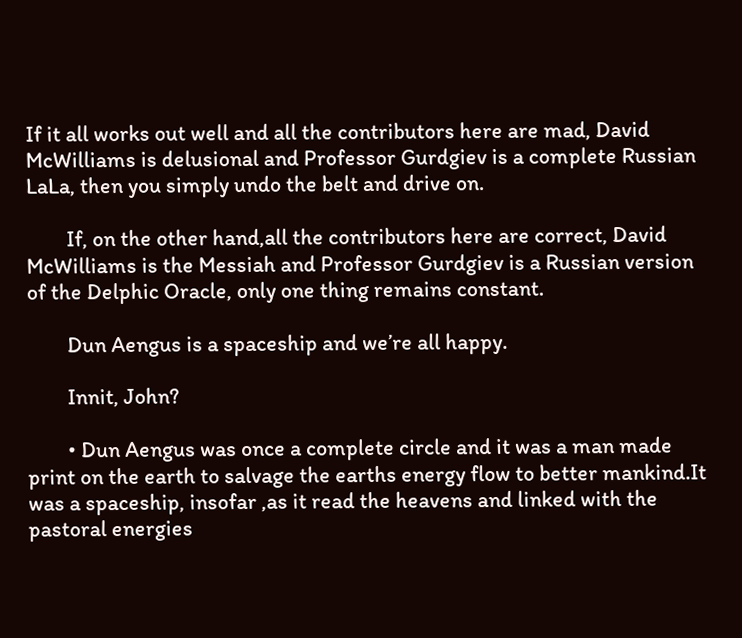If it all works out well and all the contributors here are mad, David McWilliams is delusional and Professor Gurdgiev is a complete Russian LaLa, then you simply undo the belt and drive on.

        If, on the other hand,all the contributors here are correct, David McWilliams is the Messiah and Professor Gurdgiev is a Russian version of the Delphic Oracle, only one thing remains constant.

        Dun Aengus is a spaceship and we’re all happy.

        Innit, John?

        • Dun Aengus was once a complete circle and it was a man made print on the earth to salvage the earths energy flow to better mankind.It was a spaceship, insofar ,as it read the heavens and linked with the pastoral energies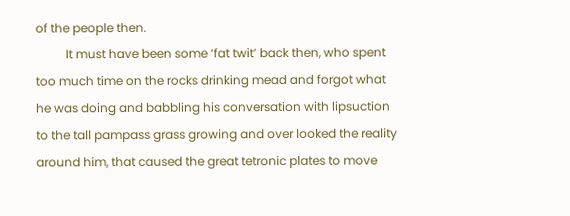of the people then.
          It must have been some ‘fat twit’ back then, who spent too much time on the rocks drinking mead and forgot what he was doing and babbling his conversation with lipsuction to the tall pampass grass growing and over looked the reality around him, that caused the great tetronic plates to move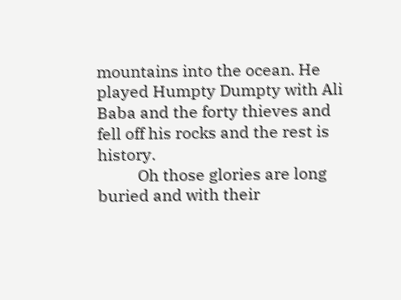mountains into the ocean. He played Humpty Dumpty with Ali Baba and the forty thieves and fell off his rocks and the rest is history.
          Oh those glories are long buried and with their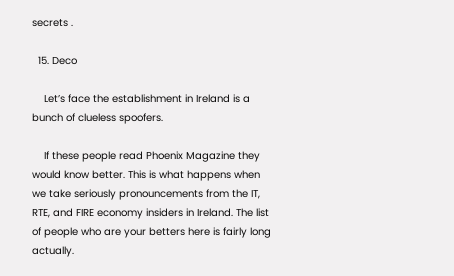secrets .

  15. Deco

    Let’s face the establishment in Ireland is a bunch of clueless spoofers.

    If these people read Phoenix Magazine they would know better. This is what happens when we take seriously pronouncements from the IT, RTE, and FIRE economy insiders in Ireland. The list of people who are your betters here is fairly long actually.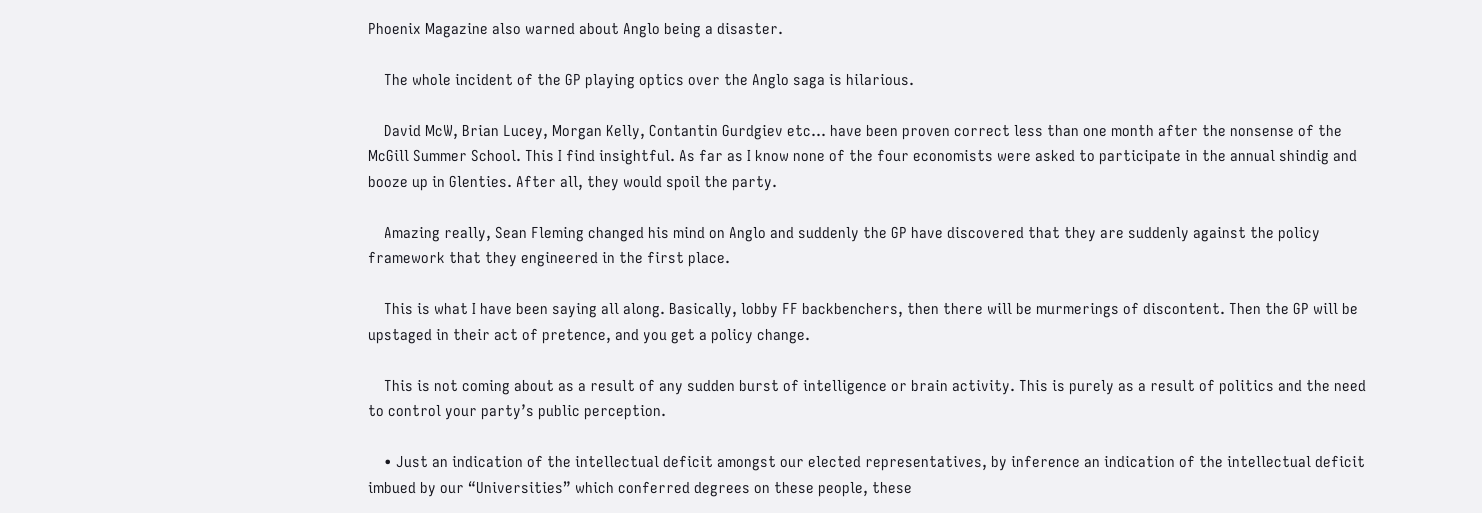Phoenix Magazine also warned about Anglo being a disaster.

    The whole incident of the GP playing optics over the Anglo saga is hilarious.

    David McW, Brian Lucey, Morgan Kelly, Contantin Gurdgiev etc… have been proven correct less than one month after the nonsense of the McGill Summer School. This I find insightful. As far as I know none of the four economists were asked to participate in the annual shindig and booze up in Glenties. After all, they would spoil the party.

    Amazing really, Sean Fleming changed his mind on Anglo and suddenly the GP have discovered that they are suddenly against the policy framework that they engineered in the first place.

    This is what I have been saying all along. Basically, lobby FF backbenchers, then there will be murmerings of discontent. Then the GP will be upstaged in their act of pretence, and you get a policy change.

    This is not coming about as a result of any sudden burst of intelligence or brain activity. This is purely as a result of politics and the need to control your party’s public perception.

    • Just an indication of the intellectual deficit amongst our elected representatives, by inference an indication of the intellectual deficit imbued by our “Universities” which conferred degrees on these people, these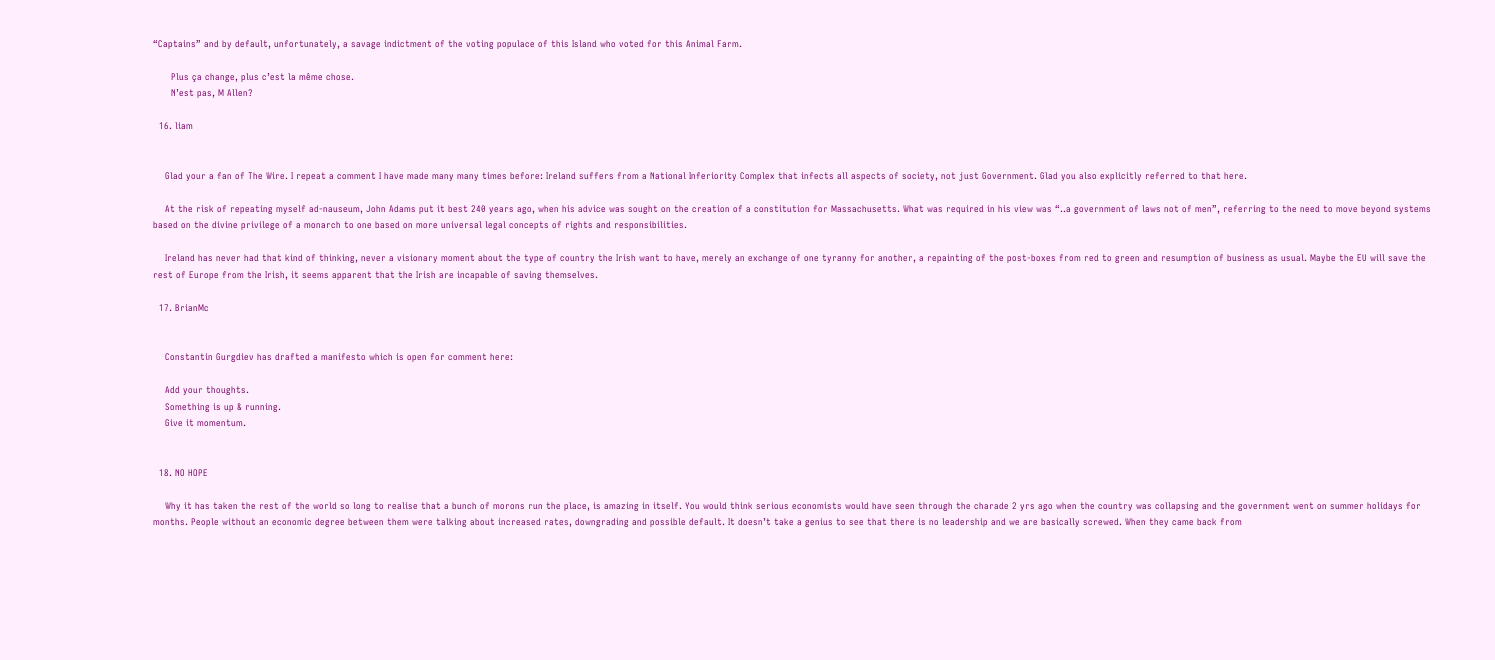“Captains” and by default, unfortunately, a savage indictment of the voting populace of this Island who voted for this Animal Farm.

      Plus ça change, plus c’est la même chose.
      N’est pas, M Allen?

  16. liam


    Glad your a fan of The Wire. I repeat a comment I have made many many times before: Ireland suffers from a National Inferiority Complex that infects all aspects of society, not just Government. Glad you also explicitly referred to that here.

    At the risk of repeating myself ad-nauseum, John Adams put it best 240 years ago, when his advice was sought on the creation of a constitution for Massachusetts. What was required in his view was “..a government of laws not of men”, referring to the need to move beyond systems based on the divine privilege of a monarch to one based on more universal legal concepts of rights and responsibilities.

    Ireland has never had that kind of thinking, never a visionary moment about the type of country the Irish want to have, merely an exchange of one tyranny for another, a repainting of the post-boxes from red to green and resumption of business as usual. Maybe the EU will save the rest of Europe from the Irish, it seems apparent that the Irish are incapable of saving themselves.

  17. BrianMc


    Constantin Gurgdiev has drafted a manifesto which is open for comment here:

    Add your thoughts.
    Something is up & running.
    Give it momentum.


  18. NO HOPE

    Why it has taken the rest of the world so long to realise that a bunch of morons run the place, is amazing in itself. You would think serious economists would have seen through the charade 2 yrs ago when the country was collapsing and the government went on summer holidays for months. People without an economic degree between them were talking about increased rates, downgrading and possible default. It doesn’t take a genius to see that there is no leadership and we are basically screwed. When they came back from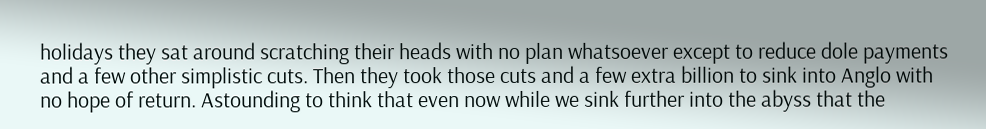holidays they sat around scratching their heads with no plan whatsoever except to reduce dole payments and a few other simplistic cuts. Then they took those cuts and a few extra billion to sink into Anglo with no hope of return. Astounding to think that even now while we sink further into the abyss that the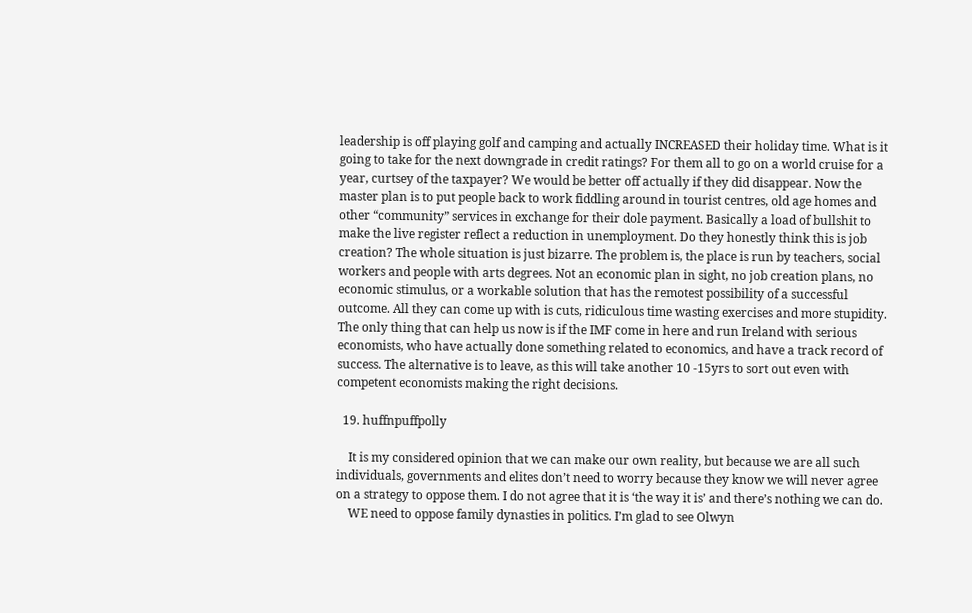leadership is off playing golf and camping and actually INCREASED their holiday time. What is it going to take for the next downgrade in credit ratings? For them all to go on a world cruise for a year, curtsey of the taxpayer? We would be better off actually if they did disappear. Now the master plan is to put people back to work fiddling around in tourist centres, old age homes and other “community” services in exchange for their dole payment. Basically a load of bullshit to make the live register reflect a reduction in unemployment. Do they honestly think this is job creation? The whole situation is just bizarre. The problem is, the place is run by teachers, social workers and people with arts degrees. Not an economic plan in sight, no job creation plans, no economic stimulus, or a workable solution that has the remotest possibility of a successful outcome. All they can come up with is cuts, ridiculous time wasting exercises and more stupidity. The only thing that can help us now is if the IMF come in here and run Ireland with serious economists, who have actually done something related to economics, and have a track record of success. The alternative is to leave, as this will take another 10 -15yrs to sort out even with competent economists making the right decisions.

  19. huffnpuffpolly

    It is my considered opinion that we can make our own reality, but because we are all such individuals, governments and elites don’t need to worry because they know we will never agree on a strategy to oppose them. I do not agree that it is ‘the way it is’ and there’s nothing we can do.
    WE need to oppose family dynasties in politics. I’m glad to see Olwyn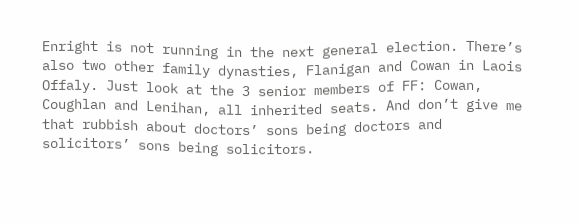Enright is not running in the next general election. There’s also two other family dynasties, Flanigan and Cowan in Laois Offaly. Just look at the 3 senior members of FF: Cowan, Coughlan and Lenihan, all inherited seats. And don’t give me that rubbish about doctors’ sons being doctors and solicitors’ sons being solicitors.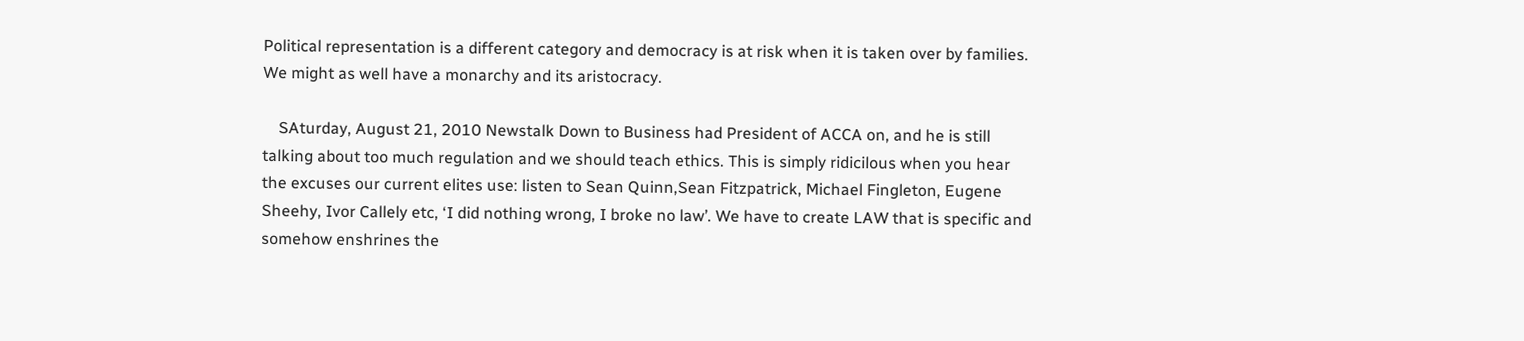Political representation is a different category and democracy is at risk when it is taken over by families. We might as well have a monarchy and its aristocracy.

    SAturday, August 21, 2010 Newstalk Down to Business had President of ACCA on, and he is still talking about too much regulation and we should teach ethics. This is simply ridicilous when you hear the excuses our current elites use: listen to Sean Quinn,Sean Fitzpatrick, Michael Fingleton, Eugene Sheehy, Ivor Callely etc, ‘I did nothing wrong, I broke no law’. We have to create LAW that is specific and somehow enshrines the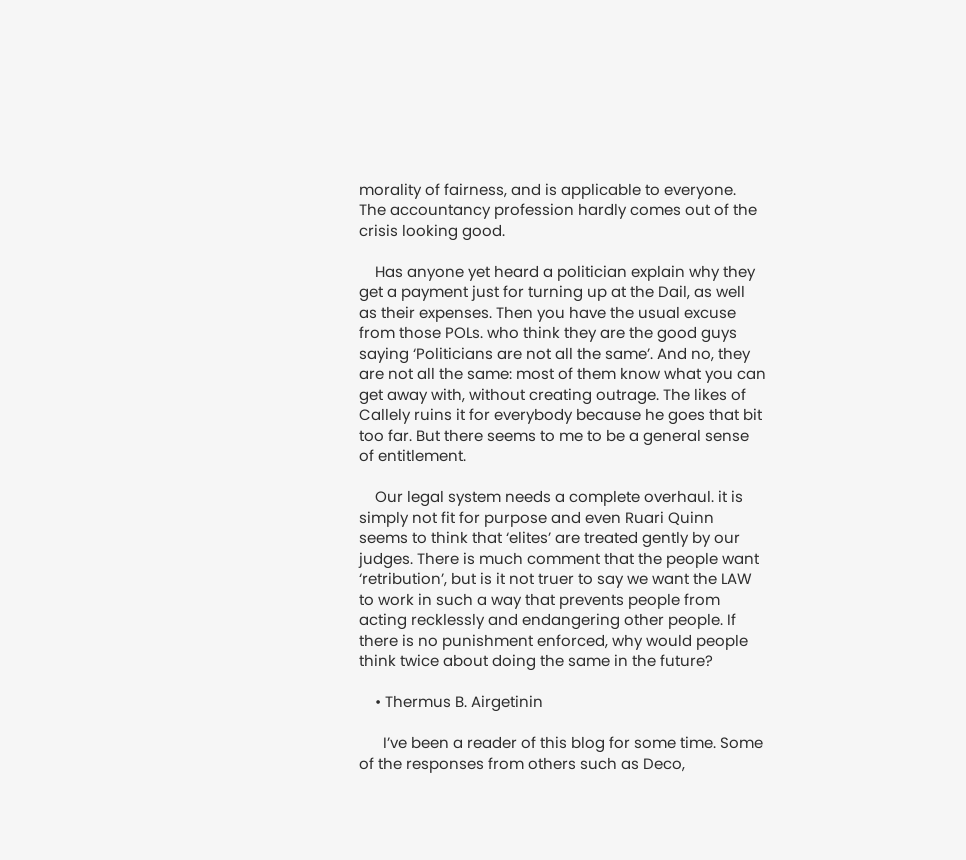morality of fairness, and is applicable to everyone. The accountancy profession hardly comes out of the crisis looking good.

    Has anyone yet heard a politician explain why they get a payment just for turning up at the Dail, as well as their expenses. Then you have the usual excuse from those POLs. who think they are the good guys saying ‘Politicians are not all the same’. And no, they are not all the same: most of them know what you can get away with, without creating outrage. The likes of Callely ruins it for everybody because he goes that bit too far. But there seems to me to be a general sense of entitlement.

    Our legal system needs a complete overhaul. it is simply not fit for purpose and even Ruari Quinn seems to think that ‘elites’ are treated gently by our judges. There is much comment that the people want ‘retribution’, but is it not truer to say we want the LAW to work in such a way that prevents people from acting recklessly and endangering other people. If there is no punishment enforced, why would people think twice about doing the same in the future?

    • Thermus B. Airgetinin

      I’ve been a reader of this blog for some time. Some of the responses from others such as Deco,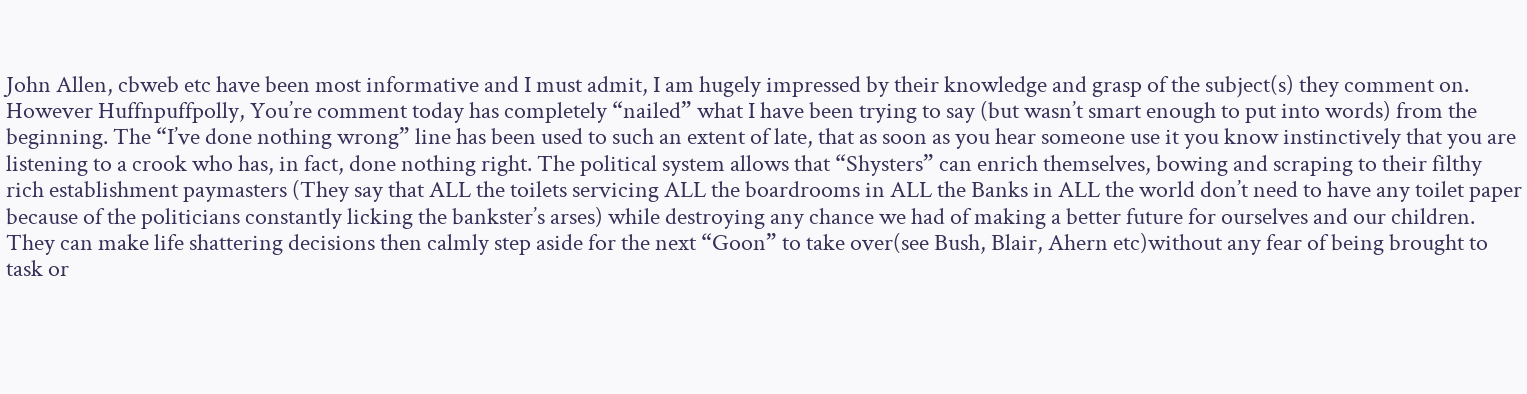John Allen, cbweb etc have been most informative and I must admit, I am hugely impressed by their knowledge and grasp of the subject(s) they comment on. However Huffnpuffpolly, You’re comment today has completely “nailed” what I have been trying to say (but wasn’t smart enough to put into words) from the beginning. The “I’ve done nothing wrong” line has been used to such an extent of late, that as soon as you hear someone use it you know instinctively that you are listening to a crook who has, in fact, done nothing right. The political system allows that “Shysters” can enrich themselves, bowing and scraping to their filthy rich establishment paymasters (They say that ALL the toilets servicing ALL the boardrooms in ALL the Banks in ALL the world don’t need to have any toilet paper because of the politicians constantly licking the bankster’s arses) while destroying any chance we had of making a better future for ourselves and our children. They can make life shattering decisions then calmly step aside for the next “Goon” to take over(see Bush, Blair, Ahern etc)without any fear of being brought to task or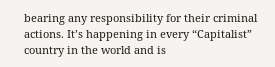bearing any responsibility for their criminal actions. It’s happening in every “Capitalist” country in the world and is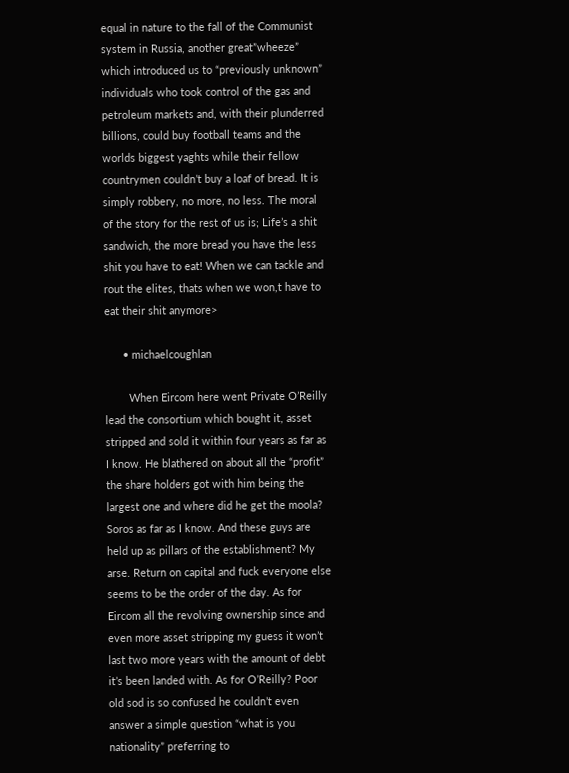equal in nature to the fall of the Communist system in Russia, another great”wheeze” which introduced us to “previously unknown” individuals who took control of the gas and petroleum markets and, with their plunderred billions, could buy football teams and the worlds biggest yaghts while their fellow countrymen couldn’t buy a loaf of bread. It is simply robbery, no more, no less. The moral of the story for the rest of us is; Life’s a shit sandwich, the more bread you have the less shit you have to eat! When we can tackle and rout the elites, thats when we won,t have to eat their shit anymore>

      • michaelcoughlan

        When Eircom here went Private O’Reilly lead the consortium which bought it, asset stripped and sold it within four years as far as I know. He blathered on about all the “profit” the share holders got with him being the largest one and where did he get the moola? Soros as far as I know. And these guys are held up as pillars of the establishment? My arse. Return on capital and fuck everyone else seems to be the order of the day. As for Eircom all the revolving ownership since and even more asset stripping my guess it won’t last two more years with the amount of debt it’s been landed with. As for O’Reilly? Poor old sod is so confused he couldn’t even answer a simple question “what is you nationality” preferring to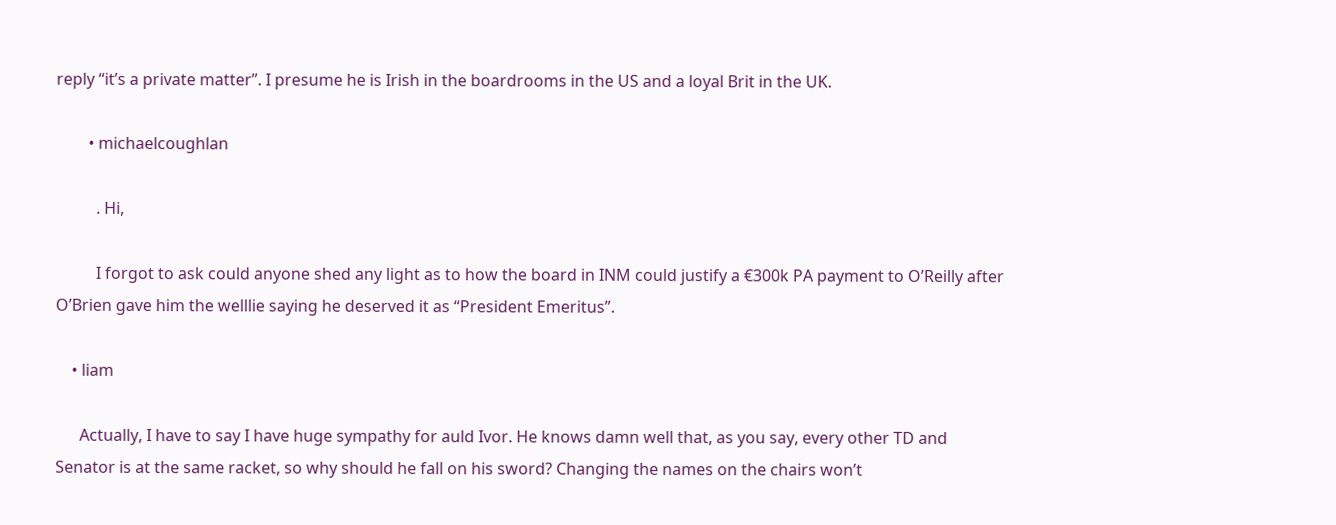reply “it’s a private matter”. I presume he is Irish in the boardrooms in the US and a loyal Brit in the UK.

        • michaelcoughlan

          . Hi,

          I forgot to ask could anyone shed any light as to how the board in INM could justify a €300k PA payment to O’Reilly after O’Brien gave him the welllie saying he deserved it as “President Emeritus”.

    • liam

      Actually, I have to say I have huge sympathy for auld Ivor. He knows damn well that, as you say, every other TD and Senator is at the same racket, so why should he fall on his sword? Changing the names on the chairs won’t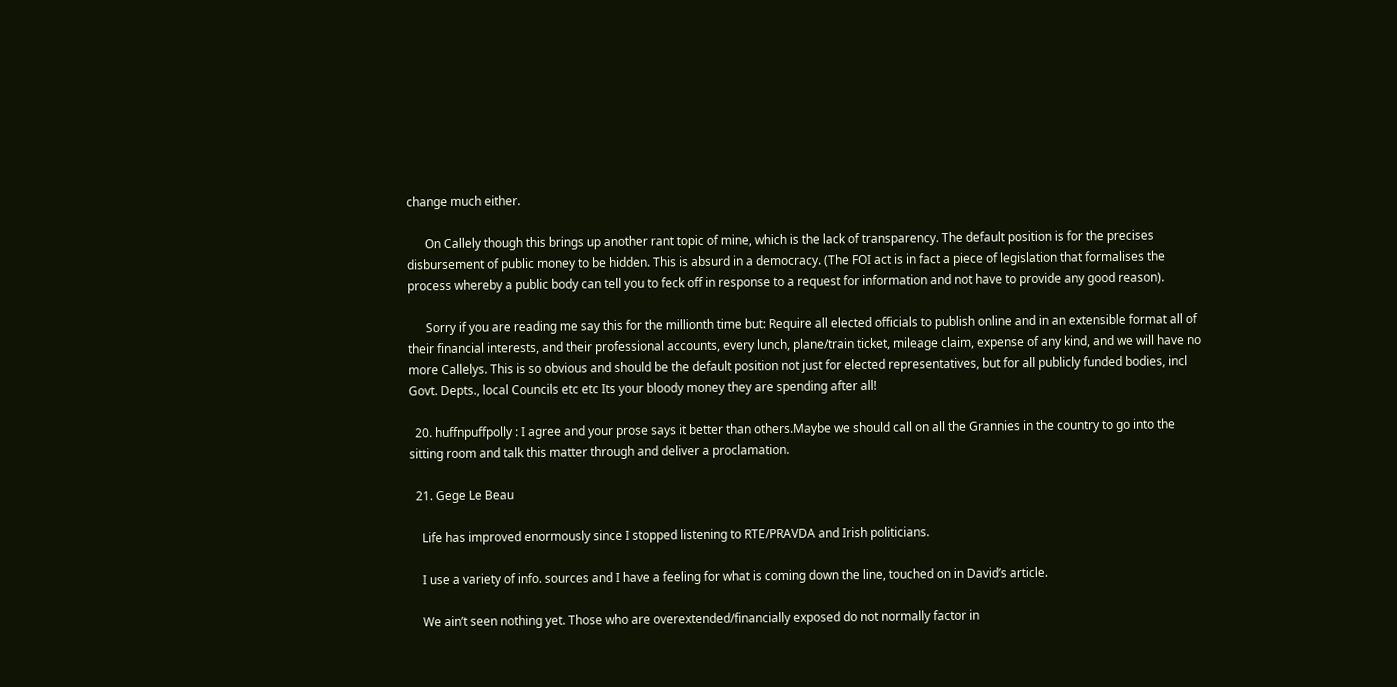change much either.

      On Callely though this brings up another rant topic of mine, which is the lack of transparency. The default position is for the precises disbursement of public money to be hidden. This is absurd in a democracy. (The FOI act is in fact a piece of legislation that formalises the process whereby a public body can tell you to feck off in response to a request for information and not have to provide any good reason).

      Sorry if you are reading me say this for the millionth time but: Require all elected officials to publish online and in an extensible format all of their financial interests, and their professional accounts, every lunch, plane/train ticket, mileage claim, expense of any kind, and we will have no more Callelys. This is so obvious and should be the default position not just for elected representatives, but for all publicly funded bodies, incl Govt. Depts., local Councils etc etc Its your bloody money they are spending after all!

  20. huffnpuffpolly : I agree and your prose says it better than others.Maybe we should call on all the Grannies in the country to go into the sitting room and talk this matter through and deliver a proclamation.

  21. Gege Le Beau

    Life has improved enormously since I stopped listening to RTE/PRAVDA and Irish politicians.

    I use a variety of info. sources and I have a feeling for what is coming down the line, touched on in David’s article.

    We ain’t seen nothing yet. Those who are overextended/financially exposed do not normally factor in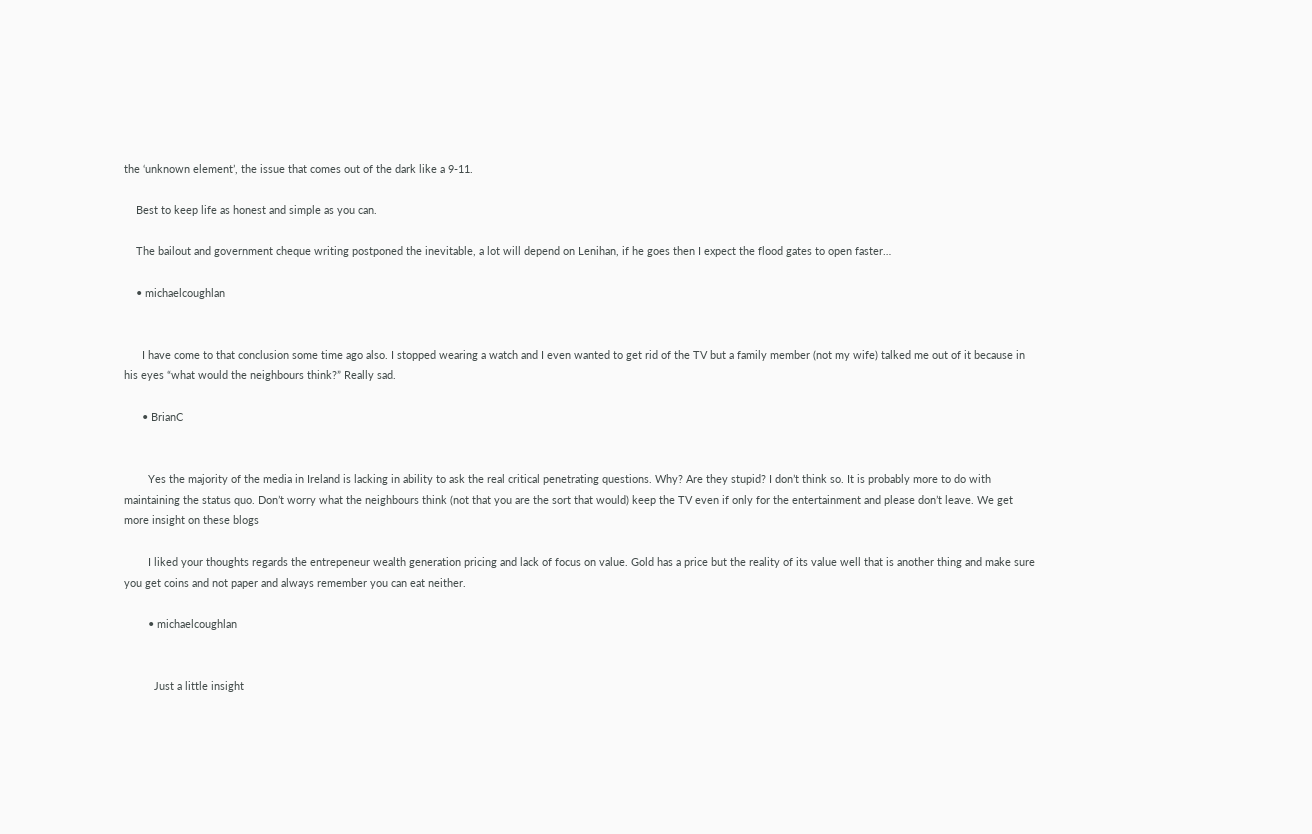the ‘unknown element’, the issue that comes out of the dark like a 9-11.

    Best to keep life as honest and simple as you can.

    The bailout and government cheque writing postponed the inevitable, a lot will depend on Lenihan, if he goes then I expect the flood gates to open faster…

    • michaelcoughlan


      I have come to that conclusion some time ago also. I stopped wearing a watch and I even wanted to get rid of the TV but a family member (not my wife) talked me out of it because in his eyes “what would the neighbours think?” Really sad.

      • BrianC


        Yes the majority of the media in Ireland is lacking in ability to ask the real critical penetrating questions. Why? Are they stupid? I don’t think so. It is probably more to do with maintaining the status quo. Don’t worry what the neighbours think (not that you are the sort that would) keep the TV even if only for the entertainment and please don’t leave. We get more insight on these blogs

        I liked your thoughts regards the entrepeneur wealth generation pricing and lack of focus on value. Gold has a price but the reality of its value well that is another thing and make sure you get coins and not paper and always remember you can eat neither.

        • michaelcoughlan


          Just a little insight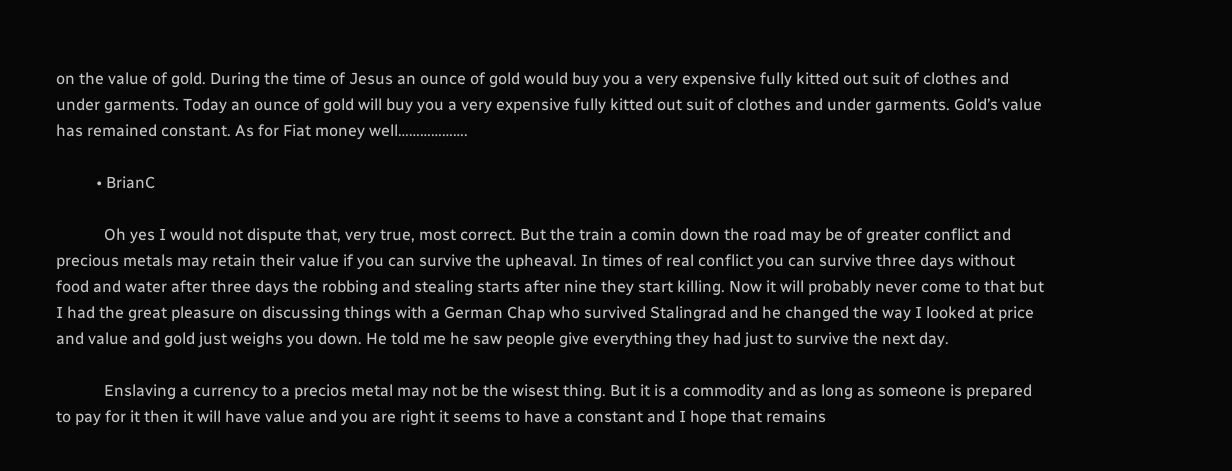on the value of gold. During the time of Jesus an ounce of gold would buy you a very expensive fully kitted out suit of clothes and under garments. Today an ounce of gold will buy you a very expensive fully kitted out suit of clothes and under garments. Gold’s value has remained constant. As for Fiat money well……………….

          • BrianC

            Oh yes I would not dispute that, very true, most correct. But the train a comin down the road may be of greater conflict and precious metals may retain their value if you can survive the upheaval. In times of real conflict you can survive three days without food and water after three days the robbing and stealing starts after nine they start killing. Now it will probably never come to that but I had the great pleasure on discussing things with a German Chap who survived Stalingrad and he changed the way I looked at price and value and gold just weighs you down. He told me he saw people give everything they had just to survive the next day.

            Enslaving a currency to a precios metal may not be the wisest thing. But it is a commodity and as long as someone is prepared to pay for it then it will have value and you are right it seems to have a constant and I hope that remains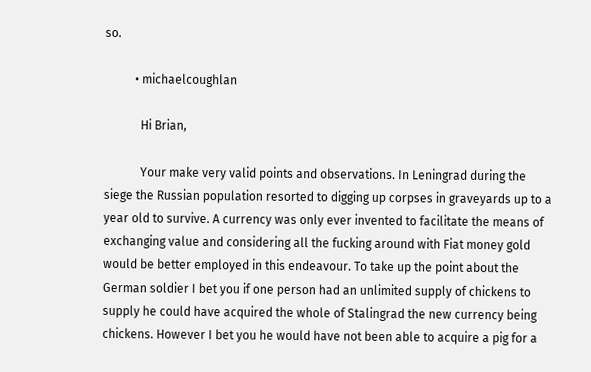so.

          • michaelcoughlan

            Hi Brian,

            Your make very valid points and observations. In Leningrad during the siege the Russian population resorted to digging up corpses in graveyards up to a year old to survive. A currency was only ever invented to facilitate the means of exchanging value and considering all the fucking around with Fiat money gold would be better employed in this endeavour. To take up the point about the German soldier I bet you if one person had an unlimited supply of chickens to supply he could have acquired the whole of Stalingrad the new currency being chickens. However I bet you he would have not been able to acquire a pig for a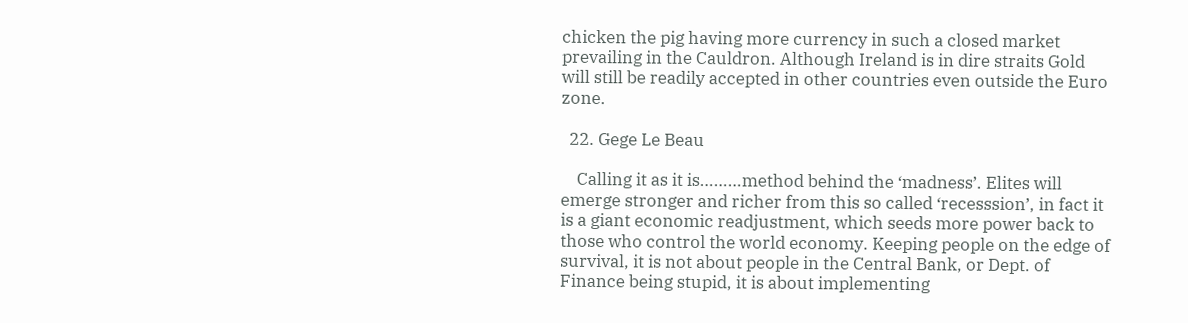chicken the pig having more currency in such a closed market prevailing in the Cauldron. Although Ireland is in dire straits Gold will still be readily accepted in other countries even outside the Euro zone.

  22. Gege Le Beau

    Calling it as it is………method behind the ‘madness’. Elites will emerge stronger and richer from this so called ‘recesssion’, in fact it is a giant economic readjustment, which seeds more power back to those who control the world economy. Keeping people on the edge of survival, it is not about people in the Central Bank, or Dept. of Finance being stupid, it is about implementing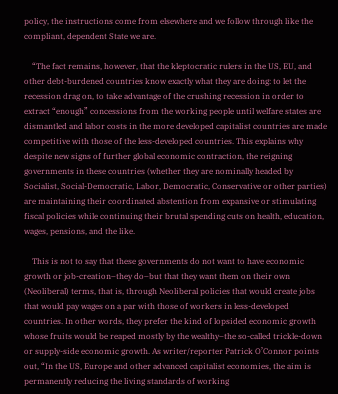policy, the instructions come from elsewhere and we follow through like the compliant, dependent State we are.

    “The fact remains, however, that the kleptocratic rulers in the US, EU, and other debt-burdened countries know exactly what they are doing: to let the recession drag on, to take advantage of the crushing recession in order to extract “enough” concessions from the working people until welfare states are dismantled and labor costs in the more developed capitalist countries are made competitive with those of the less-developed countries. This explains why despite new signs of further global economic contraction, the reigning governments in these countries (whether they are nominally headed by Socialist, Social-Democratic, Labor, Democratic, Conservative or other parties) are maintaining their coordinated abstention from expansive or stimulating fiscal policies while continuing their brutal spending cuts on health, education, wages, pensions, and the like.

    This is not to say that these governments do not want to have economic growth or job-creation–they do–but that they want them on their own (Neoliberal) terms, that is, through Neoliberal policies that would create jobs that would pay wages on a par with those of workers in less-developed countries. In other words, they prefer the kind of lopsided economic growth whose fruits would be reaped mostly by the wealthy–the so-called trickle-down or supply-side economic growth. As writer/reporter Patrick O’Connor points out, “In the US, Europe and other advanced capitalist economies, the aim is permanently reducing the living standards of working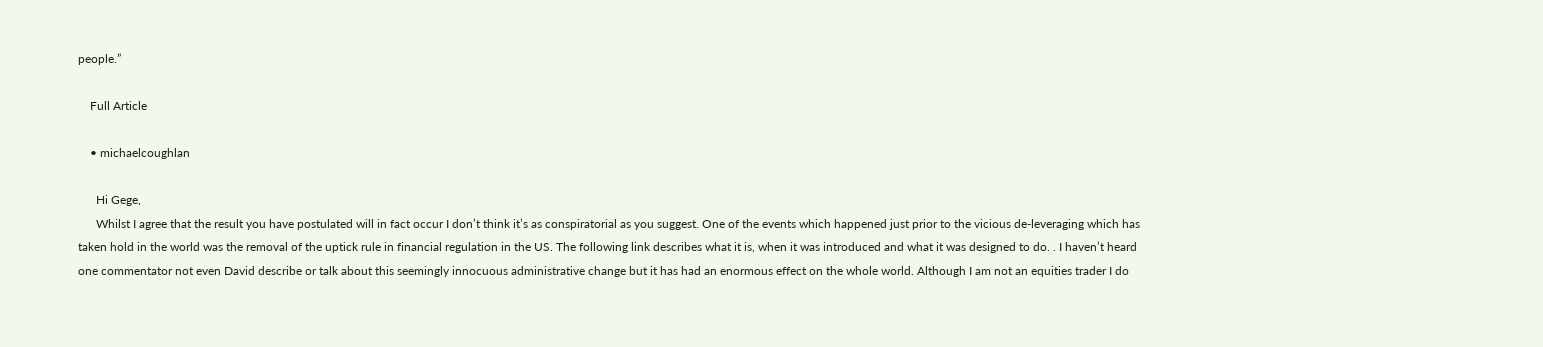people.”

    Full Article

    • michaelcoughlan

      Hi Gege,
      Whilst I agree that the result you have postulated will in fact occur I don’t think it’s as conspiratorial as you suggest. One of the events which happened just prior to the vicious de-leveraging which has taken hold in the world was the removal of the uptick rule in financial regulation in the US. The following link describes what it is, when it was introduced and what it was designed to do. . I haven’t heard one commentator not even David describe or talk about this seemingly innocuous administrative change but it has had an enormous effect on the whole world. Although I am not an equities trader I do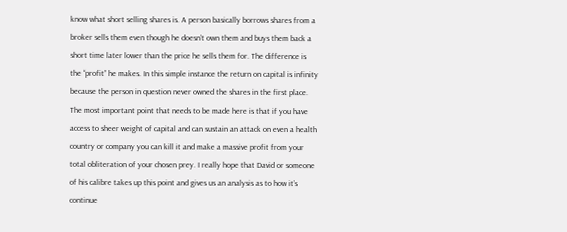know what short selling shares is. A person basically borrows shares from a broker sells them even though he doesn’t own them and buys them back a short time later lower than the price he sells them for. The difference is the “profit” he makes. In this simple instance the return on capital is infinity because the person in question never owned the shares in the first place. The most important point that needs to be made here is that if you have access to sheer weight of capital and can sustain an attack on even a health country or company you can kill it and make a massive profit from your total obliteration of your chosen prey. I really hope that David or someone of his calibre takes up this point and gives us an analysis as to how it’s continue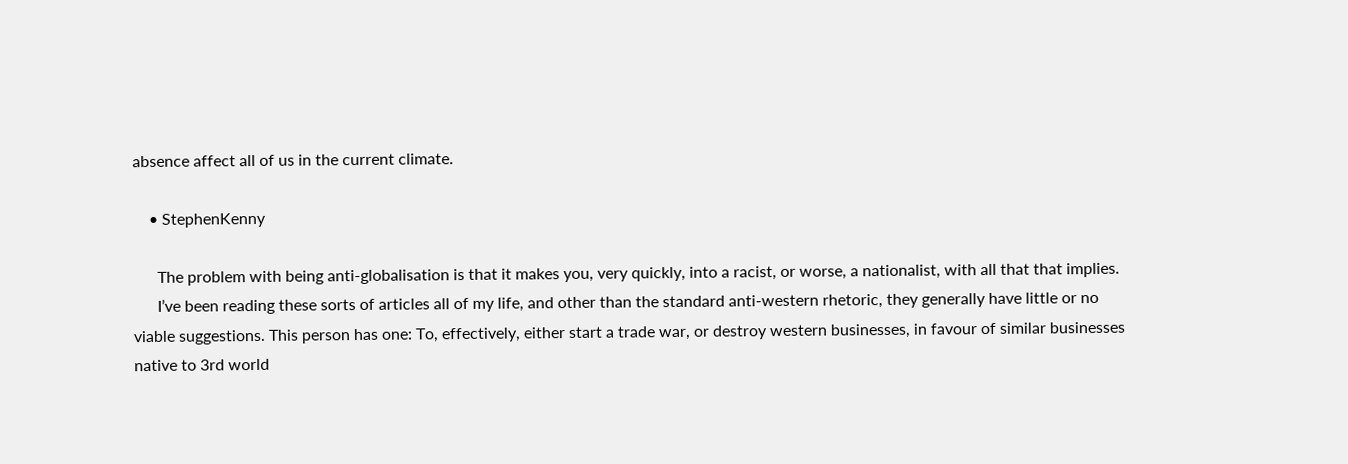absence affect all of us in the current climate.

    • StephenKenny

      The problem with being anti-globalisation is that it makes you, very quickly, into a racist, or worse, a nationalist, with all that that implies.
      I’ve been reading these sorts of articles all of my life, and other than the standard anti-western rhetoric, they generally have little or no viable suggestions. This person has one: To, effectively, either start a trade war, or destroy western businesses, in favour of similar businesses native to 3rd world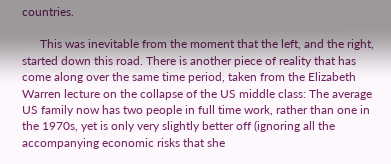countries.

      This was inevitable from the moment that the left, and the right, started down this road. There is another piece of reality that has come along over the same time period, taken from the Elizabeth Warren lecture on the collapse of the US middle class: The average US family now has two people in full time work, rather than one in the 1970s, yet is only very slightly better off (ignoring all the accompanying economic risks that she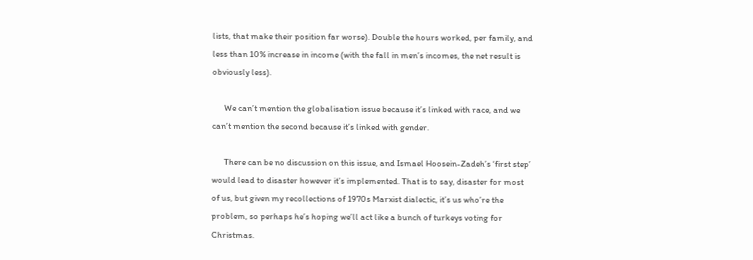lists, that make their position far worse). Double the hours worked, per family, and less than 10% increase in income (with the fall in men’s incomes, the net result is obviously less).

      We can’t mention the globalisation issue because it’s linked with race, and we can’t mention the second because it’s linked with gender.

      There can be no discussion on this issue, and Ismael Hoosein-Zadeh’s ‘first step’ would lead to disaster however it’s implemented. That is to say, disaster for most of us, but given my recollections of 1970s Marxist dialectic, it’s us who’re the problem, so perhaps he’s hoping we’ll act like a bunch of turkeys voting for Christmas.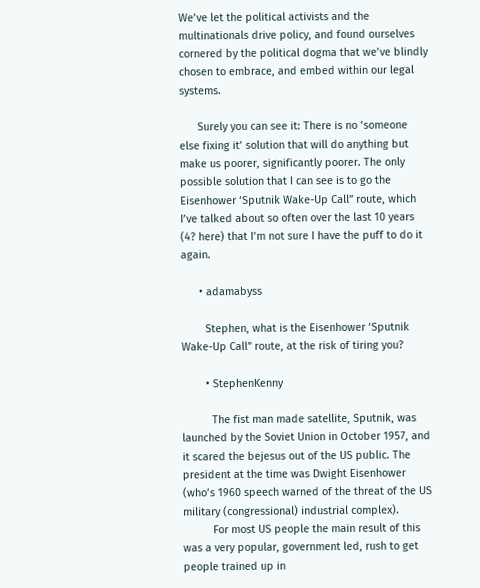We’ve let the political activists and the multinationals drive policy, and found ourselves cornered by the political dogma that we’ve blindly chosen to embrace, and embed within our legal systems.

      Surely you can see it: There is no ‘someone else fixing it’ solution that will do anything but make us poorer, significantly poorer. The only possible solution that I can see is to go the Eisenhower ‘Sputnik Wake-Up Call” route, which I’ve talked about so often over the last 10 years (4? here) that I’m not sure I have the puff to do it again.

      • adamabyss

        Stephen, what is the Eisenhower ‘Sputnik Wake-Up Call” route, at the risk of tiring you?

        • StephenKenny

          The fist man made satellite, Sputnik, was launched by the Soviet Union in October 1957, and it scared the bejesus out of the US public. The president at the time was Dwight Eisenhower (who’s 1960 speech warned of the threat of the US military (congressional) industrial complex).
          For most US people the main result of this was a very popular, government led, rush to get people trained up in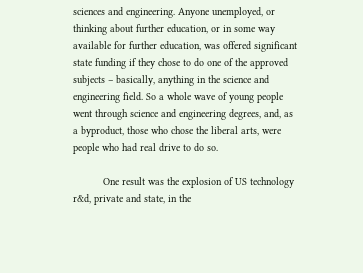sciences and engineering. Anyone unemployed, or thinking about further education, or in some way available for further education, was offered significant state funding if they chose to do one of the approved subjects – basically, anything in the science and engineering field. So a whole wave of young people went through science and engineering degrees, and, as a byproduct, those who chose the liberal arts, were people who had real drive to do so.

          One result was the explosion of US technology r&d, private and state, in the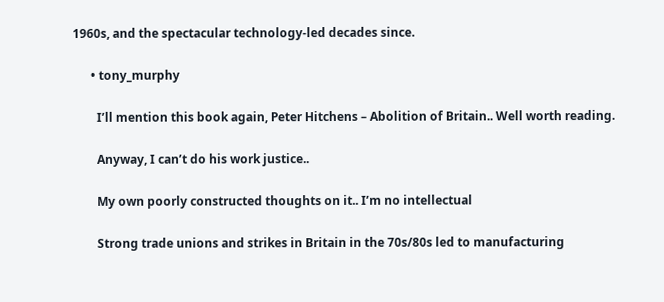1960s, and the spectacular technology-led decades since.

      • tony_murphy

        I’ll mention this book again, Peter Hitchens – Abolition of Britain.. Well worth reading.

        Anyway, I can’t do his work justice..

        My own poorly constructed thoughts on it.. I’m no intellectual

        Strong trade unions and strikes in Britain in the 70s/80s led to manufacturing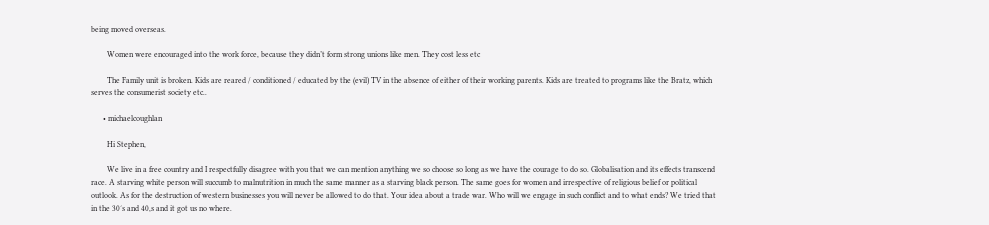being moved overseas.

        Women were encouraged into the work force, because they didn’t form strong unions like men. They cost less etc

        The Family unit is broken. Kids are reared / conditioned / educated by the (evil) TV in the absence of either of their working parents. Kids are treated to programs like the Bratz, which serves the consumerist society etc..

      • michaelcoughlan

        Hi Stephen,

        We live in a free country and I respectfully disagree with you that we can mention anything we so choose so long as we have the courage to do so. Globalisation and its effects transcend race. A starving white person will succumb to malnutrition in much the same manner as a starving black person. The same goes for women and irrespective of religious belief or political outlook. As for the destruction of western businesses you will never be allowed to do that. Your idea about a trade war. Who will we engage in such conflict and to what ends? We tried that in the 30′s and 40,s and it got us no where.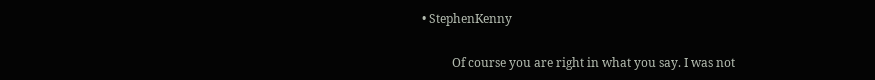• StephenKenny

          Of course you are right in what you say. I was not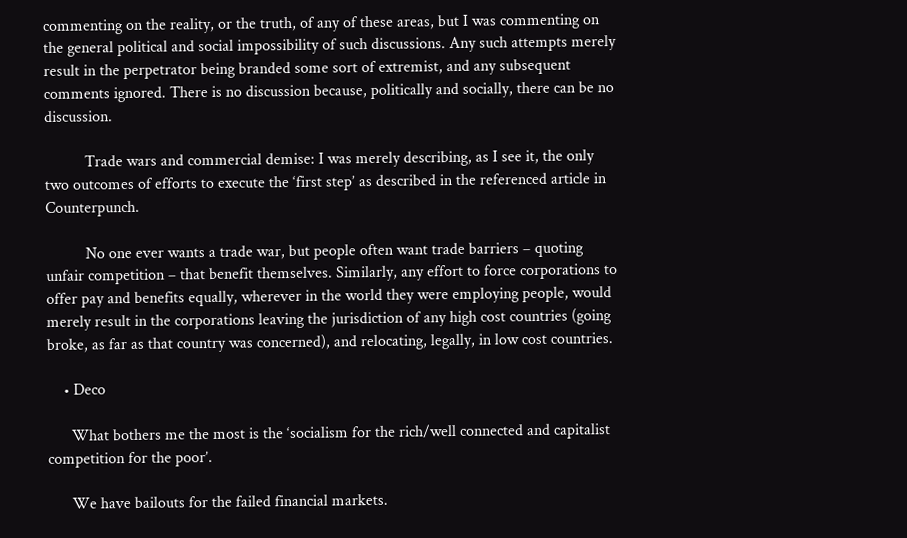commenting on the reality, or the truth, of any of these areas, but I was commenting on the general political and social impossibility of such discussions. Any such attempts merely result in the perpetrator being branded some sort of extremist, and any subsequent comments ignored. There is no discussion because, politically and socially, there can be no discussion.

          Trade wars and commercial demise: I was merely describing, as I see it, the only two outcomes of efforts to execute the ‘first step’ as described in the referenced article in Counterpunch.

          No one ever wants a trade war, but people often want trade barriers – quoting unfair competition – that benefit themselves. Similarly, any effort to force corporations to offer pay and benefits equally, wherever in the world they were employing people, would merely result in the corporations leaving the jurisdiction of any high cost countries (going broke, as far as that country was concerned), and relocating, legally, in low cost countries.

    • Deco

      What bothers me the most is the ‘socialism for the rich/well connected and capitalist competition for the poor’.

      We have bailouts for the failed financial markets.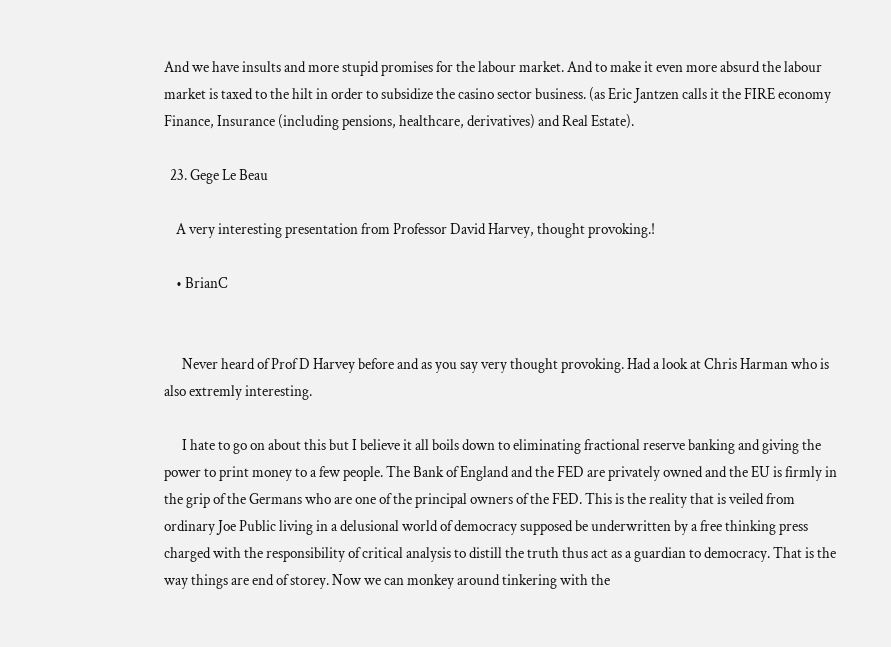And we have insults and more stupid promises for the labour market. And to make it even more absurd the labour market is taxed to the hilt in order to subsidize the casino sector business. (as Eric Jantzen calls it the FIRE economy Finance, Insurance (including pensions, healthcare, derivatives) and Real Estate).

  23. Gege Le Beau

    A very interesting presentation from Professor David Harvey, thought provoking.!

    • BrianC


      Never heard of Prof D Harvey before and as you say very thought provoking. Had a look at Chris Harman who is also extremly interesting.

      I hate to go on about this but I believe it all boils down to eliminating fractional reserve banking and giving the power to print money to a few people. The Bank of England and the FED are privately owned and the EU is firmly in the grip of the Germans who are one of the principal owners of the FED. This is the reality that is veiled from ordinary Joe Public living in a delusional world of democracy supposed be underwritten by a free thinking press charged with the responsibility of critical analysis to distill the truth thus act as a guardian to democracy. That is the way things are end of storey. Now we can monkey around tinkering with the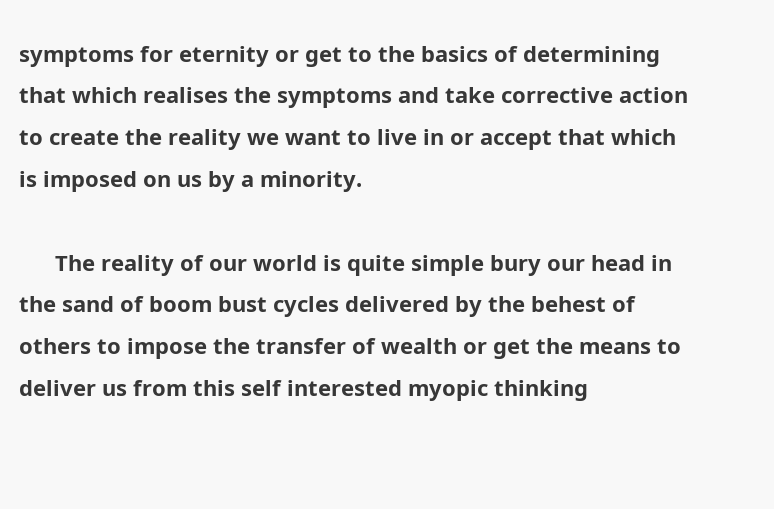symptoms for eternity or get to the basics of determining that which realises the symptoms and take corrective action to create the reality we want to live in or accept that which is imposed on us by a minority.

      The reality of our world is quite simple bury our head in the sand of boom bust cycles delivered by the behest of others to impose the transfer of wealth or get the means to deliver us from this self interested myopic thinking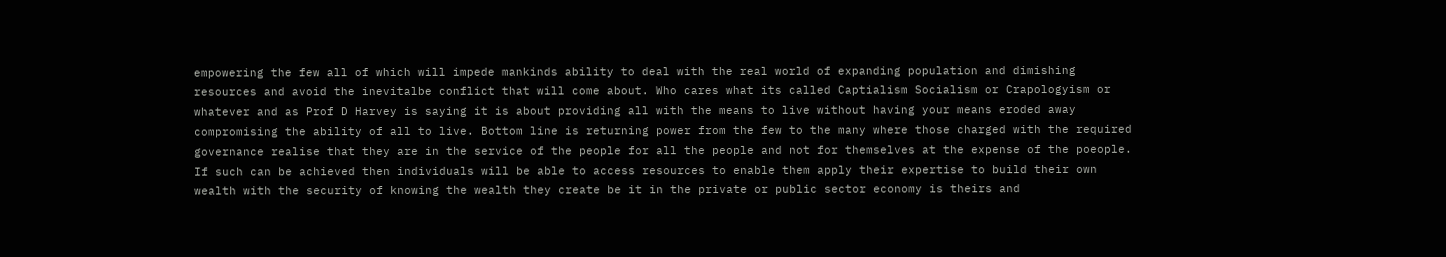empowering the few all of which will impede mankinds ability to deal with the real world of expanding population and dimishing resources and avoid the inevitalbe conflict that will come about. Who cares what its called Captialism Socialism or Crapologyism or whatever and as Prof D Harvey is saying it is about providing all with the means to live without having your means eroded away compromising the ability of all to live. Bottom line is returning power from the few to the many where those charged with the required governance realise that they are in the service of the people for all the people and not for themselves at the expense of the poeople. If such can be achieved then individuals will be able to access resources to enable them apply their expertise to build their own wealth with the security of knowing the wealth they create be it in the private or public sector economy is theirs and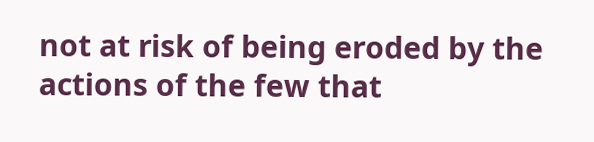not at risk of being eroded by the actions of the few that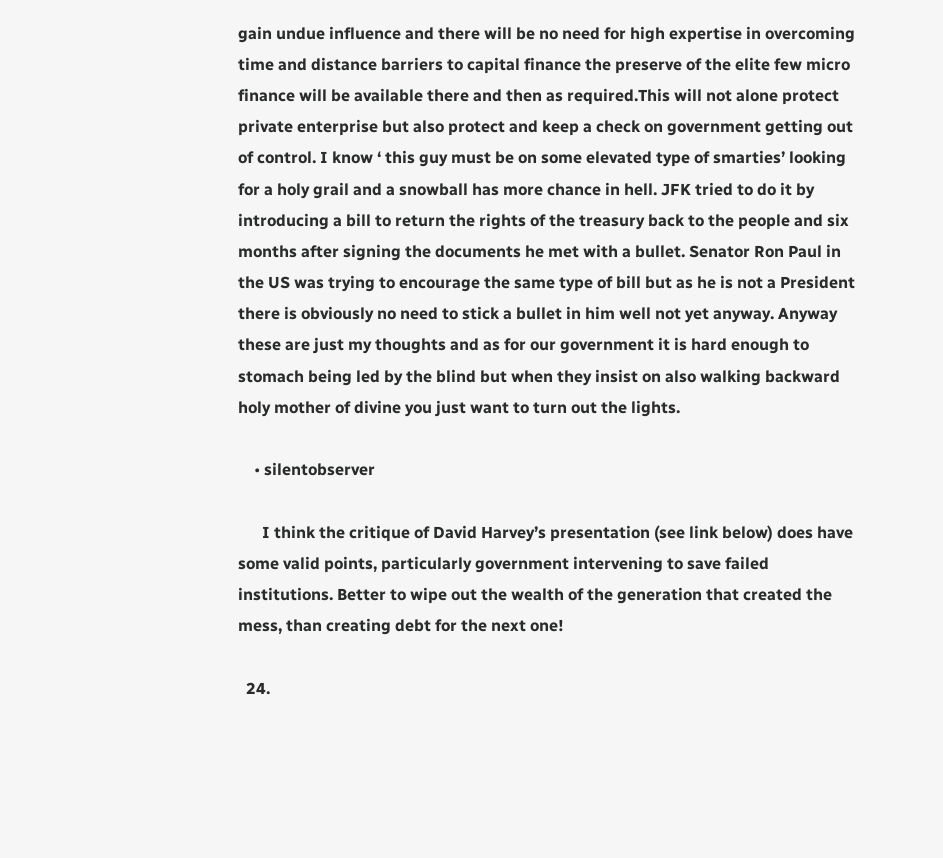gain undue influence and there will be no need for high expertise in overcoming time and distance barriers to capital finance the preserve of the elite few micro finance will be available there and then as required.This will not alone protect private enterprise but also protect and keep a check on government getting out of control. I know ‘ this guy must be on some elevated type of smarties’ looking for a holy grail and a snowball has more chance in hell. JFK tried to do it by introducing a bill to return the rights of the treasury back to the people and six months after signing the documents he met with a bullet. Senator Ron Paul in the US was trying to encourage the same type of bill but as he is not a President there is obviously no need to stick a bullet in him well not yet anyway. Anyway these are just my thoughts and as for our government it is hard enough to stomach being led by the blind but when they insist on also walking backward holy mother of divine you just want to turn out the lights.

    • silentobserver

      I think the critique of David Harvey’s presentation (see link below) does have some valid points, particularly government intervening to save failed institutions. Better to wipe out the wealth of the generation that created the mess, than creating debt for the next one!

  24.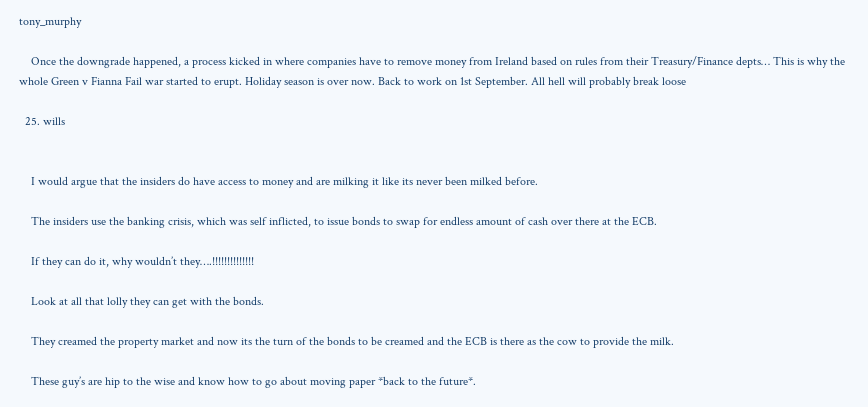tony_murphy

    Once the downgrade happened, a process kicked in where companies have to remove money from Ireland based on rules from their Treasury/Finance depts… This is why the whole Green v Fianna Fail war started to erupt. Holiday season is over now. Back to work on 1st September. All hell will probably break loose

  25. wills


    I would argue that the insiders do have access to money and are milking it like its never been milked before.

    The insiders use the banking crisis, which was self inflicted, to issue bonds to swap for endless amount of cash over there at the ECB.

    If they can do it, why wouldn’t they….!!!!!!!!!!!!!!

    Look at all that lolly they can get with the bonds.

    They creamed the property market and now its the turn of the bonds to be creamed and the ECB is there as the cow to provide the milk.

    These guy’s are hip to the wise and know how to go about moving paper *back to the future*.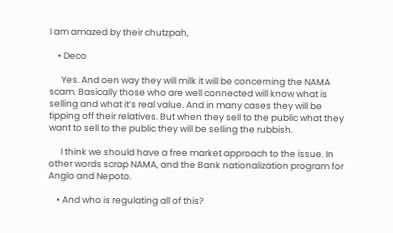I am amazed by their chutzpah,

    • Deco

      Yes. And oen way they will milk it will be concerning the NAMA scam. Basically those who are well connected will know what is selling and what it’s real value. And in many cases they will be tipping off their relatives. But when they sell to the public what they want to sell to the public they will be selling the rubbish.

      I think we should have a free market approach to the issue. In other words scrap NAMA, and the Bank nationalization program for Anglo and Nepoto.

    • And who is regulating all of this?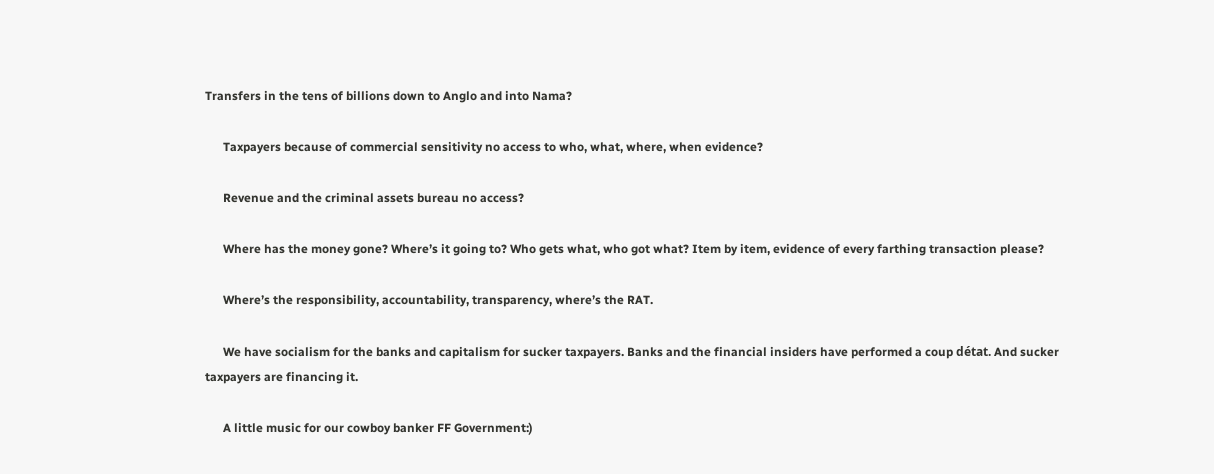Transfers in the tens of billions down to Anglo and into Nama?

      Taxpayers because of commercial sensitivity no access to who, what, where, when evidence?

      Revenue and the criminal assets bureau no access?

      Where has the money gone? Where’s it going to? Who gets what, who got what? Item by item, evidence of every farthing transaction please?

      Where’s the responsibility, accountability, transparency, where’s the RAT.

      We have socialism for the banks and capitalism for sucker taxpayers. Banks and the financial insiders have performed a coup détat. And sucker taxpayers are financing it.

      A little music for our cowboy banker FF Government:)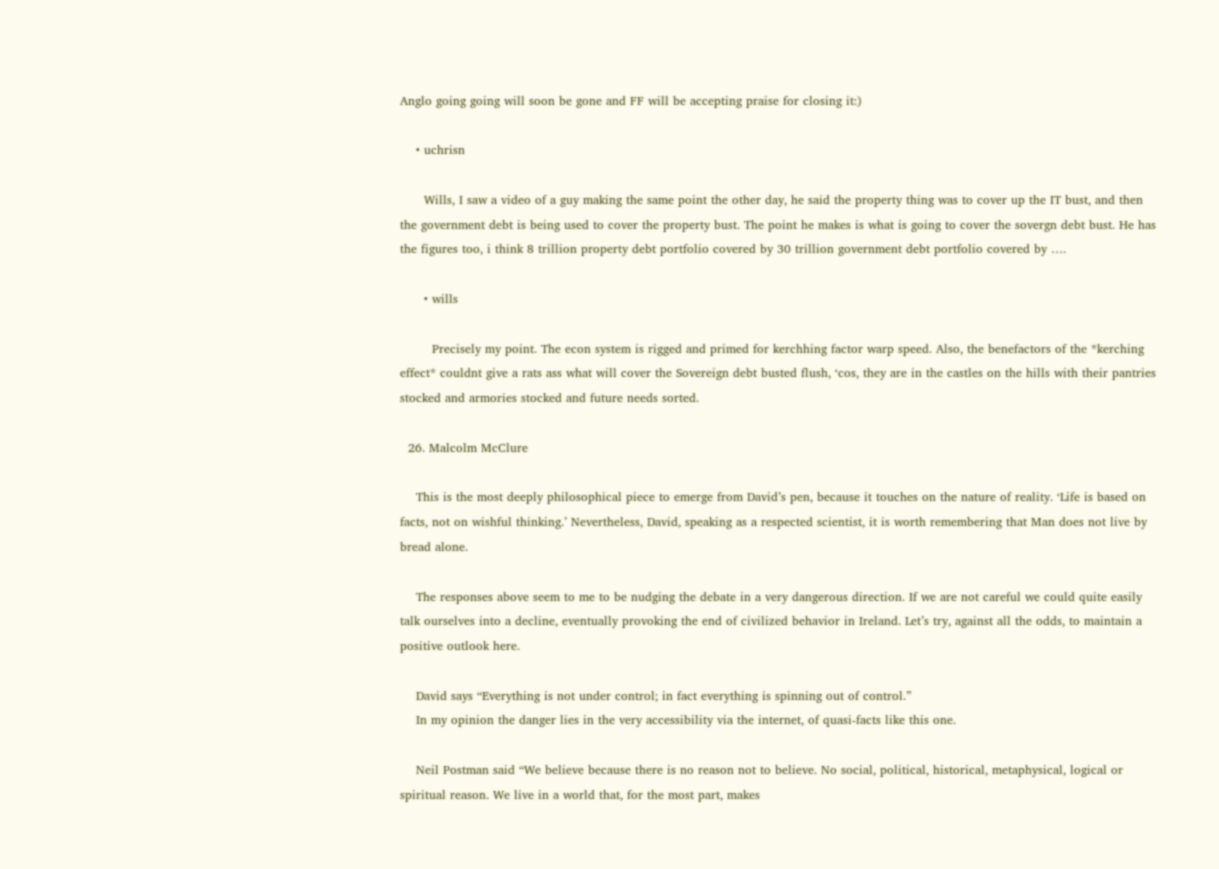Anglo going going will soon be gone and FF will be accepting praise for closing it:)

    • uchrisn

      Wills, I saw a video of a guy making the same point the other day, he said the property thing was to cover up the IT bust, and then the government debt is being used to cover the property bust. The point he makes is what is going to cover the sovergn debt bust. He has the figures too, i think 8 trillion property debt portfolio covered by 30 trillion government debt portfolio covered by ….

      • wills

        Precisely my point. The econ system is rigged and primed for kerchhing factor warp speed. Also, the benefactors of the *kerching effect* couldnt give a rats ass what will cover the Sovereign debt busted flush, ‘cos, they are in the castles on the hills with their pantries stocked and armories stocked and future needs sorted.

  26. Malcolm McClure

    This is the most deeply philosophical piece to emerge from David’s pen, because it touches on the nature of reality. ‘Life is based on facts, not on wishful thinking.’ Nevertheless, David, speaking as a respected scientist, it is worth remembering that Man does not live by bread alone.

    The responses above seem to me to be nudging the debate in a very dangerous direction. If we are not careful we could quite easily talk ourselves into a decline, eventually provoking the end of civilized behavior in Ireland. Let’s try, against all the odds, to maintain a positive outlook here.

    David says “Everything is not under control; in fact everything is spinning out of control.”
    In my opinion the danger lies in the very accessibility via the internet, of quasi-facts like this one.

    Neil Postman said “We believe because there is no reason not to believe. No social, political, historical, metaphysical, logical or spiritual reason. We live in a world that, for the most part, makes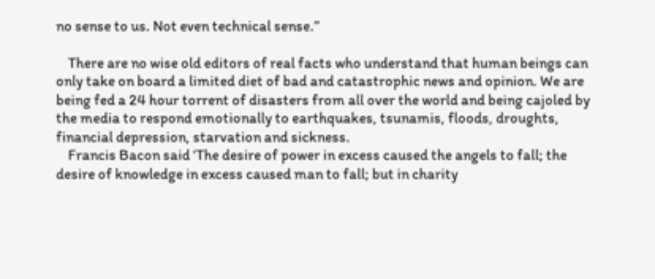no sense to us. Not even technical sense.”

    There are no wise old editors of real facts who understand that human beings can only take on board a limited diet of bad and catastrophic news and opinion. We are being fed a 24 hour torrent of disasters from all over the world and being cajoled by the media to respond emotionally to earthquakes, tsunamis, floods, droughts, financial depression, starvation and sickness.
    Francis Bacon said ‘The desire of power in excess caused the angels to fall; the desire of knowledge in excess caused man to fall; but in charity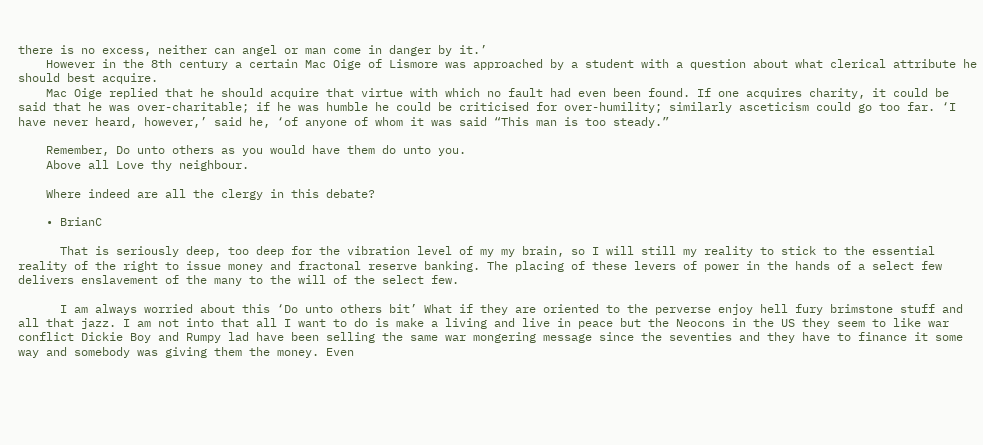there is no excess, neither can angel or man come in danger by it.’
    However in the 8th century a certain Mac Oige of Lismore was approached by a student with a question about what clerical attribute he should best acquire.
    Mac Oige replied that he should acquire that virtue with which no fault had even been found. If one acquires charity, it could be said that he was over-charitable; if he was humble he could be criticised for over-humility; similarly asceticism could go too far. ‘I have never heard, however,’ said he, ‘of anyone of whom it was said “This man is too steady.”

    Remember, Do unto others as you would have them do unto you.
    Above all Love thy neighbour.

    Where indeed are all the clergy in this debate?

    • BrianC

      That is seriously deep, too deep for the vibration level of my my brain, so I will still my reality to stick to the essential reality of the right to issue money and fractonal reserve banking. The placing of these levers of power in the hands of a select few delivers enslavement of the many to the will of the select few.

      I am always worried about this ‘Do unto others bit’ What if they are oriented to the perverse enjoy hell fury brimstone stuff and all that jazz. I am not into that all I want to do is make a living and live in peace but the Neocons in the US they seem to like war conflict Dickie Boy and Rumpy lad have been selling the same war mongering message since the seventies and they have to finance it some way and somebody was giving them the money. Even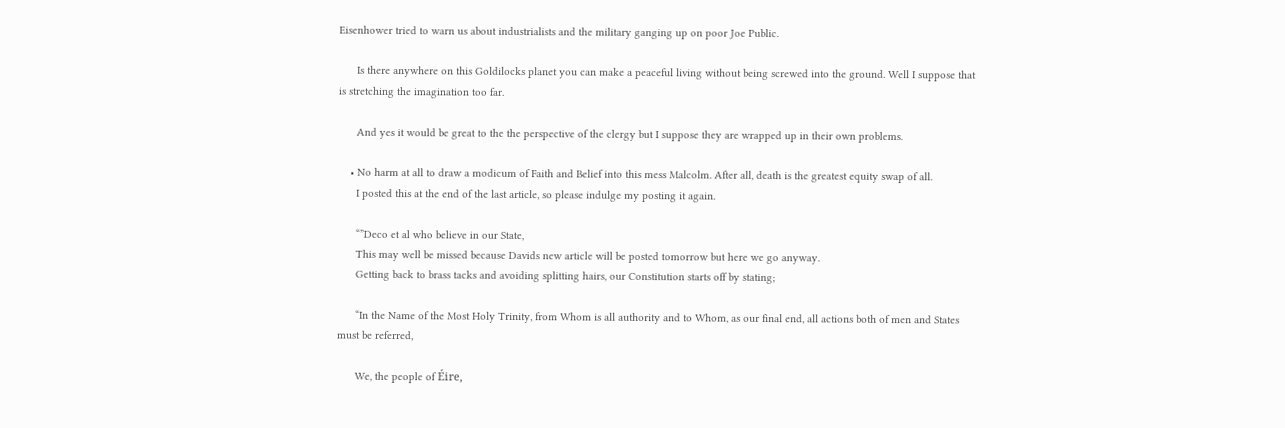Eisenhower tried to warn us about industrialists and the military ganging up on poor Joe Public.

      Is there anywhere on this Goldilocks planet you can make a peaceful living without being screwed into the ground. Well I suppose that is stretching the imagination too far.

      And yes it would be great to the the perspective of the clergy but I suppose they are wrapped up in their own problems.

    • No harm at all to draw a modicum of Faith and Belief into this mess Malcolm. After all, death is the greatest equity swap of all.
      I posted this at the end of the last article, so please indulge my posting it again.

      “”Deco et al who believe in our State,
      This may well be missed because Davids new article will be posted tomorrow but here we go anyway.
      Getting back to brass tacks and avoiding splitting hairs, our Constitution starts off by stating;

      “In the Name of the Most Holy Trinity, from Whom is all authority and to Whom, as our final end, all actions both of men and States must be referred,

      We, the people of Éire,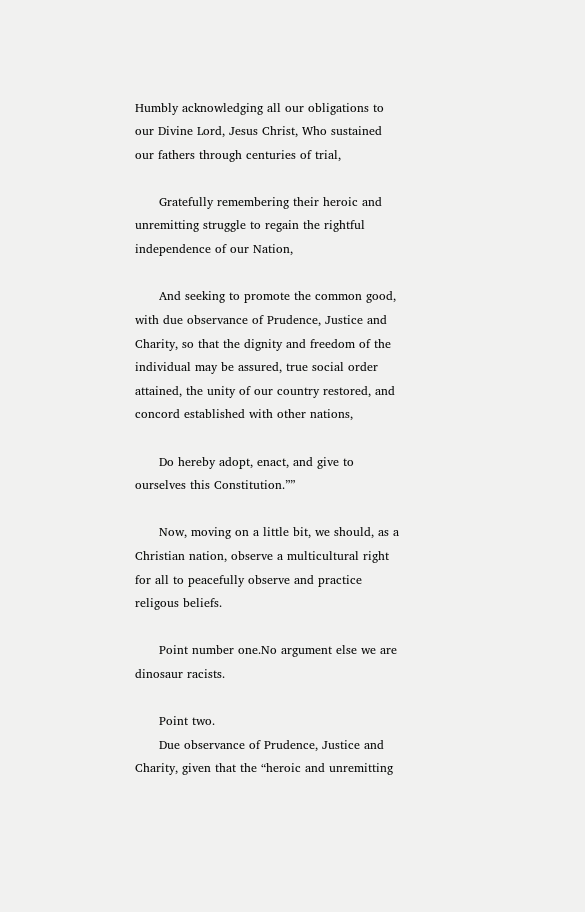Humbly acknowledging all our obligations to our Divine Lord, Jesus Christ, Who sustained our fathers through centuries of trial,

      Gratefully remembering their heroic and unremitting struggle to regain the rightful independence of our Nation,

      And seeking to promote the common good, with due observance of Prudence, Justice and Charity, so that the dignity and freedom of the individual may be assured, true social order attained, the unity of our country restored, and concord established with other nations,

      Do hereby adopt, enact, and give to ourselves this Constitution.””

      Now, moving on a little bit, we should, as a Christian nation, observe a multicultural right for all to peacefully observe and practice religous beliefs.

      Point number one.No argument else we are dinosaur racists.

      Point two.
      Due observance of Prudence, Justice and Charity, given that the “heroic and unremitting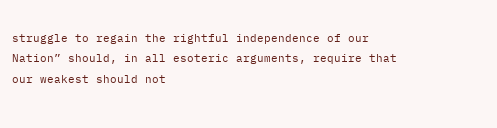struggle to regain the rightful independence of our Nation” should, in all esoteric arguments, require that our weakest should not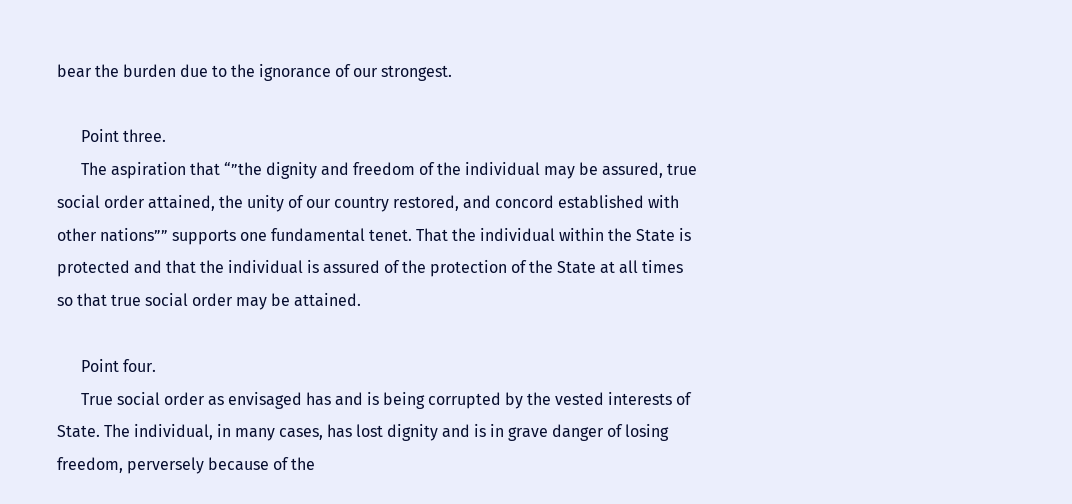bear the burden due to the ignorance of our strongest.

      Point three.
      The aspiration that “”the dignity and freedom of the individual may be assured, true social order attained, the unity of our country restored, and concord established with other nations”” supports one fundamental tenet. That the individual within the State is protected and that the individual is assured of the protection of the State at all times so that true social order may be attained.

      Point four.
      True social order as envisaged has and is being corrupted by the vested interests of State. The individual, in many cases, has lost dignity and is in grave danger of losing freedom, perversely because of the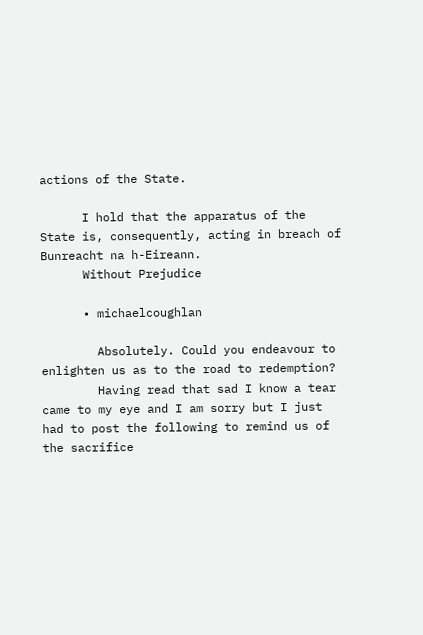actions of the State.

      I hold that the apparatus of the State is, consequently, acting in breach of Bunreacht na h-Eireann.
      Without Prejudice

      • michaelcoughlan

        Absolutely. Could you endeavour to enlighten us as to the road to redemption?
        Having read that sad I know a tear came to my eye and I am sorry but I just had to post the following to remind us of the sacrifice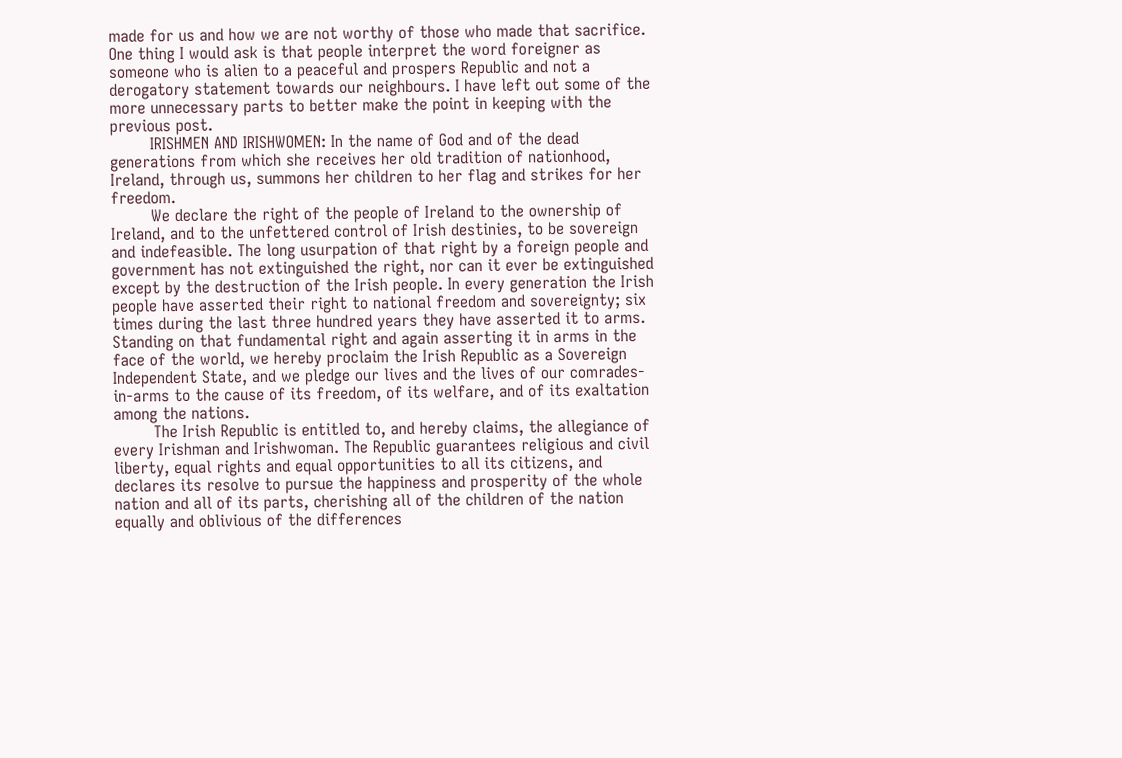made for us and how we are not worthy of those who made that sacrifice. One thing I would ask is that people interpret the word foreigner as someone who is alien to a peaceful and prospers Republic and not a derogatory statement towards our neighbours. I have left out some of the more unnecessary parts to better make the point in keeping with the previous post.
        IRISHMEN AND IRISHWOMEN: In the name of God and of the dead generations from which she receives her old tradition of nationhood, Ireland, through us, summons her children to her flag and strikes for her freedom.
        We declare the right of the people of Ireland to the ownership of Ireland, and to the unfettered control of Irish destinies, to be sovereign and indefeasible. The long usurpation of that right by a foreign people and government has not extinguished the right, nor can it ever be extinguished except by the destruction of the Irish people. In every generation the Irish people have asserted their right to national freedom and sovereignty; six times during the last three hundred years they have asserted it to arms. Standing on that fundamental right and again asserting it in arms in the face of the world, we hereby proclaim the Irish Republic as a Sovereign Independent State, and we pledge our lives and the lives of our comrades-in-arms to the cause of its freedom, of its welfare, and of its exaltation among the nations.
        The Irish Republic is entitled to, and hereby claims, the allegiance of every Irishman and Irishwoman. The Republic guarantees religious and civil liberty, equal rights and equal opportunities to all its citizens, and declares its resolve to pursue the happiness and prosperity of the whole nation and all of its parts, cherishing all of the children of the nation equally and oblivious of the differences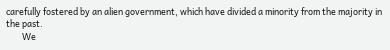carefully fostered by an alien government, which have divided a minority from the majority in the past.
        We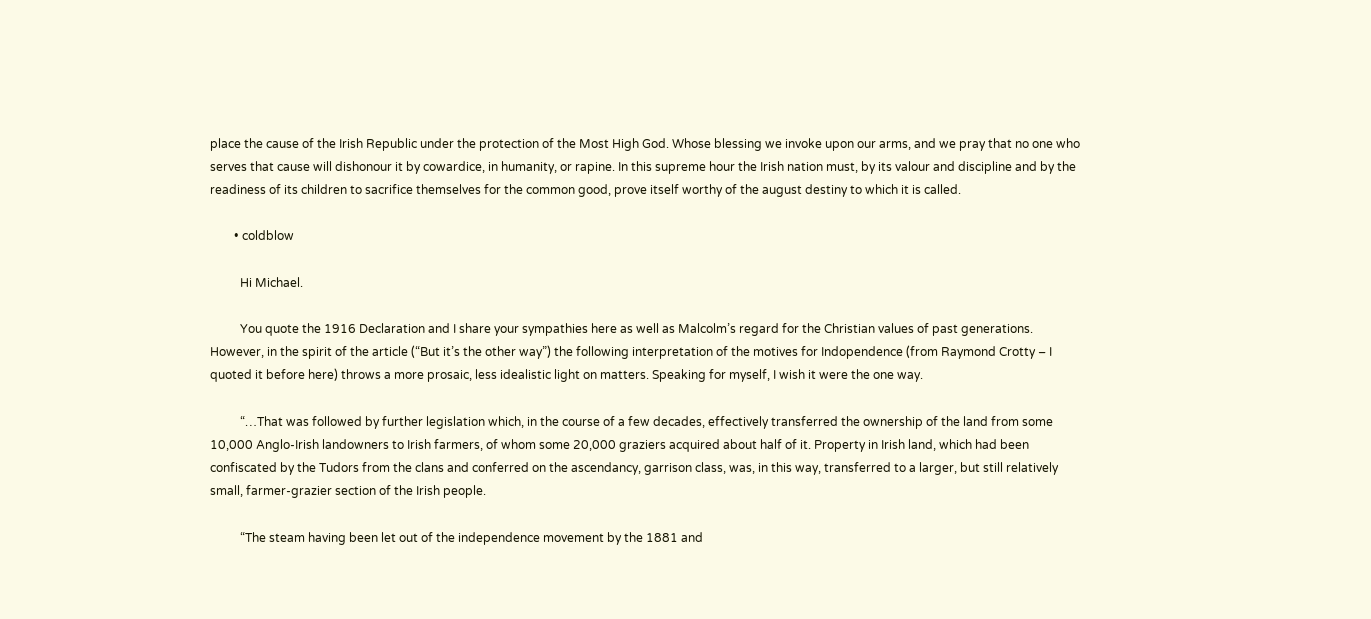place the cause of the Irish Republic under the protection of the Most High God. Whose blessing we invoke upon our arms, and we pray that no one who serves that cause will dishonour it by cowardice, in humanity, or rapine. In this supreme hour the Irish nation must, by its valour and discipline and by the readiness of its children to sacrifice themselves for the common good, prove itself worthy of the august destiny to which it is called.

        • coldblow

          Hi Michael.

          You quote the 1916 Declaration and I share your sympathies here as well as Malcolm’s regard for the Christian values of past generations. However, in the spirit of the article (“But it’s the other way”) the following interpretation of the motives for Indopendence (from Raymond Crotty – I quoted it before here) throws a more prosaic, less idealistic light on matters. Speaking for myself, I wish it were the one way.

          “…That was followed by further legislation which, in the course of a few decades, effectively transferred the ownership of the land from some 10,000 Anglo-Irish landowners to Irish farmers, of whom some 20,000 graziers acquired about half of it. Property in Irish land, which had been confiscated by the Tudors from the clans and conferred on the ascendancy, garrison class, was, in this way, transferred to a larger, but still relatively small, farmer-grazier section of the Irish people.

          “The steam having been let out of the independence movement by the 1881 and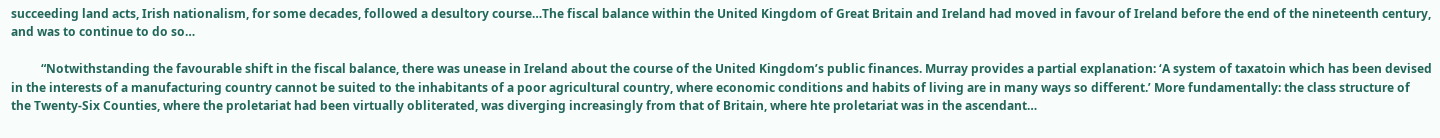succeeding land acts, Irish nationalism, for some decades, followed a desultory course…The fiscal balance within the United Kingdom of Great Britain and Ireland had moved in favour of Ireland before the end of the nineteenth century, and was to continue to do so…

          “Notwithstanding the favourable shift in the fiscal balance, there was unease in Ireland about the course of the United Kingdom’s public finances. Murray provides a partial explanation: ‘A system of taxatoin which has been devised in the interests of a manufacturing country cannot be suited to the inhabitants of a poor agricultural country, where economic conditions and habits of living are in many ways so different.’ More fundamentally: the class structure of the Twenty-Six Counties, where the proletariat had been virtually obliterated, was diverging increasingly from that of Britain, where hte proletariat was in the ascendant…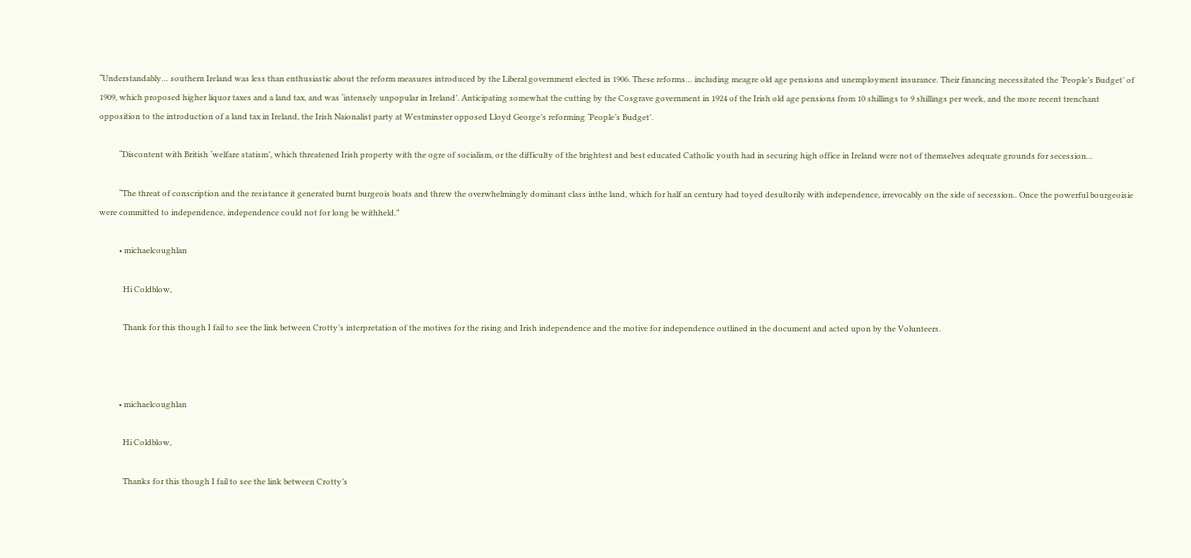“Understandably… southern Ireland was less than enthusiastic about the reform measures introduced by the Liberal government elected in 1906. These reforms… including meagre old age pensions and unemployment insurance. Their financing necessitated the ‘People’s Budget’ of 1909, which proposed higher liquor taxes and a land tax, and was ‘intensely unpopular in Ireland’. Anticipating somewhat the cutting by the Cosgrave government in 1924 of the Irish old age pensions from 10 shillings to 9 shillings per week, and the more recent trenchant opposition to the introduction of a land tax in Ireland, the Irish Naionalist party at Westminster opposed Lloyd George’s reforming ‘People’s Budget’.

          “Discontent with British ‘welfare statism’, which threatened Irish property with the ogre of socialism, or the difficulty of the brightest and best educated Catholic youth had in securing high office in Ireland were not of themselves adequate grounds for secession…

          “The threat of conscription and the resistance it generated burnt burgeois boats and threw the overwhelmingly dominant class inthe land, which for half an century had toyed desultorily with independence, irrevocably on the side of secession.. Once the powerful bourgeoisie were committed to independence, independence could not for long be withheld.”

          • michaelcoughlan

            Hi Coldblow,

            Thank for this though I fail to see the link between Crotty’s interpretation of the motives for the rising and Irish independence and the motive for independence outlined in the document and acted upon by the Volunteers.



          • michaelcoughlan

            Hi Coldblow,

            Thanks for this though I fail to see the link between Crotty’s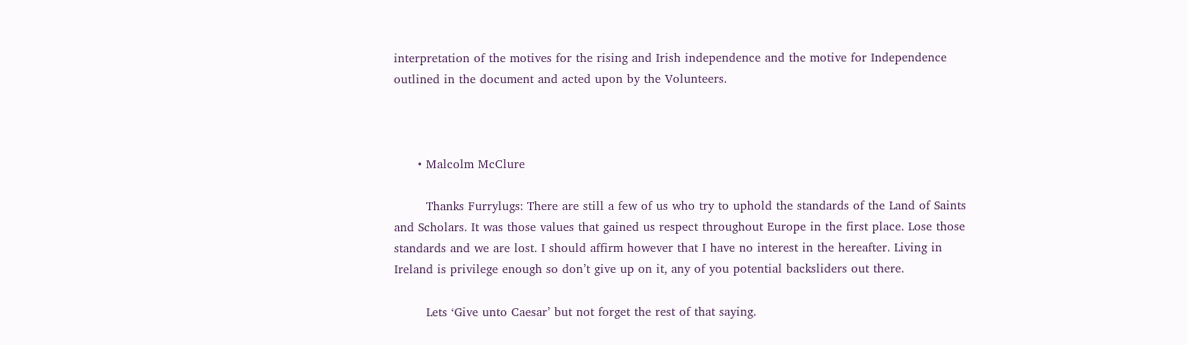interpretation of the motives for the rising and Irish independence and the motive for Independence outlined in the document and acted upon by the Volunteers.



      • Malcolm McClure

        Thanks Furrylugs: There are still a few of us who try to uphold the standards of the Land of Saints and Scholars. It was those values that gained us respect throughout Europe in the first place. Lose those standards and we are lost. I should affirm however that I have no interest in the hereafter. Living in Ireland is privilege enough so don’t give up on it, any of you potential backsliders out there.

        Lets ‘Give unto Caesar’ but not forget the rest of that saying.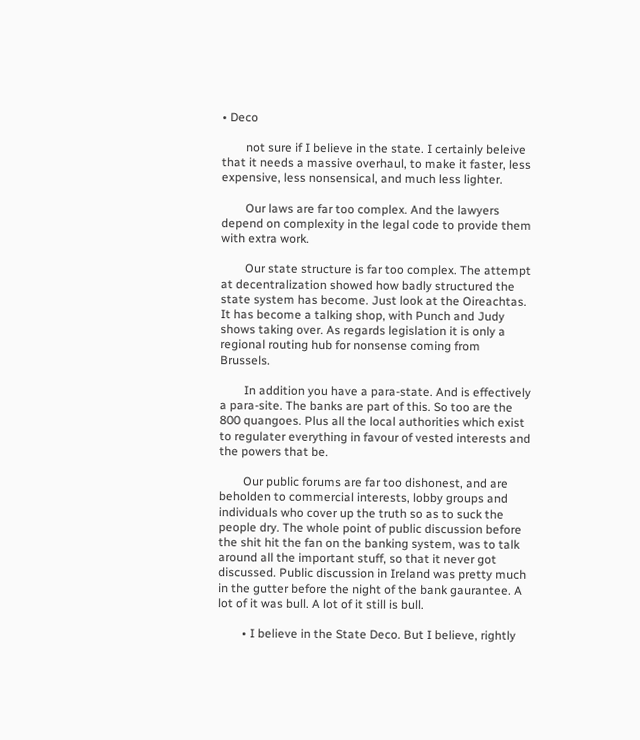• Deco

        not sure if I believe in the state. I certainly beleive that it needs a massive overhaul, to make it faster, less expensive, less nonsensical, and much less lighter.

        Our laws are far too complex. And the lawyers depend on complexity in the legal code to provide them with extra work.

        Our state structure is far too complex. The attempt at decentralization showed how badly structured the state system has become. Just look at the Oireachtas. It has become a talking shop, with Punch and Judy shows taking over. As regards legislation it is only a regional routing hub for nonsense coming from Brussels.

        In addition you have a para-state. And is effectively a para-site. The banks are part of this. So too are the 800 quangoes. Plus all the local authorities which exist to regulater everything in favour of vested interests and the powers that be.

        Our public forums are far too dishonest, and are beholden to commercial interests, lobby groups and individuals who cover up the truth so as to suck the people dry. The whole point of public discussion before the shit hit the fan on the banking system, was to talk around all the important stuff, so that it never got discussed. Public discussion in Ireland was pretty much in the gutter before the night of the bank gaurantee. A lot of it was bull. A lot of it still is bull.

        • I believe in the State Deco. But I believe, rightly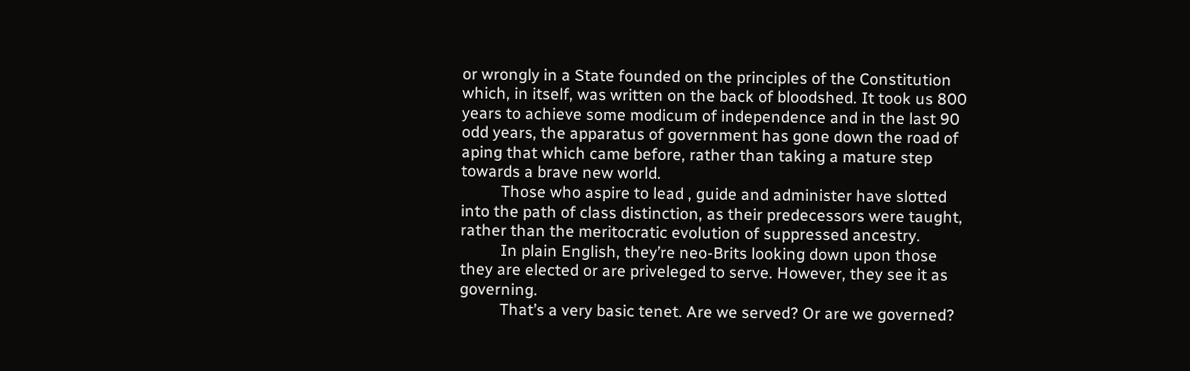or wrongly in a State founded on the principles of the Constitution which, in itself, was written on the back of bloodshed. It took us 800 years to achieve some modicum of independence and in the last 90 odd years, the apparatus of government has gone down the road of aping that which came before, rather than taking a mature step towards a brave new world.
          Those who aspire to lead , guide and administer have slotted into the path of class distinction, as their predecessors were taught, rather than the meritocratic evolution of suppressed ancestry.
          In plain English, they’re neo-Brits looking down upon those they are elected or are priveleged to serve. However, they see it as governing.
          That’s a very basic tenet. Are we served? Or are we governed?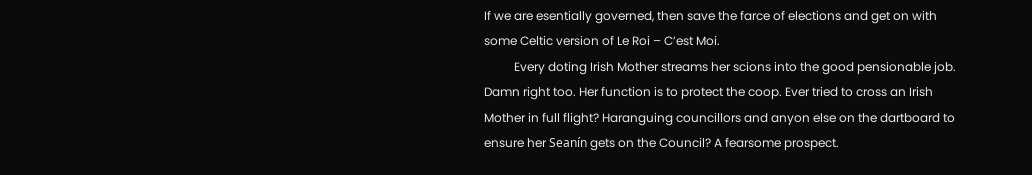If we are esentially governed, then save the farce of elections and get on with some Celtic version of Le Roi – C’est Moi.
          Every doting Irish Mother streams her scions into the good pensionable job. Damn right too. Her function is to protect the coop. Ever tried to cross an Irish Mother in full flight? Haranguing councillors and anyon else on the dartboard to ensure her Seanín gets on the Council? A fearsome prospect.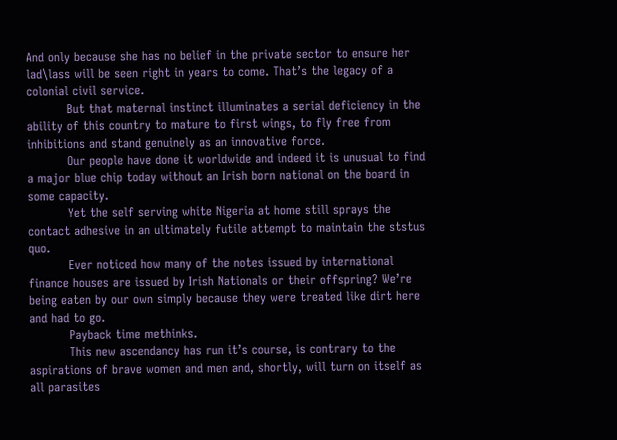And only because she has no belief in the private sector to ensure her lad\lass will be seen right in years to come. That’s the legacy of a colonial civil service.
          But that maternal instinct illuminates a serial deficiency in the ability of this country to mature to first wings, to fly free from inhibitions and stand genuinely as an innovative force.
          Our people have done it worldwide and indeed it is unusual to find a major blue chip today without an Irish born national on the board in some capacity.
          Yet the self serving white Nigeria at home still sprays the contact adhesive in an ultimately futile attempt to maintain the ststus quo.
          Ever noticed how many of the notes issued by international finance houses are issued by Irish Nationals or their offspring? We’re being eaten by our own simply because they were treated like dirt here and had to go.
          Payback time methinks.
          This new ascendancy has run it’s course, is contrary to the aspirations of brave women and men and, shortly, will turn on itself as all parasites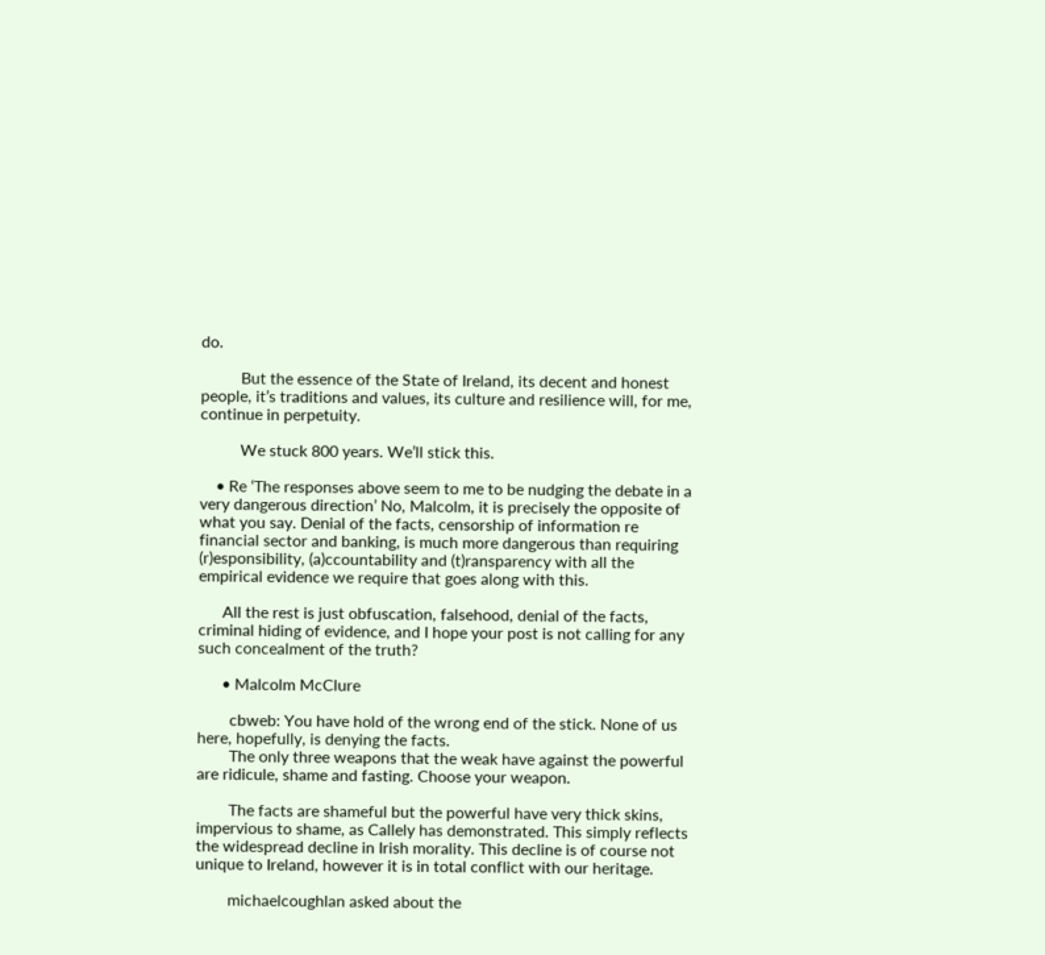do.

          But the essence of the State of Ireland, its decent and honest people, it’s traditions and values, its culture and resilience will, for me, continue in perpetuity.

          We stuck 800 years. We’ll stick this.

    • Re ‘The responses above seem to me to be nudging the debate in a very dangerous direction’ No, Malcolm, it is precisely the opposite of what you say. Denial of the facts, censorship of information re financial sector and banking, is much more dangerous than requiring (r)esponsibility, (a)ccountability and (t)ransparency with all the empirical evidence we require that goes along with this.

      All the rest is just obfuscation, falsehood, denial of the facts, criminal hiding of evidence, and I hope your post is not calling for any such concealment of the truth?

      • Malcolm McClure

        cbweb: You have hold of the wrong end of the stick. None of us here, hopefully, is denying the facts.
        The only three weapons that the weak have against the powerful are ridicule, shame and fasting. Choose your weapon.

        The facts are shameful but the powerful have very thick skins, impervious to shame, as Callely has demonstrated. This simply reflects the widespread decline in Irish morality. This decline is of course not unique to Ireland, however it is in total conflict with our heritage.

        michaelcoughlan asked about the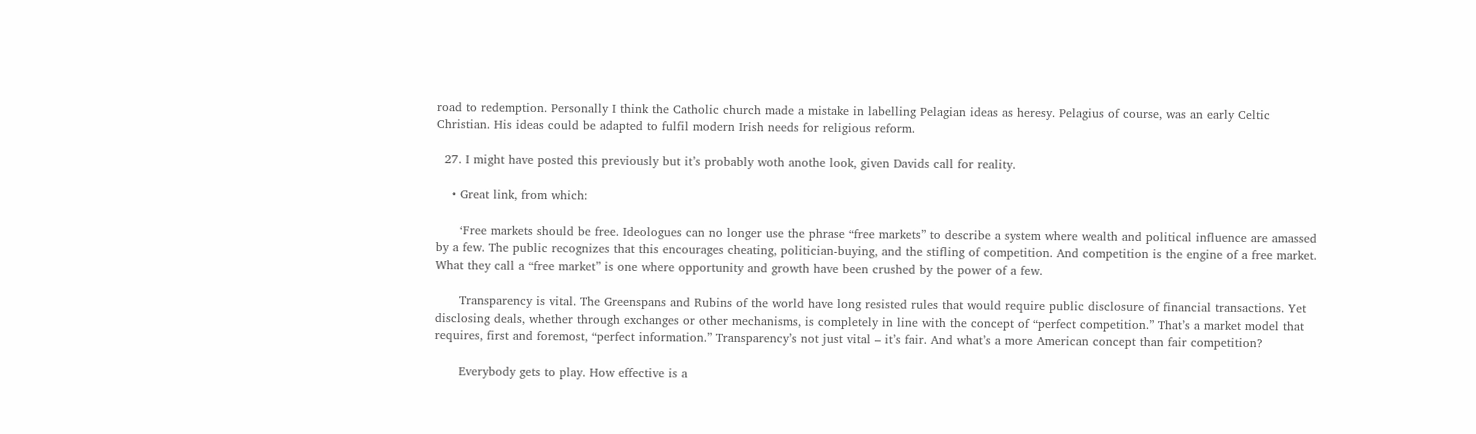road to redemption. Personally I think the Catholic church made a mistake in labelling Pelagian ideas as heresy. Pelagius of course, was an early Celtic Christian. His ideas could be adapted to fulfil modern Irish needs for religious reform.

  27. I might have posted this previously but it’s probably woth anothe look, given Davids call for reality.

    • Great link, from which:

      ‘Free markets should be free. Ideologues can no longer use the phrase “free markets” to describe a system where wealth and political influence are amassed by a few. The public recognizes that this encourages cheating, politician-buying, and the stifling of competition. And competition is the engine of a free market. What they call a “free market” is one where opportunity and growth have been crushed by the power of a few.

      Transparency is vital. The Greenspans and Rubins of the world have long resisted rules that would require public disclosure of financial transactions. Yet disclosing deals, whether through exchanges or other mechanisms, is completely in line with the concept of “perfect competition.” That’s a market model that requires, first and foremost, “perfect information.” Transparency’s not just vital – it’s fair. And what’s a more American concept than fair competition?

      Everybody gets to play. How effective is a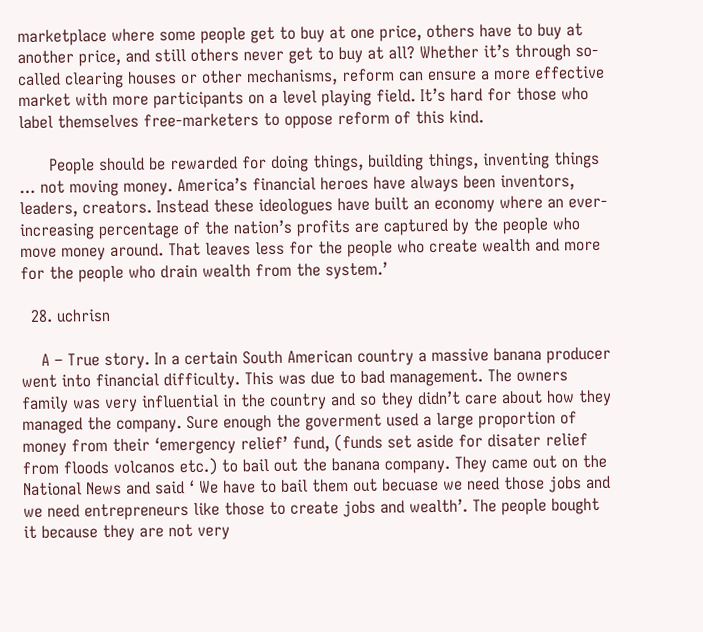marketplace where some people get to buy at one price, others have to buy at another price, and still others never get to buy at all? Whether it’s through so-called clearing houses or other mechanisms, reform can ensure a more effective market with more participants on a level playing field. It’s hard for those who label themselves free-marketers to oppose reform of this kind.

      People should be rewarded for doing things, building things, inventing things … not moving money. America’s financial heroes have always been inventors, leaders, creators. Instead these ideologues have built an economy where an ever-increasing percentage of the nation’s profits are captured by the people who move money around. That leaves less for the people who create wealth and more for the people who drain wealth from the system.’

  28. uchrisn

    A – True story. In a certain South American country a massive banana producer went into financial difficulty. This was due to bad management. The owners family was very influential in the country and so they didn’t care about how they managed the company. Sure enough the goverment used a large proportion of money from their ‘emergency relief’ fund, (funds set aside for disater relief from floods volcanos etc.) to bail out the banana company. They came out on the National News and said ‘ We have to bail them out becuase we need those jobs and we need entrepreneurs like those to create jobs and wealth’. The people bought it because they are not very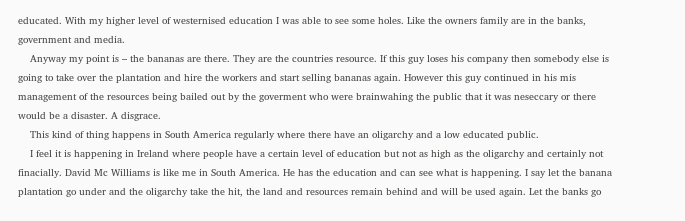educated. With my higher level of westernised education I was able to see some holes. Like the owners family are in the banks, government and media.
    Anyway my point is – the bananas are there. They are the countries resource. If this guy loses his company then somebody else is going to take over the plantation and hire the workers and start selling bananas again. However this guy continued in his mis management of the resources being bailed out by the goverment who were brainwahing the public that it was neseccary or there would be a disaster. A disgrace.
    This kind of thing happens in South America regularly where there have an oligarchy and a low educated public.
    I feel it is happening in Ireland where people have a certain level of education but not as high as the oligarchy and certainly not finacially. David Mc Williams is like me in South America. He has the education and can see what is happening. I say let the banana plantation go under and the oligarchy take the hit, the land and resources remain behind and will be used again. Let the banks go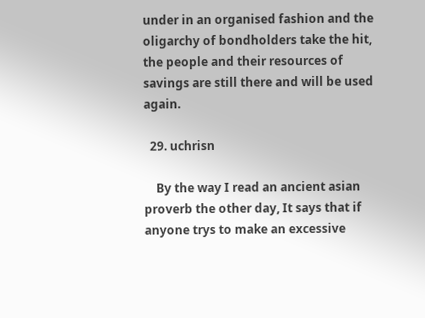under in an organised fashion and the oligarchy of bondholders take the hit, the people and their resources of savings are still there and will be used again.

  29. uchrisn

    By the way I read an ancient asian proverb the other day, It says that if anyone trys to make an excessive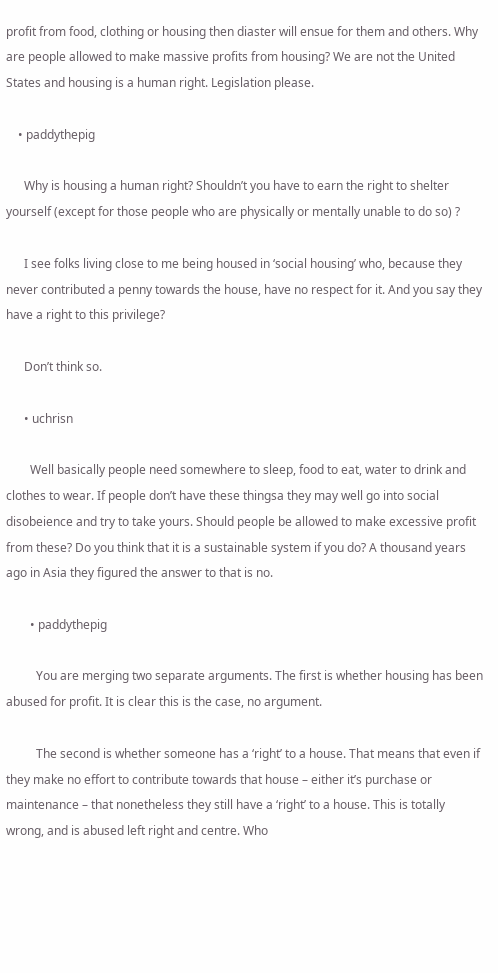profit from food, clothing or housing then diaster will ensue for them and others. Why are people allowed to make massive profits from housing? We are not the United States and housing is a human right. Legislation please.

    • paddythepig

      Why is housing a human right? Shouldn’t you have to earn the right to shelter yourself (except for those people who are physically or mentally unable to do so) ?

      I see folks living close to me being housed in ‘social housing’ who, because they never contributed a penny towards the house, have no respect for it. And you say they have a right to this privilege?

      Don’t think so.

      • uchrisn

        Well basically people need somewhere to sleep, food to eat, water to drink and clothes to wear. If people don’t have these thingsa they may well go into social disobeience and try to take yours. Should people be allowed to make excessive profit from these? Do you think that it is a sustainable system if you do? A thousand years ago in Asia they figured the answer to that is no.

        • paddythepig

          You are merging two separate arguments. The first is whether housing has been abused for profit. It is clear this is the case, no argument.

          The second is whether someone has a ‘right’ to a house. That means that even if they make no effort to contribute towards that house – either it’s purchase or maintenance – that nonetheless they still have a ‘right’ to a house. This is totally wrong, and is abused left right and centre. Who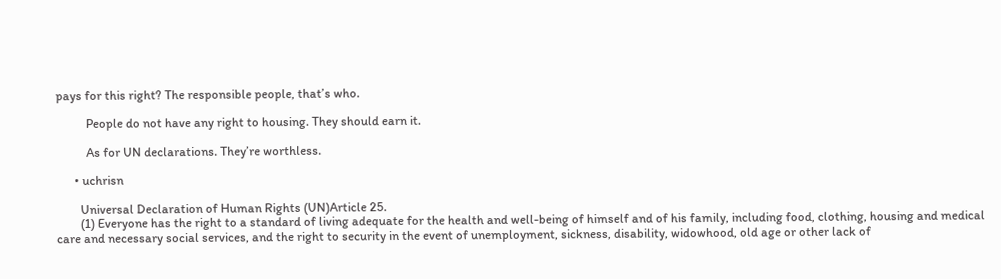pays for this right? The responsible people, that’s who.

          People do not have any right to housing. They should earn it.

          As for UN declarations. They’re worthless.

      • uchrisn

        Universal Declaration of Human Rights (UN)Article 25.
        (1) Everyone has the right to a standard of living adequate for the health and well-being of himself and of his family, including food, clothing, housing and medical care and necessary social services, and the right to security in the event of unemployment, sickness, disability, widowhood, old age or other lack of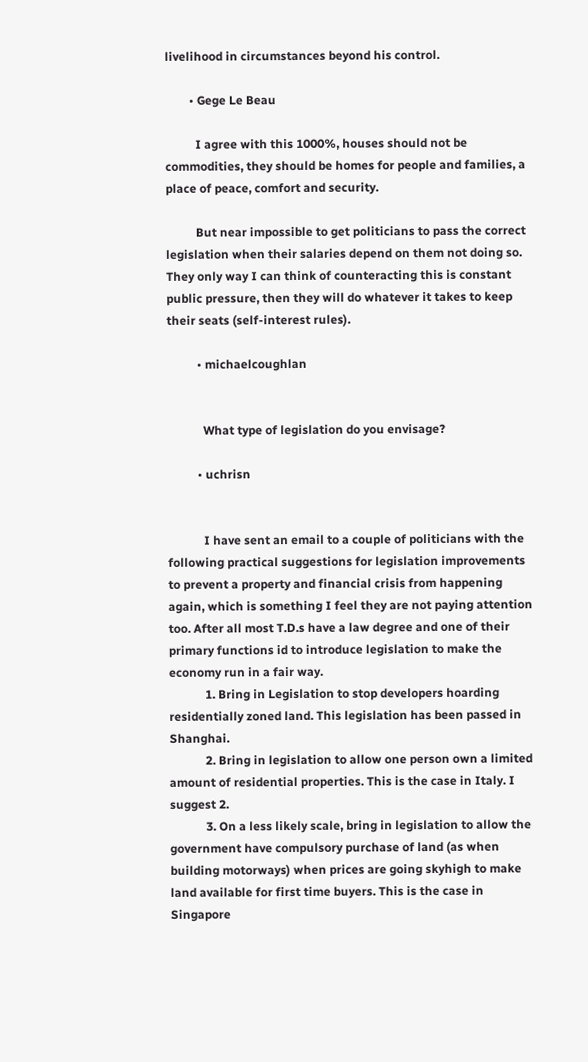livelihood in circumstances beyond his control.

        • Gege Le Beau

          I agree with this 1000%, houses should not be commodities, they should be homes for people and families, a place of peace, comfort and security.

          But near impossible to get politicians to pass the correct legislation when their salaries depend on them not doing so. They only way I can think of counteracting this is constant public pressure, then they will do whatever it takes to keep their seats (self-interest rules).

          • michaelcoughlan


            What type of legislation do you envisage?

          • uchrisn


            I have sent an email to a couple of politicians with the following practical suggestions for legislation improvements to prevent a property and financial crisis from happening again, which is something I feel they are not paying attention too. After all most T.D.s have a law degree and one of their primary functions id to introduce legislation to make the economy run in a fair way.
            1. Bring in Legislation to stop developers hoarding residentially zoned land. This legislation has been passed in Shanghai.
            2. Bring in legislation to allow one person own a limited amount of residential properties. This is the case in Italy. I suggest 2.
            3. On a less likely scale, bring in legislation to allow the government have compulsory purchase of land (as when building motorways) when prices are going skyhigh to make land available for first time buyers. This is the case in Singapore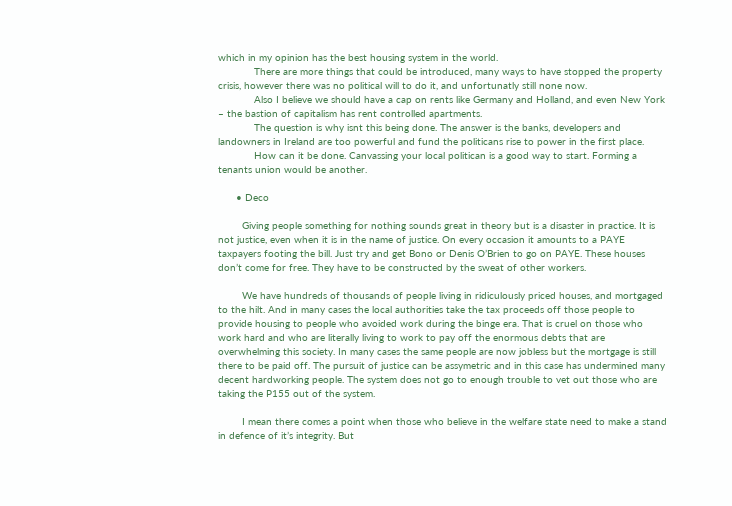which in my opinion has the best housing system in the world.
            There are more things that could be introduced, many ways to have stopped the property crisis, however there was no political will to do it, and unfortunatly still none now.
            Also I believe we should have a cap on rents like Germany and Holland, and even New York – the bastion of capitalism has rent controlled apartments.
            The question is why isnt this being done. The answer is the banks, developers and landowners in Ireland are too powerful and fund the politicans rise to power in the first place.
            How can it be done. Canvassing your local politican is a good way to start. Forming a tenants union would be another.

      • Deco

        Giving people something for nothing sounds great in theory but is a disaster in practice. It is not justice, even when it is in the name of justice. On every occasion it amounts to a PAYE taxpayers footing the bill. Just try and get Bono or Denis O’Brien to go on PAYE. These houses don’t come for free. They have to be constructed by the sweat of other workers.

        We have hundreds of thousands of people living in ridiculously priced houses, and mortgaged to the hilt. And in many cases the local authorities take the tax proceeds off those people to provide housing to people who avoided work during the binge era. That is cruel on those who work hard and who are literally living to work to pay off the enormous debts that are overwhelming this society. In many cases the same people are now jobless but the mortgage is still there to be paid off. The pursuit of justice can be assymetric and in this case has undermined many decent hardworking people. The system does not go to enough trouble to vet out those who are taking the P155 out of the system.

        I mean there comes a point when those who believe in the welfare state need to make a stand in defence of it’s integrity. But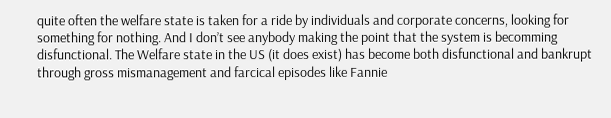quite often the welfare state is taken for a ride by individuals and corporate concerns, looking for something for nothing. And I don’t see anybody making the point that the system is becomming disfunctional. The Welfare state in the US (it does exist) has become both disfunctional and bankrupt through gross mismanagement and farcical episodes like Fannie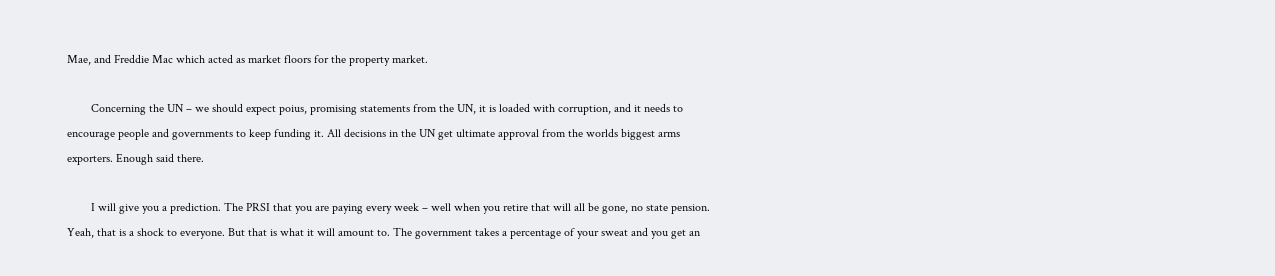Mae, and Freddie Mac which acted as market floors for the property market.

        Concerning the UN – we should expect poius, promising statements from the UN, it is loaded with corruption, and it needs to encourage people and governments to keep funding it. All decisions in the UN get ultimate approval from the worlds biggest arms exporters. Enough said there.

        I will give you a prediction. The PRSI that you are paying every week – well when you retire that will all be gone, no state pension. Yeah, that is a shock to everyone. But that is what it will amount to. The government takes a percentage of your sweat and you get an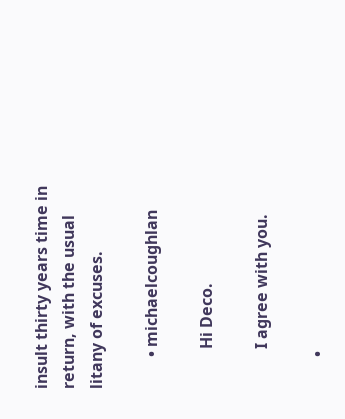insult thirty years time in return, with the usual litany of excuses.

        • michaelcoughlan

          Hi Deco.

          I agree with you.

        •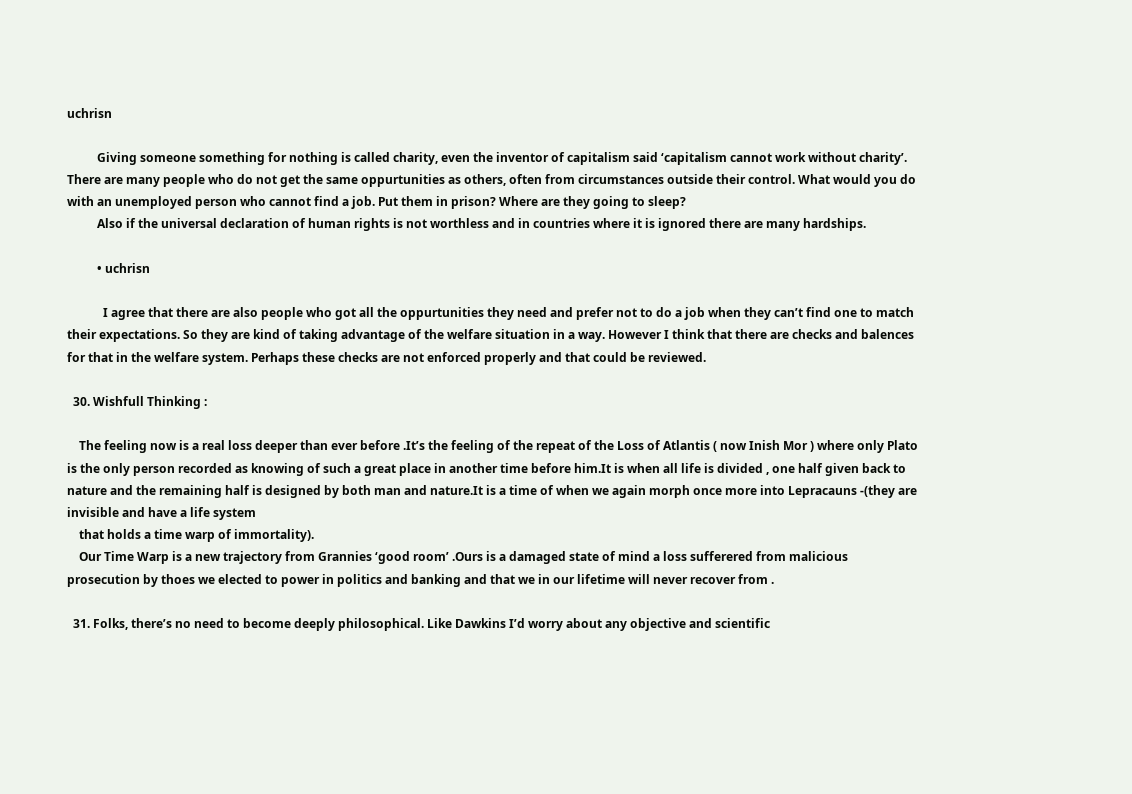uchrisn

          Giving someone something for nothing is called charity, even the inventor of capitalism said ‘capitalism cannot work without charity’. There are many people who do not get the same oppurtunities as others, often from circumstances outside their control. What would you do with an unemployed person who cannot find a job. Put them in prison? Where are they going to sleep?
          Also if the universal declaration of human rights is not worthless and in countries where it is ignored there are many hardships.

          • uchrisn

            I agree that there are also people who got all the oppurtunities they need and prefer not to do a job when they can’t find one to match their expectations. So they are kind of taking advantage of the welfare situation in a way. However I think that there are checks and balences for that in the welfare system. Perhaps these checks are not enforced properly and that could be reviewed.

  30. Wishfull Thinking :

    The feeling now is a real loss deeper than ever before .It’s the feeling of the repeat of the Loss of Atlantis ( now Inish Mor ) where only Plato is the only person recorded as knowing of such a great place in another time before him.It is when all life is divided , one half given back to nature and the remaining half is designed by both man and nature.It is a time of when we again morph once more into Lepracauns -(they are invisible and have a life system
    that holds a time warp of immortality).
    Our Time Warp is a new trajectory from Grannies ‘good room’ .Ours is a damaged state of mind a loss sufferered from malicious prosecution by thoes we elected to power in politics and banking and that we in our lifetime will never recover from .

  31. Folks, there’s no need to become deeply philosophical. Like Dawkins I’d worry about any objective and scientific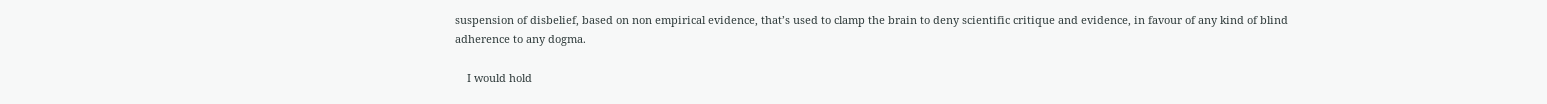suspension of disbelief, based on non empirical evidence, that’s used to clamp the brain to deny scientific critique and evidence, in favour of any kind of blind adherence to any dogma.

    I would hold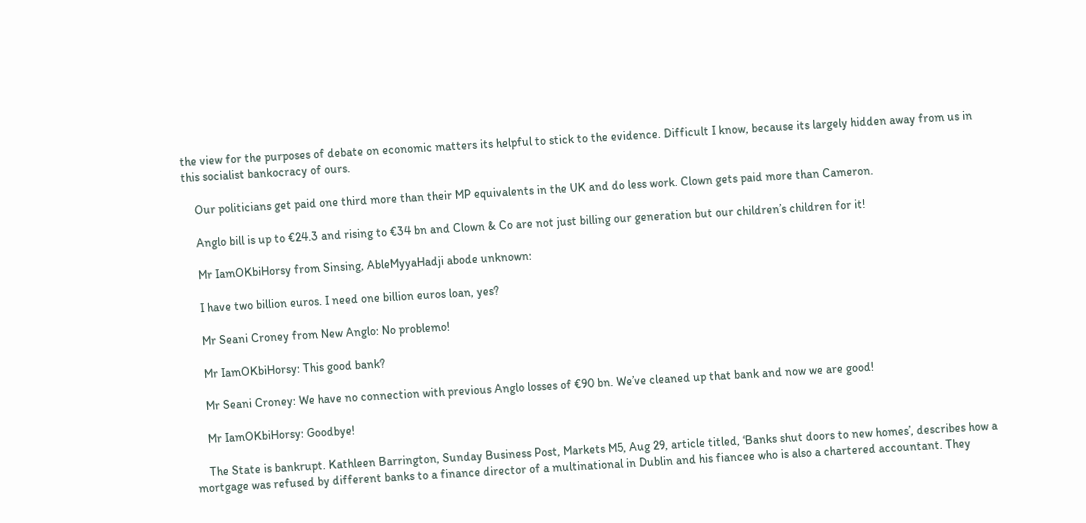the view for the purposes of debate on economic matters its helpful to stick to the evidence. Difficult I know, because its largely hidden away from us in this socialist bankocracy of ours.

    Our politicians get paid one third more than their MP equivalents in the UK and do less work. Clown gets paid more than Cameron.

    Anglo bill is up to €24.3 and rising to €34 bn and Clown & Co are not just billing our generation but our children’s children for it!

    Mr IamOKbiHorsy from Sinsing, AbleMyyaHadji abode unknown:

    I have two billion euros. I need one billion euros loan, yes?

    Mr Seani Croney from New Anglo: No problemo!

    Mr IamOKbiHorsy: This good bank?

    Mr Seani Croney: We have no connection with previous Anglo losses of €90 bn. We’ve cleaned up that bank and now we are good!

    Mr IamOKbiHorsy: Goodbye!

    The State is bankrupt. Kathleen Barrington, Sunday Business Post, Markets M5, Aug 29, article titled, ‘Banks shut doors to new homes’, describes how a mortgage was refused by different banks to a finance director of a multinational in Dublin and his fiancee who is also a chartered accountant. They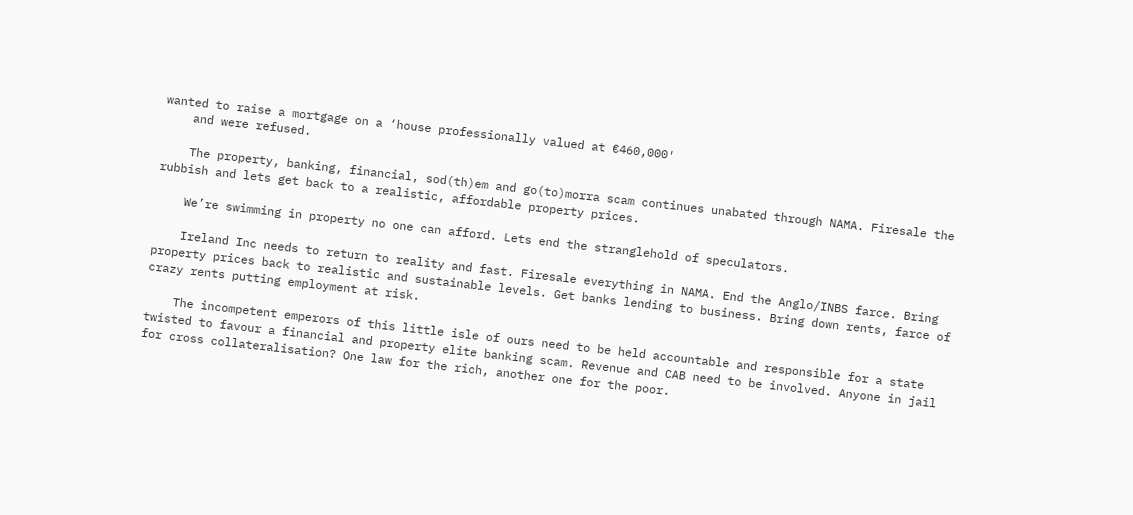wanted to raise a mortgage on a ‘house professionally valued at €460,000′
    and were refused.

    The property, banking, financial, sod(th)em and go(to)morra scam continues unabated through NAMA. Firesale the rubbish and lets get back to a realistic, affordable property prices.

    We’re swimming in property no one can afford. Lets end the stranglehold of speculators.

    Ireland Inc needs to return to reality and fast. Firesale everything in NAMA. End the Anglo/INBS farce. Bring property prices back to realistic and sustainable levels. Get banks lending to business. Bring down rents, farce of crazy rents putting employment at risk.

    The incompetent emperors of this little isle of ours need to be held accountable and responsible for a state twisted to favour a financial and property elite banking scam. Revenue and CAB need to be involved. Anyone in jail for cross collateralisation? One law for the rich, another one for the poor.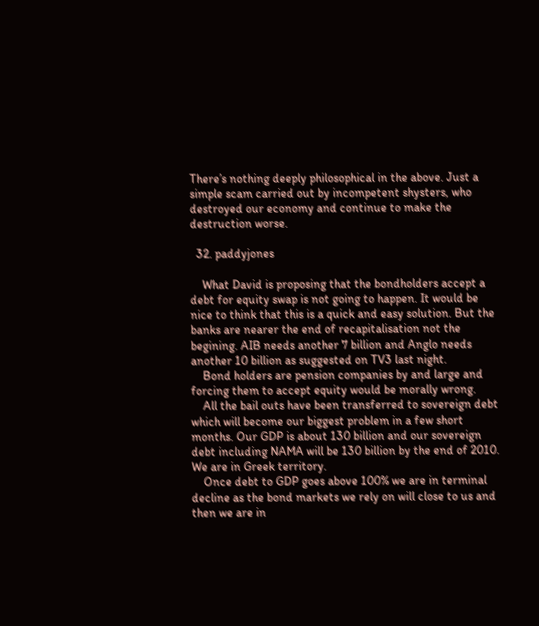There’s nothing deeply philosophical in the above. Just a simple scam carried out by incompetent shysters, who destroyed our economy and continue to make the destruction worse.

  32. paddyjones

    What David is proposing that the bondholders accept a debt for equity swap is not going to happen. It would be nice to think that this is a quick and easy solution. But the banks are nearer the end of recapitalisation not the begining. AIB needs another 7 billion and Anglo needs another 10 billion as suggested on TV3 last night.
    Bond holders are pension companies by and large and forcing them to accept equity would be morally wrong.
    All the bail outs have been transferred to sovereign debt which will become our biggest problem in a few short months. Our GDP is about 130 billion and our sovereign debt including NAMA will be 130 billion by the end of 2010. We are in Greek territory.
    Once debt to GDP goes above 100% we are in terminal decline as the bond markets we rely on will close to us and then we are in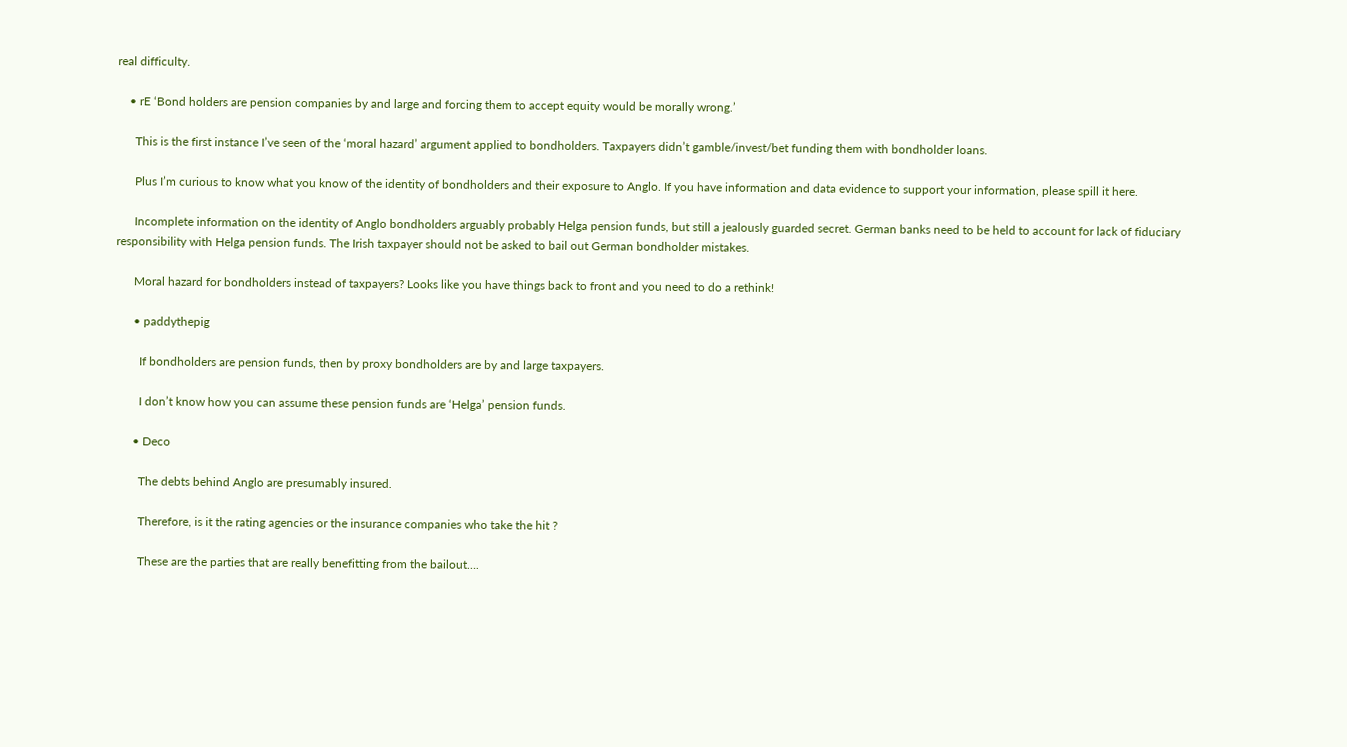real difficulty.

    • rE ‘Bond holders are pension companies by and large and forcing them to accept equity would be morally wrong.’

      This is the first instance I’ve seen of the ‘moral hazard’ argument applied to bondholders. Taxpayers didn’t gamble/invest/bet funding them with bondholder loans.

      Plus I’m curious to know what you know of the identity of bondholders and their exposure to Anglo. If you have information and data evidence to support your information, please spill it here.

      Incomplete information on the identity of Anglo bondholders arguably probably Helga pension funds, but still a jealously guarded secret. German banks need to be held to account for lack of fiduciary responsibility with Helga pension funds. The Irish taxpayer should not be asked to bail out German bondholder mistakes.

      Moral hazard for bondholders instead of taxpayers? Looks like you have things back to front and you need to do a rethink!

      • paddythepig

        If bondholders are pension funds, then by proxy bondholders are by and large taxpayers.

        I don’t know how you can assume these pension funds are ‘Helga’ pension funds.

      • Deco

        The debts behind Anglo are presumably insured.

        Therefore, is it the rating agencies or the insurance companies who take the hit ?

        These are the parties that are really benefitting from the bailout….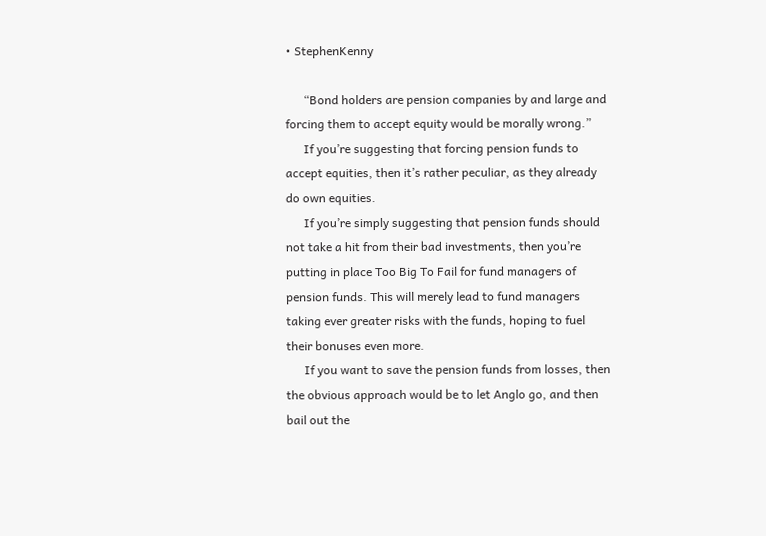• StephenKenny

      “Bond holders are pension companies by and large and forcing them to accept equity would be morally wrong.”
      If you’re suggesting that forcing pension funds to accept equities, then it’s rather peculiar, as they already do own equities.
      If you’re simply suggesting that pension funds should not take a hit from their bad investments, then you’re putting in place Too Big To Fail for fund managers of pension funds. This will merely lead to fund managers taking ever greater risks with the funds, hoping to fuel their bonuses even more.
      If you want to save the pension funds from losses, then the obvious approach would be to let Anglo go, and then bail out the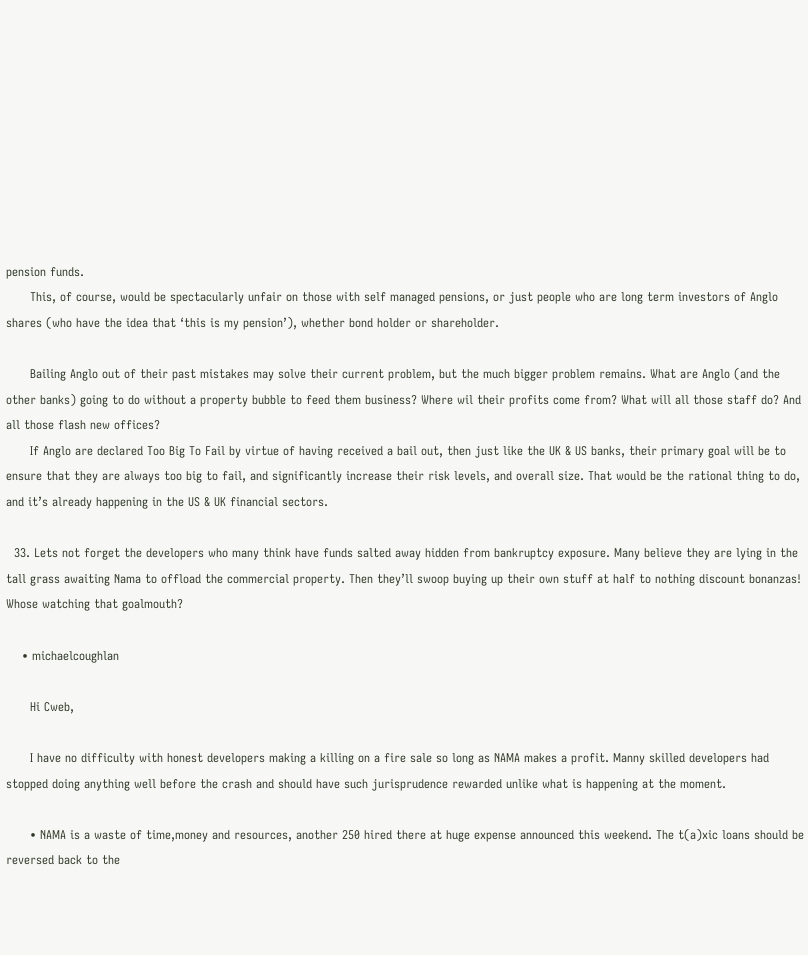pension funds.
      This, of course, would be spectacularly unfair on those with self managed pensions, or just people who are long term investors of Anglo shares (who have the idea that ‘this is my pension’), whether bond holder or shareholder.

      Bailing Anglo out of their past mistakes may solve their current problem, but the much bigger problem remains. What are Anglo (and the other banks) going to do without a property bubble to feed them business? Where wil their profits come from? What will all those staff do? And all those flash new offices?
      If Anglo are declared Too Big To Fail by virtue of having received a bail out, then just like the UK & US banks, their primary goal will be to ensure that they are always too big to fail, and significantly increase their risk levels, and overall size. That would be the rational thing to do, and it’s already happening in the US & UK financial sectors.

  33. Lets not forget the developers who many think have funds salted away hidden from bankruptcy exposure. Many believe they are lying in the tall grass awaiting Nama to offload the commercial property. Then they’ll swoop buying up their own stuff at half to nothing discount bonanzas! Whose watching that goalmouth?

    • michaelcoughlan

      Hi Cweb,

      I have no difficulty with honest developers making a killing on a fire sale so long as NAMA makes a profit. Manny skilled developers had stopped doing anything well before the crash and should have such jurisprudence rewarded unlike what is happening at the moment.

      • NAMA is a waste of time,money and resources, another 250 hired there at huge expense announced this weekend. The t(a)xic loans should be reversed back to the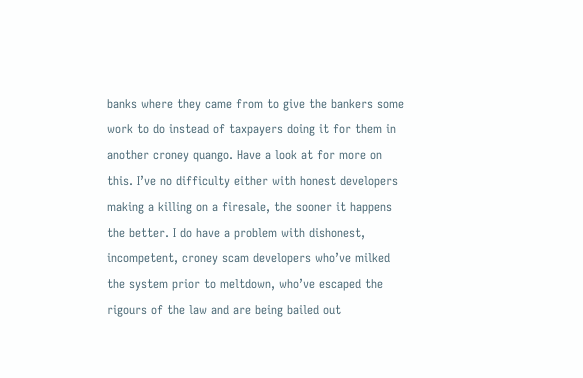banks where they came from to give the bankers some work to do instead of taxpayers doing it for them in another croney quango. Have a look at for more on this. I’ve no difficulty either with honest developers making a killing on a firesale, the sooner it happens the better. I do have a problem with dishonest, incompetent, croney scam developers who’ve milked the system prior to meltdown, who’ve escaped the rigours of the law and are being bailed out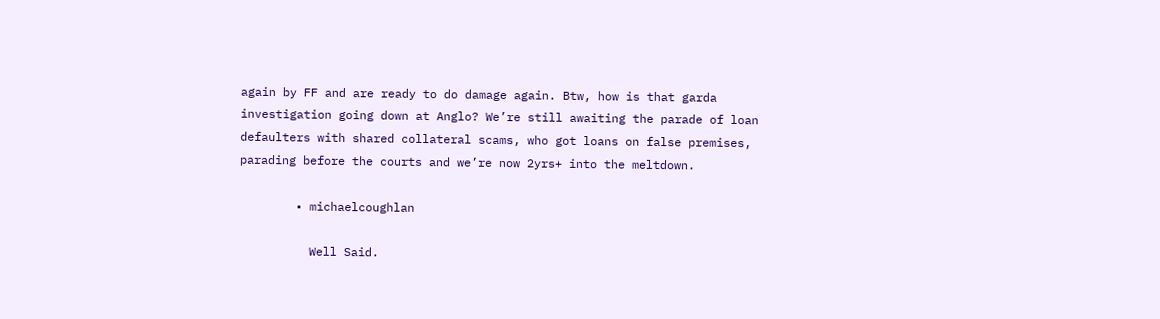again by FF and are ready to do damage again. Btw, how is that garda investigation going down at Anglo? We’re still awaiting the parade of loan defaulters with shared collateral scams, who got loans on false premises, parading before the courts and we’re now 2yrs+ into the meltdown.

        • michaelcoughlan

          Well Said.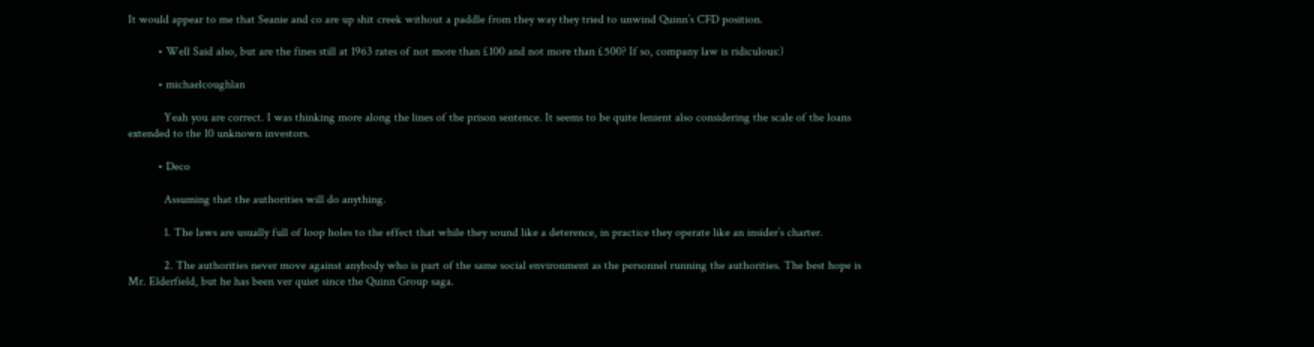It would appear to me that Seanie and co are up shit creek without a paddle from they way they tried to unwind Quinn’s CFD position.

          • Well Said also, but are the fines still at 1963 rates of not more than £100 and not more than £500? If so, company law is ridiculous:)

          • michaelcoughlan

            Yeah you are correct. I was thinking more along the lines of the prison sentence. It seems to be quite lenient also considering the scale of the loans extended to the 10 unknown investors.

          • Deco

            Assuming that the authorities will do anything.

            1. The laws are usually full of loop holes to the effect that while they sound like a deterence, in practice they operate like an insider’s charter.

            2. The authorities never move against anybody who is part of the same social environment as the personnel running the authorities. The best hope is Mr. Elderfield, but he has been ver quiet since the Quinn Group saga.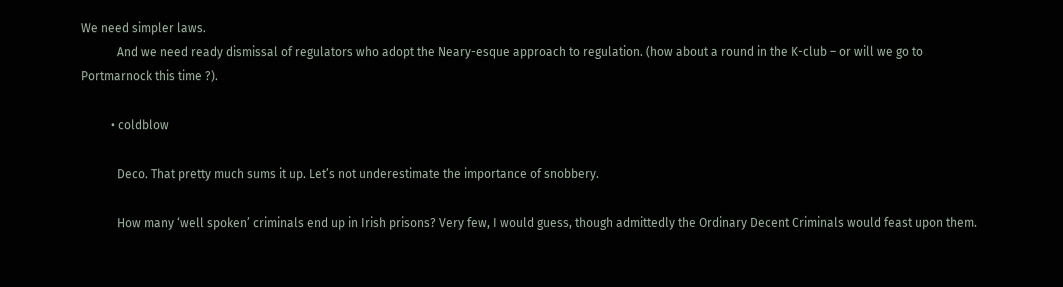We need simpler laws.
            And we need ready dismissal of regulators who adopt the Neary-esque approach to regulation. (how about a round in the K-club – or will we go to Portmarnock this time ?).

          • coldblow

            Deco. That pretty much sums it up. Let’s not underestimate the importance of snobbery.

            How many ‘well spoken’ criminals end up in Irish prisons? Very few, I would guess, though admittedly the Ordinary Decent Criminals would feast upon them.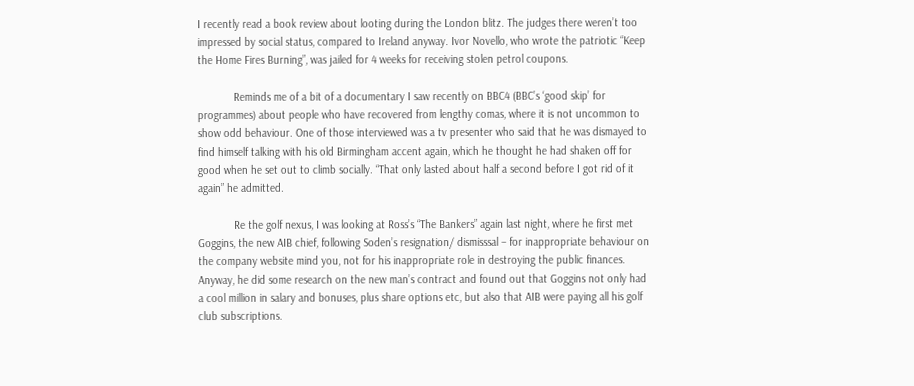I recently read a book review about looting during the London blitz. The judges there weren’t too impressed by social status, compared to Ireland anyway. Ivor Novello, who wrote the patriotic “Keep the Home Fires Burning”, was jailed for 4 weeks for receiving stolen petrol coupons.

            Reminds me of a bit of a documentary I saw recently on BBC4 (BBC’s ‘good skip’ for programmes) about people who have recovered from lengthy comas, where it is not uncommon to show odd behaviour. One of those interviewed was a tv presenter who said that he was dismayed to find himself talking with his old Birmingham accent again, which he thought he had shaken off for good when he set out to climb socially. “That only lasted about half a second before I got rid of it again” he admitted.

            Re the golf nexus, I was looking at Ross’s “The Bankers” again last night, where he first met Goggins, the new AIB chief, following Soden’s resignation/ dismisssal – for inappropriate behaviour on the company website mind you, not for his inappropriate role in destroying the public finances. Anyway, he did some research on the new man’s contract and found out that Goggins not only had a cool million in salary and bonuses, plus share options etc, but also that AIB were paying all his golf club subscriptions.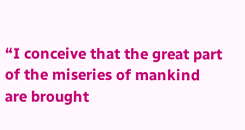“I conceive that the great part of the miseries of mankind are brought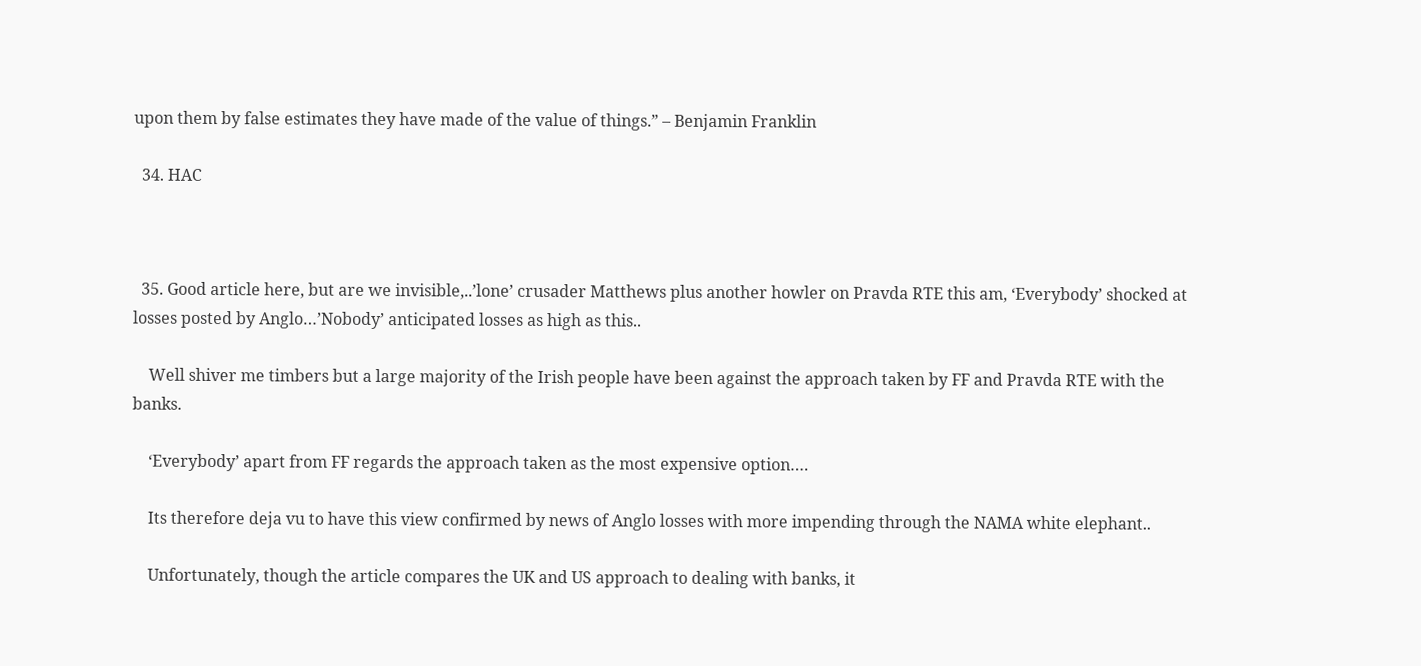upon them by false estimates they have made of the value of things.” – Benjamin Franklin

  34. HAC



  35. Good article here, but are we invisible,..’lone’ crusader Matthews plus another howler on Pravda RTE this am, ‘Everybody’ shocked at losses posted by Anglo…’Nobody’ anticipated losses as high as this..

    Well shiver me timbers but a large majority of the Irish people have been against the approach taken by FF and Pravda RTE with the banks.

    ‘Everybody’ apart from FF regards the approach taken as the most expensive option….

    Its therefore deja vu to have this view confirmed by news of Anglo losses with more impending through the NAMA white elephant..

    Unfortunately, though the article compares the UK and US approach to dealing with banks, it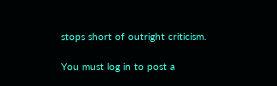stops short of outright criticism.

You must log in to post a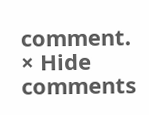comment.
× Hide comments